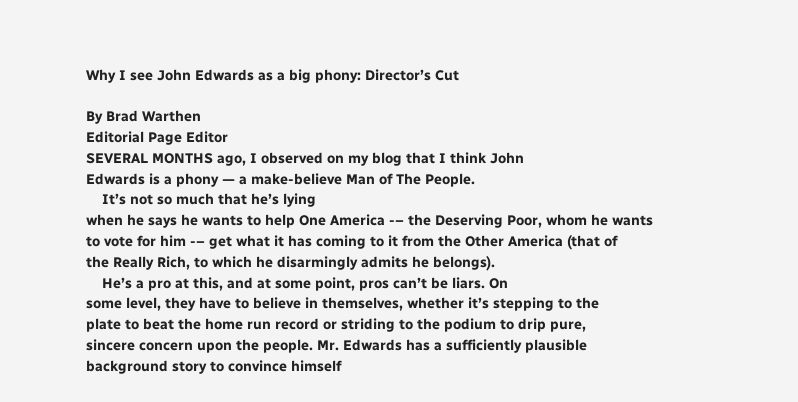Why I see John Edwards as a big phony: Director’s Cut

By Brad Warthen
Editorial Page Editor
SEVERAL MONTHS ago, I observed on my blog that I think John
Edwards is a phony — a make-believe Man of The People.
    It’s not so much that he’s lying
when he says he wants to help One America -– the Deserving Poor, whom he wants
to vote for him -– get what it has coming to it from the Other America (that of
the Really Rich, to which he disarmingly admits he belongs).
    He’s a pro at this, and at some point, pros can’t be liars. On
some level, they have to believe in themselves, whether it’s stepping to the
plate to beat the home run record or striding to the podium to drip pure,
sincere concern upon the people. Mr. Edwards has a sufficiently plausible
background story to convince himself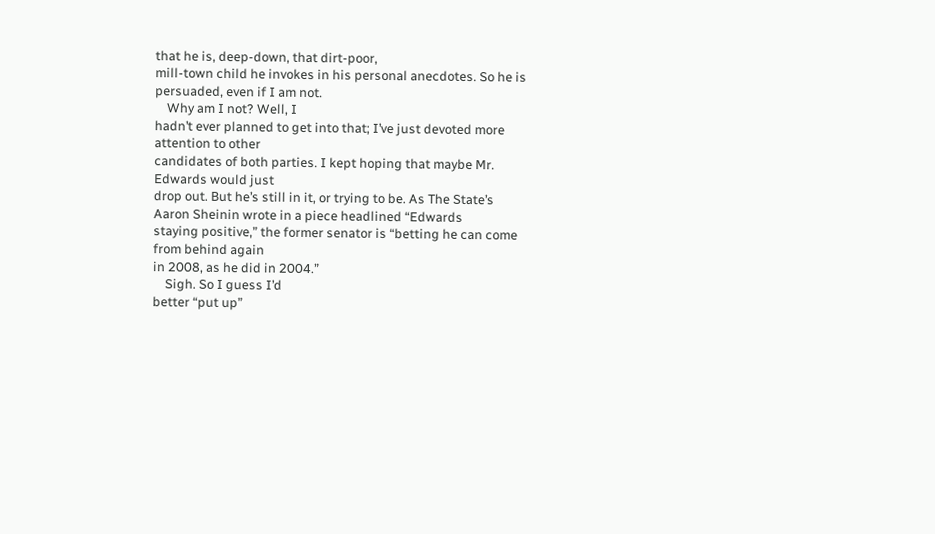that he is, deep-down, that dirt-poor,
mill-town child he invokes in his personal anecdotes. So he is persuaded, even if I am not.
    Why am I not? Well, I
hadn’t ever planned to get into that; I’ve just devoted more attention to other
candidates of both parties. I kept hoping that maybe Mr. Edwards would just
drop out. But he’s still in it, or trying to be. As The State’s Aaron Sheinin wrote in a piece headlined “Edwards
staying positive,” the former senator is “betting he can come from behind again
in 2008, as he did in 2004.”
    Sigh. So I guess I’d
better “put up”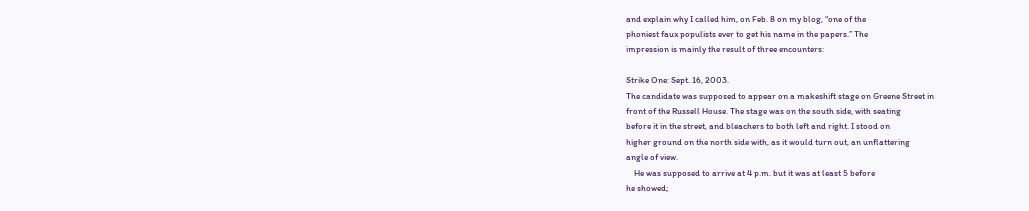and explain why I called him, on Feb. 8 on my blog, “one of the
phoniest faux populists ever to get his name in the papers.” The
impression is mainly the result of three encounters:

Strike One: Sept. 16, 2003.
The candidate was supposed to appear on a makeshift stage on Greene Street in
front of the Russell House. The stage was on the south side, with seating
before it in the street, and bleachers to both left and right. I stood on
higher ground on the north side with, as it would turn out, an unflattering
angle of view.
    He was supposed to arrive at 4 p.m. but it was at least 5 before
he showed;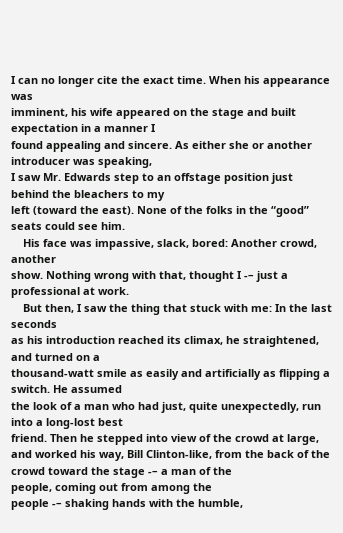I can no longer cite the exact time. When his appearance was
imminent, his wife appeared on the stage and built expectation in a manner I
found appealing and sincere. As either she or another introducer was speaking,
I saw Mr. Edwards step to an offstage position just behind the bleachers to my
left (toward the east). None of the folks in the “good” seats could see him.
    His face was impassive, slack, bored: Another crowd, another
show. Nothing wrong with that, thought I -– just a professional at work.
    But then, I saw the thing that stuck with me: In the last seconds
as his introduction reached its climax, he straightened, and turned on a
thousand-watt smile as easily and artificially as flipping a switch. He assumed
the look of a man who had just, quite unexpectedly, run into a long-lost best
friend. Then he stepped into view of the crowd at large, and worked his way, Bill Clinton-like, from the back of the
crowd toward the stage -– a man of the
people, coming out from among the
people -– shaking hands with the humble,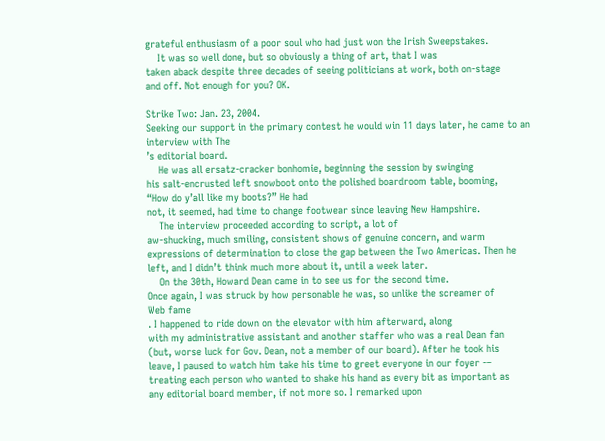grateful enthusiasm of a poor soul who had just won the Irish Sweepstakes.
    It was so well done, but so obviously a thing of art, that I was
taken aback despite three decades of seeing politicians at work, both on-stage
and off. Not enough for you? OK.

Strike Two: Jan. 23, 2004.
Seeking our support in the primary contest he would win 11 days later, he came to an interview with The
’s editorial board.
    He was all ersatz-cracker bonhomie, beginning the session by swinging
his salt-encrusted left snowboot onto the polished boardroom table, booming,
“How do y’all like my boots?” He had
not, it seemed, had time to change footwear since leaving New Hampshire.
    The interview proceeded according to script, a lot of
aw-shucking, much smiling, consistent shows of genuine concern, and warm
expressions of determination to close the gap between the Two Americas. Then he
left, and I didn’t think much more about it, until a week later.
    On the 30th, Howard Dean came in to see us for the second time.
Once again, I was struck by how personable he was, so unlike the screamer of
Web fame
. I happened to ride down on the elevator with him afterward, along
with my administrative assistant and another staffer who was a real Dean fan
(but, worse luck for Gov. Dean, not a member of our board). After he took his
leave, I paused to watch him take his time to greet everyone in our foyer -–
treating each person who wanted to shake his hand as every bit as important as
any editorial board member, if not more so. I remarked upon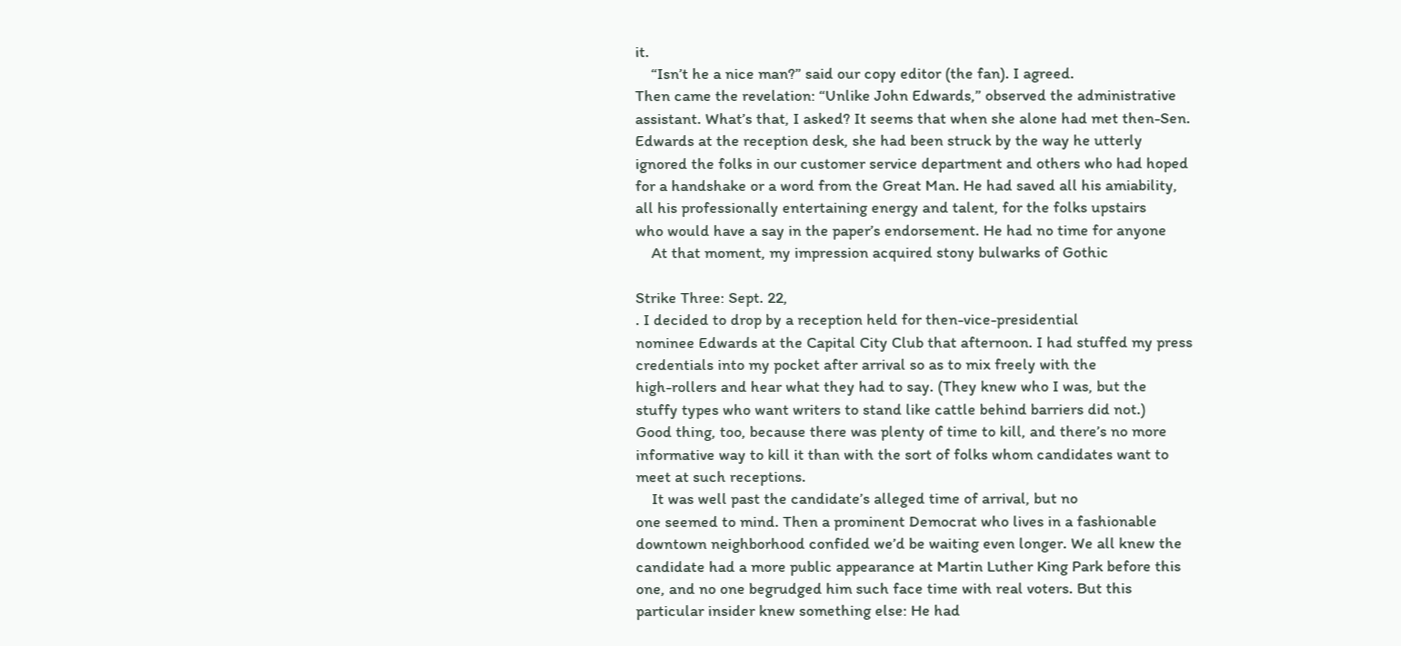it.
    “Isn’t he a nice man?” said our copy editor (the fan). I agreed.
Then came the revelation: “Unlike John Edwards,” observed the administrative
assistant. What’s that, I asked? It seems that when she alone had met then-Sen.
Edwards at the reception desk, she had been struck by the way he utterly
ignored the folks in our customer service department and others who had hoped
for a handshake or a word from the Great Man. He had saved all his amiability,
all his professionally entertaining energy and talent, for the folks upstairs
who would have a say in the paper’s endorsement. He had no time for anyone
    At that moment, my impression acquired stony bulwarks of Gothic

Strike Three: Sept. 22,
. I decided to drop by a reception held for then-vice-presidential
nominee Edwards at the Capital City Club that afternoon. I had stuffed my press
credentials into my pocket after arrival so as to mix freely with the
high-rollers and hear what they had to say. (They knew who I was, but the
stuffy types who want writers to stand like cattle behind barriers did not.)
Good thing, too, because there was plenty of time to kill, and there’s no more
informative way to kill it than with the sort of folks whom candidates want to
meet at such receptions.
    It was well past the candidate’s alleged time of arrival, but no
one seemed to mind. Then a prominent Democrat who lives in a fashionable
downtown neighborhood confided we’d be waiting even longer. We all knew the
candidate had a more public appearance at Martin Luther King Park before this
one, and no one begrudged him such face time with real voters. But this
particular insider knew something else: He had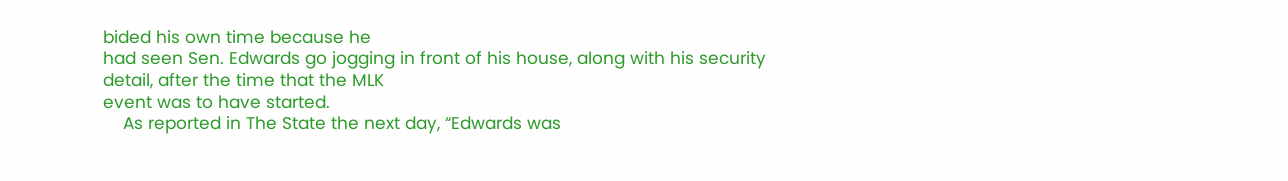bided his own time because he
had seen Sen. Edwards go jogging in front of his house, along with his security
detail, after the time that the MLK
event was to have started.
    As reported in The State the next day, “Edwards was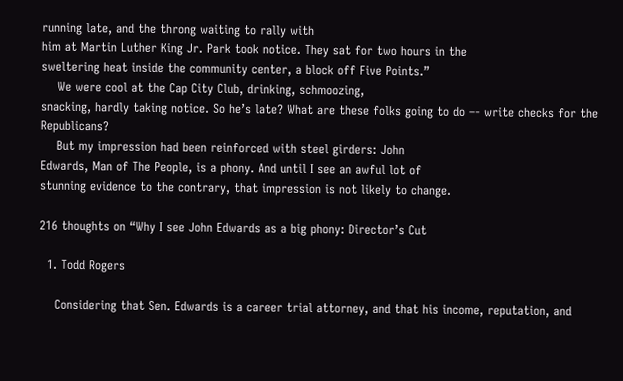running late, and the throng waiting to rally with
him at Martin Luther King Jr. Park took notice. They sat for two hours in the
sweltering heat inside the community center, a block off Five Points.”
    We were cool at the Cap City Club, drinking, schmoozing,
snacking, hardly taking notice. So he’s late? What are these folks going to do –- write checks for the Republicans?
    But my impression had been reinforced with steel girders: John
Edwards, Man of The People, is a phony. And until I see an awful lot of
stunning evidence to the contrary, that impression is not likely to change.

216 thoughts on “Why I see John Edwards as a big phony: Director’s Cut

  1. Todd Rogers

    Considering that Sen. Edwards is a career trial attorney, and that his income, reputation, and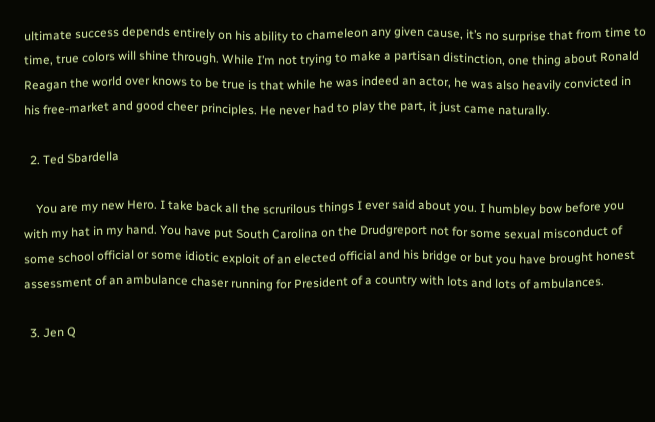ultimate success depends entirely on his ability to chameleon any given cause, it’s no surprise that from time to time, true colors will shine through. While I’m not trying to make a partisan distinction, one thing about Ronald Reagan the world over knows to be true is that while he was indeed an actor, he was also heavily convicted in his free-market and good cheer principles. He never had to play the part, it just came naturally.

  2. Ted Sbardella

    You are my new Hero. I take back all the scrurilous things I ever said about you. I humbley bow before you with my hat in my hand. You have put South Carolina on the Drudgreport not for some sexual misconduct of some school official or some idiotic exploit of an elected official and his bridge or but you have brought honest assessment of an ambulance chaser running for President of a country with lots and lots of ambulances.

  3. Jen Q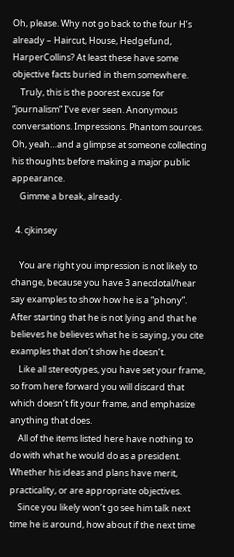Oh, please. Why not go back to the four H’s already – Haircut, House, Hedgefund, HarperCollins? At least these have some objective facts buried in them somewhere.
    Truly, this is the poorest excuse for “journalism” I’ve ever seen. Anonymous conversations. Impressions. Phantom sources. Oh, yeah…and a glimpse at someone collecting his thoughts before making a major public appearance.
    Gimme a break, already.

  4. cjkinsey

    You are right you impression is not likely to change, because you have 3 anecdotal/hear say examples to show how he is a “phony”. After starting that he is not lying and that he believes he believes what he is saying, you cite examples that don’t show he doesn’t.
    Like all stereotypes, you have set your frame, so from here forward you will discard that which doesn’t fit your frame, and emphasize anything that does.
    All of the items listed here have nothing to do with what he would do as a president. Whether his ideas and plans have merit, practicality, or are appropriate objectives.
    Since you likely won’t go see him talk next time he is around, how about if the next time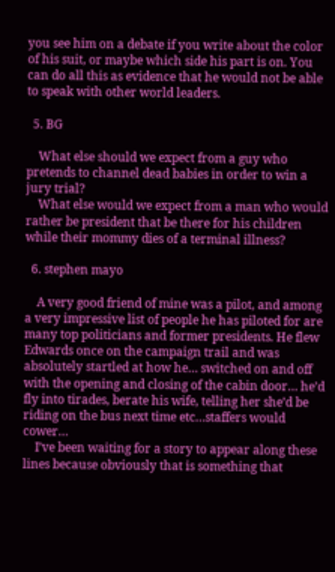you see him on a debate if you write about the color of his suit, or maybe which side his part is on. You can do all this as evidence that he would not be able to speak with other world leaders.

  5. BG

    What else should we expect from a guy who pretends to channel dead babies in order to win a jury trial?
    What else would we expect from a man who would rather be president that be there for his children while their mommy dies of a terminal illness?

  6. stephen mayo

    A very good friend of mine was a pilot, and among a very impressive list of people he has piloted for are many top politicians and former presidents. He flew Edwards once on the campaign trail and was absolutely startled at how he… switched on and off with the opening and closing of the cabin door… he’d fly into tirades, berate his wife, telling her she’d be riding on the bus next time etc…staffers would cower…
    I’ve been waiting for a story to appear along these lines because obviously that is something that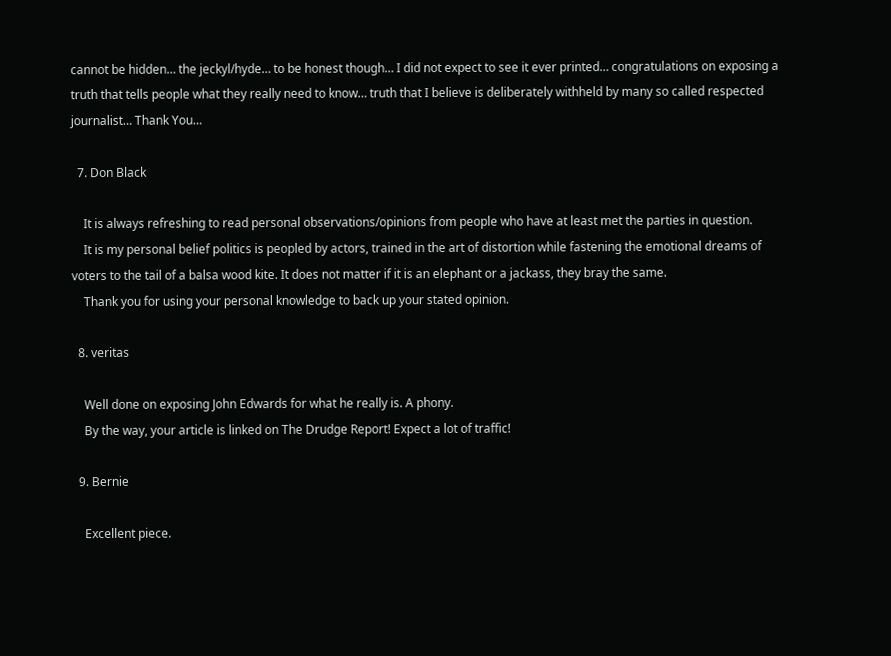cannot be hidden… the jeckyl/hyde… to be honest though… I did not expect to see it ever printed… congratulations on exposing a truth that tells people what they really need to know… truth that I believe is deliberately withheld by many so called respected journalist… Thank You…

  7. Don Black

    It is always refreshing to read personal observations/opinions from people who have at least met the parties in question.
    It is my personal belief politics is peopled by actors, trained in the art of distortion while fastening the emotional dreams of voters to the tail of a balsa wood kite. It does not matter if it is an elephant or a jackass, they bray the same.
    Thank you for using your personal knowledge to back up your stated opinion.

  8. veritas

    Well done on exposing John Edwards for what he really is. A phony.
    By the way, your article is linked on The Drudge Report! Expect a lot of traffic!

  9. Bernie

    Excellent piece.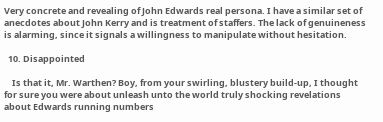Very concrete and revealing of John Edwards real persona. I have a similar set of anecdotes about John Kerry and is treatment of staffers. The lack of genuineness is alarming, since it signals a willingness to manipulate without hesitation.

  10. Disappointed

    Is that it, Mr. Warthen? Boy, from your swirling, blustery build-up, I thought for sure you were about unleash unto the world truly shocking revelations about Edwards running numbers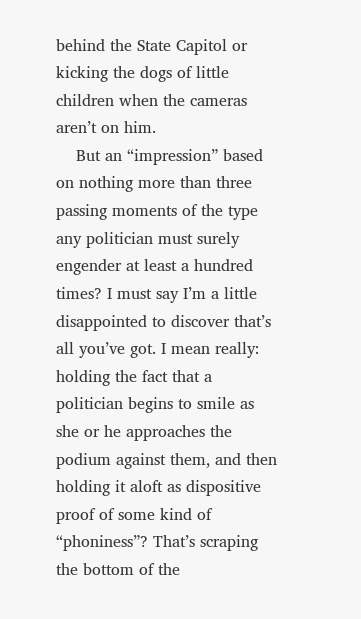behind the State Capitol or kicking the dogs of little children when the cameras aren’t on him.
    But an “impression” based on nothing more than three passing moments of the type any politician must surely engender at least a hundred times? I must say I’m a little disappointed to discover that’s all you’ve got. I mean really: holding the fact that a politician begins to smile as she or he approaches the podium against them, and then holding it aloft as dispositive proof of some kind of “phoniness”? That’s scraping the bottom of the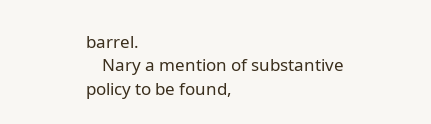barrel.
    Nary a mention of substantive policy to be found,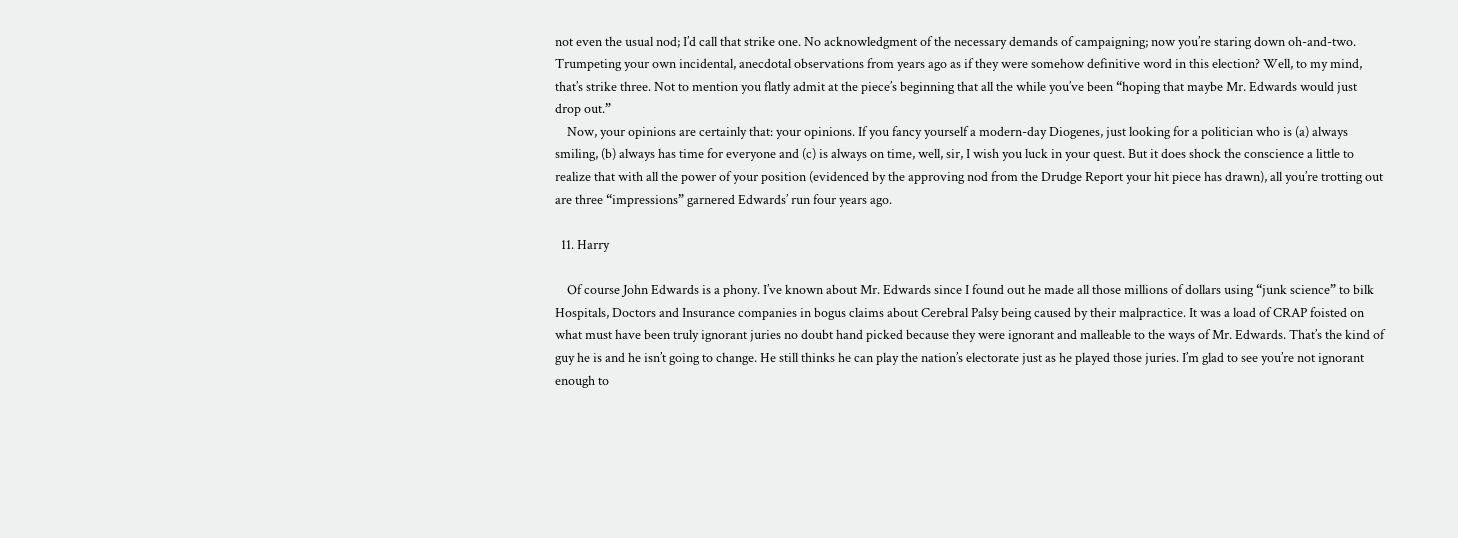not even the usual nod; I’d call that strike one. No acknowledgment of the necessary demands of campaigning; now you’re staring down oh-and-two. Trumpeting your own incidental, anecdotal observations from years ago as if they were somehow definitive word in this election? Well, to my mind, that’s strike three. Not to mention you flatly admit at the piece’s beginning that all the while you’ve been “hoping that maybe Mr. Edwards would just drop out.”
    Now, your opinions are certainly that: your opinions. If you fancy yourself a modern-day Diogenes, just looking for a politician who is (a) always smiling, (b) always has time for everyone and (c) is always on time, well, sir, I wish you luck in your quest. But it does shock the conscience a little to realize that with all the power of your position (evidenced by the approving nod from the Drudge Report your hit piece has drawn), all you’re trotting out are three “impressions” garnered Edwards’ run four years ago.

  11. Harry

    Of course John Edwards is a phony. I’ve known about Mr. Edwards since I found out he made all those millions of dollars using “junk science” to bilk Hospitals, Doctors and Insurance companies in bogus claims about Cerebral Palsy being caused by their malpractice. It was a load of CRAP foisted on what must have been truly ignorant juries no doubt hand picked because they were ignorant and malleable to the ways of Mr. Edwards. That’s the kind of guy he is and he isn’t going to change. He still thinks he can play the nation’s electorate just as he played those juries. I’m glad to see you’re not ignorant enough to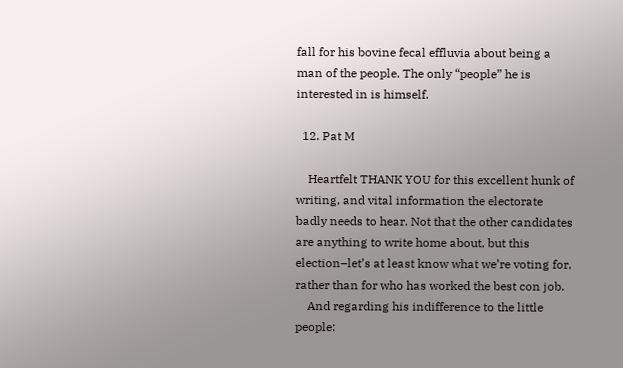fall for his bovine fecal effluvia about being a man of the people. The only “people” he is interested in is himself.

  12. Pat M

    Heartfelt THANK YOU for this excellent hunk of writing, and vital information the electorate badly needs to hear. Not that the other candidates are anything to write home about, but this election–let’s at least know what we’re voting for, rather than for who has worked the best con job.
    And regarding his indifference to the little people: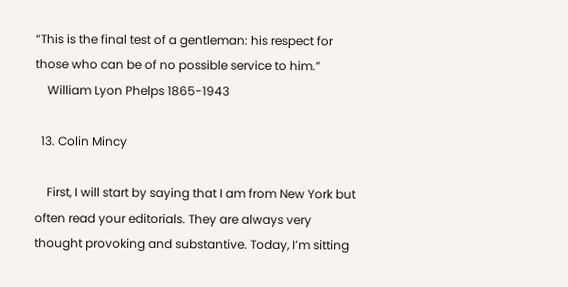“This is the final test of a gentleman: his respect for those who can be of no possible service to him.”
    William Lyon Phelps 1865-1943

  13. Colin Mincy

    First, I will start by saying that I am from New York but often read your editorials. They are always very thought provoking and substantive. Today, I’m sitting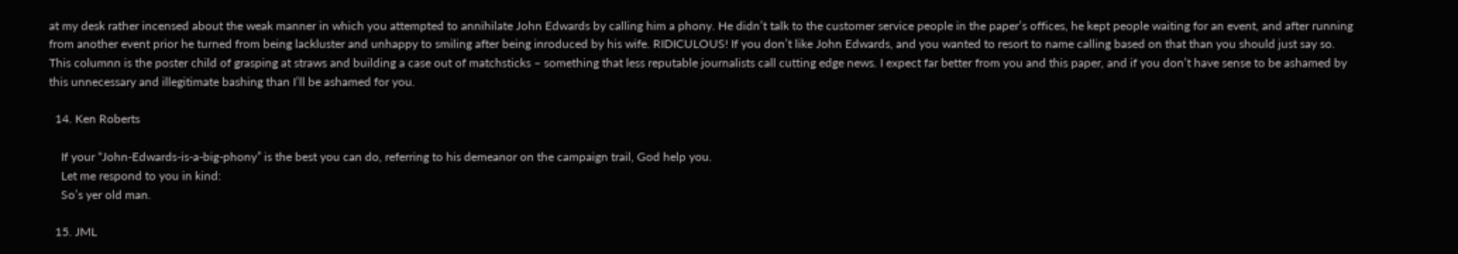at my desk rather incensed about the weak manner in which you attempted to annihilate John Edwards by calling him a phony. He didn’t talk to the customer service people in the paper’s offices, he kept people waiting for an event, and after running from another event prior he turned from being lackluster and unhappy to smiling after being inroduced by his wife. RIDICULOUS! If you don’t like John Edwards, and you wanted to resort to name calling based on that than you should just say so. This columnn is the poster child of grasping at straws and building a case out of matchsticks – something that less reputable journalists call cutting edge news. I expect far better from you and this paper, and if you don’t have sense to be ashamed by this unnecessary and illegitimate bashing than I’ll be ashamed for you.

  14. Ken Roberts

    If your “John-Edwards-is-a-big-phony” is the best you can do, referring to his demeanor on the campaign trail, God help you.
    Let me respond to you in kind:
    So’s yer old man.

  15. JML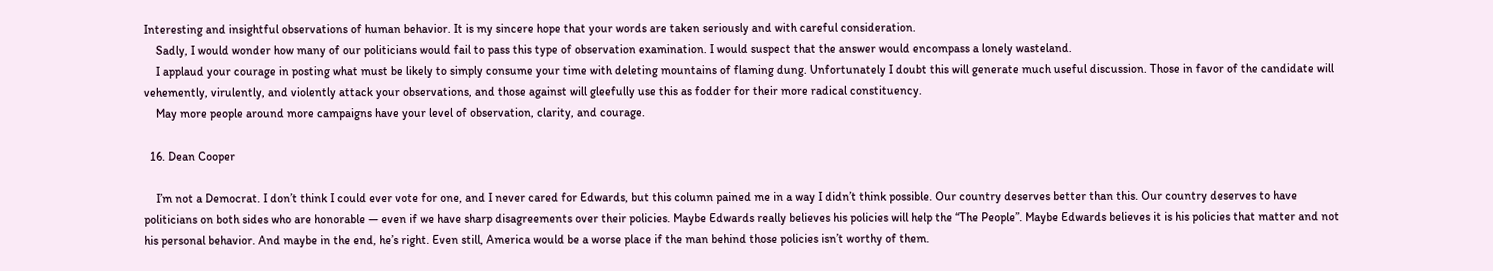Interesting and insightful observations of human behavior. It is my sincere hope that your words are taken seriously and with careful consideration.
    Sadly, I would wonder how many of our politicians would fail to pass this type of observation examination. I would suspect that the answer would encompass a lonely wasteland.
    I applaud your courage in posting what must be likely to simply consume your time with deleting mountains of flaming dung. Unfortunately I doubt this will generate much useful discussion. Those in favor of the candidate will vehemently, virulently, and violently attack your observations, and those against will gleefully use this as fodder for their more radical constituency.
    May more people around more campaigns have your level of observation, clarity, and courage.

  16. Dean Cooper

    I’m not a Democrat. I don’t think I could ever vote for one, and I never cared for Edwards, but this column pained me in a way I didn’t think possible. Our country deserves better than this. Our country deserves to have politicians on both sides who are honorable — even if we have sharp disagreements over their policies. Maybe Edwards really believes his policies will help the “The People”. Maybe Edwards believes it is his policies that matter and not his personal behavior. And maybe in the end, he’s right. Even still, America would be a worse place if the man behind those policies isn’t worthy of them.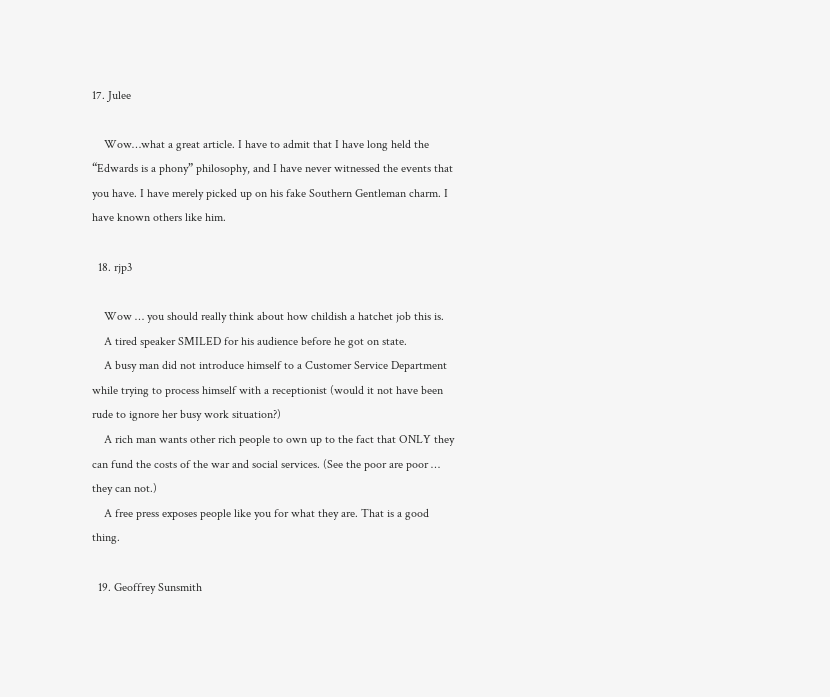17. Julee

    Wow…what a great article. I have to admit that I have long held the “Edwards is a phony” philosophy, and I have never witnessed the events that you have. I have merely picked up on his fake Southern Gentleman charm. I have known others like him.

  18. rjp3

    Wow … you should really think about how childish a hatchet job this is.
    A tired speaker SMILED for his audience before he got on state.
    A busy man did not introduce himself to a Customer Service Department while trying to process himself with a receptionist (would it not have been rude to ignore her busy work situation?)
    A rich man wants other rich people to own up to the fact that ONLY they can fund the costs of the war and social services. (See the poor are poor … they can not.)
    A free press exposes people like you for what they are. That is a good thing.

  19. Geoffrey Sunsmith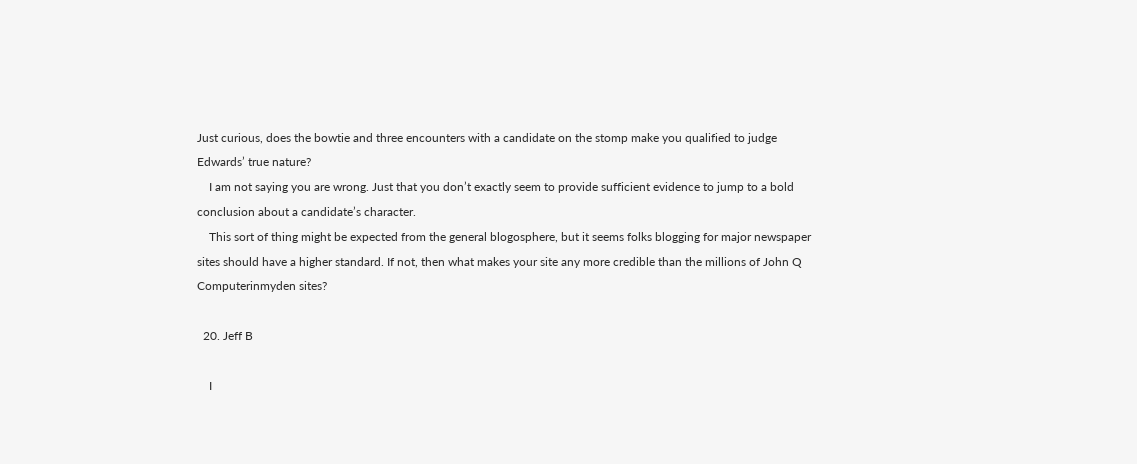Just curious, does the bowtie and three encounters with a candidate on the stomp make you qualified to judge Edwards’ true nature?
    I am not saying you are wrong. Just that you don’t exactly seem to provide sufficient evidence to jump to a bold conclusion about a candidate’s character.
    This sort of thing might be expected from the general blogosphere, but it seems folks blogging for major newspaper sites should have a higher standard. If not, then what makes your site any more credible than the millions of John Q Computerinmyden sites?

  20. Jeff B

    I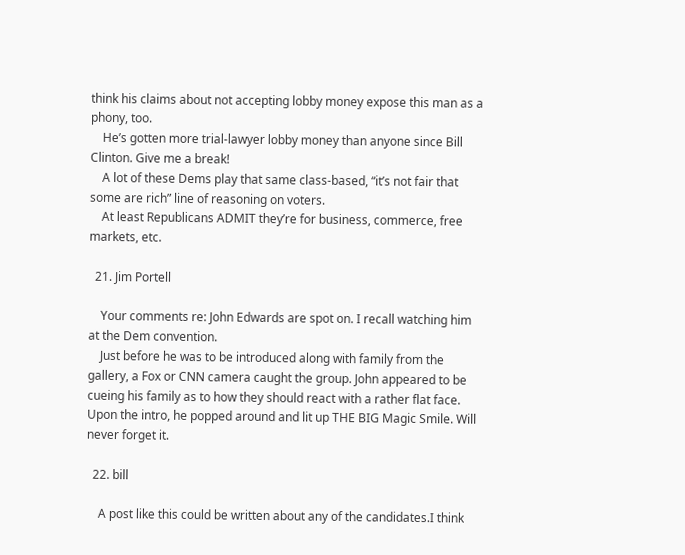think his claims about not accepting lobby money expose this man as a phony, too.
    He’s gotten more trial-lawyer lobby money than anyone since Bill Clinton. Give me a break!
    A lot of these Dems play that same class-based, “it’s not fair that some are rich” line of reasoning on voters.
    At least Republicans ADMIT they’re for business, commerce, free markets, etc.

  21. Jim Portell

    Your comments re: John Edwards are spot on. I recall watching him at the Dem convention.
    Just before he was to be introduced along with family from the gallery, a Fox or CNN camera caught the group. John appeared to be cueing his family as to how they should react with a rather flat face. Upon the intro, he popped around and lit up THE BIG Magic Smile. Will never forget it.

  22. bill

    A post like this could be written about any of the candidates.I think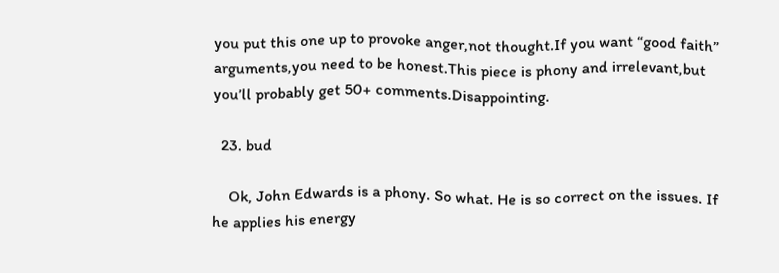you put this one up to provoke anger,not thought.If you want “good faith” arguments,you need to be honest.This piece is phony and irrelevant,but you’ll probably get 50+ comments.Disappointing.

  23. bud

    Ok, John Edwards is a phony. So what. He is so correct on the issues. If he applies his energy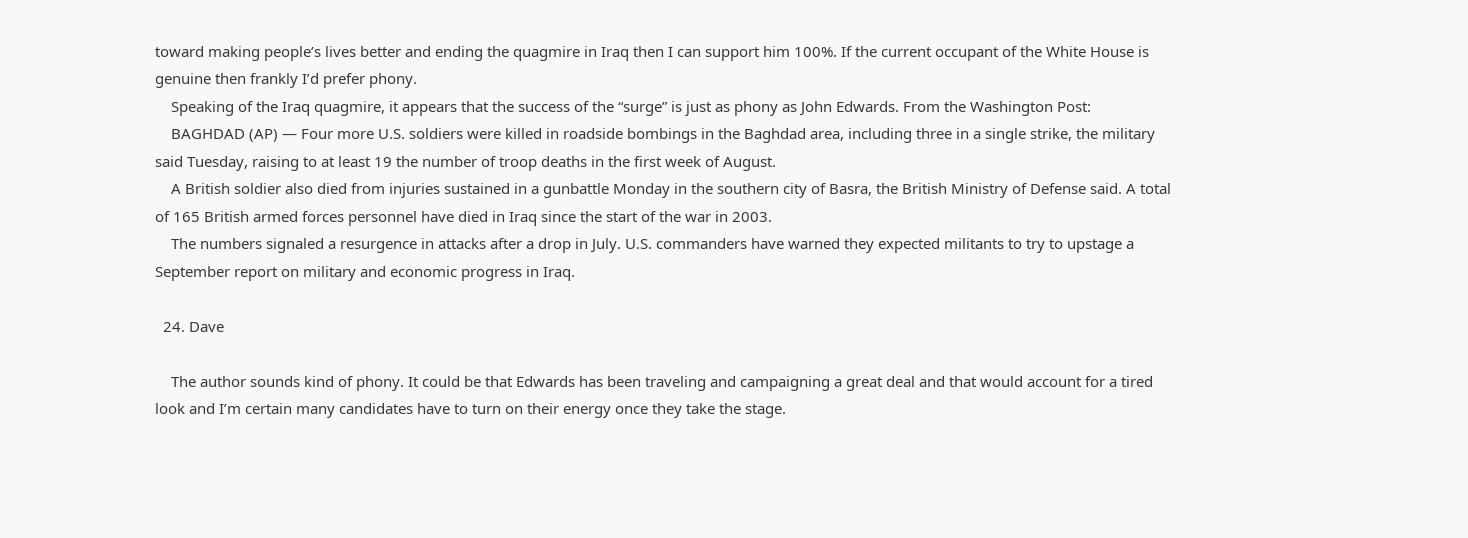toward making people’s lives better and ending the quagmire in Iraq then I can support him 100%. If the current occupant of the White House is genuine then frankly I’d prefer phony.
    Speaking of the Iraq quagmire, it appears that the success of the “surge” is just as phony as John Edwards. From the Washington Post:
    BAGHDAD (AP) — Four more U.S. soldiers were killed in roadside bombings in the Baghdad area, including three in a single strike, the military said Tuesday, raising to at least 19 the number of troop deaths in the first week of August.
    A British soldier also died from injuries sustained in a gunbattle Monday in the southern city of Basra, the British Ministry of Defense said. A total of 165 British armed forces personnel have died in Iraq since the start of the war in 2003.
    The numbers signaled a resurgence in attacks after a drop in July. U.S. commanders have warned they expected militants to try to upstage a September report on military and economic progress in Iraq.

  24. Dave

    The author sounds kind of phony. It could be that Edwards has been traveling and campaigning a great deal and that would account for a tired look and I’m certain many candidates have to turn on their energy once they take the stage.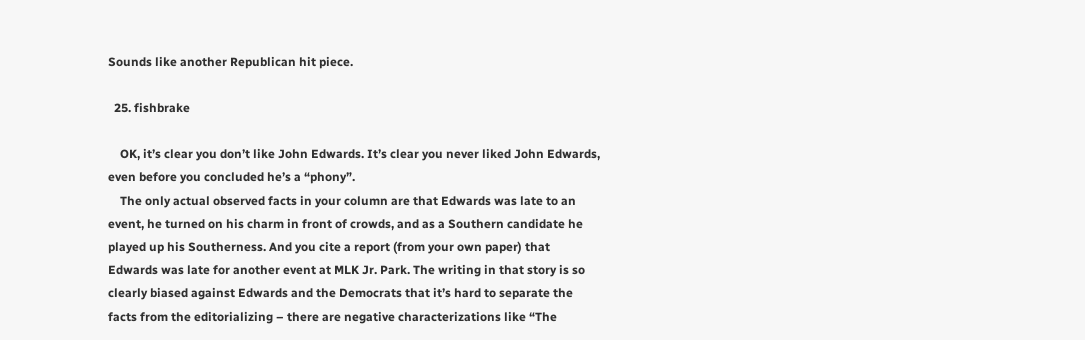Sounds like another Republican hit piece.

  25. fishbrake

    OK, it’s clear you don’t like John Edwards. It’s clear you never liked John Edwards, even before you concluded he’s a “phony”.
    The only actual observed facts in your column are that Edwards was late to an event, he turned on his charm in front of crowds, and as a Southern candidate he played up his Southerness. And you cite a report (from your own paper) that Edwards was late for another event at MLK Jr. Park. The writing in that story is so clearly biased against Edwards and the Democrats that it’s hard to separate the facts from the editorializing – there are negative characterizations like “The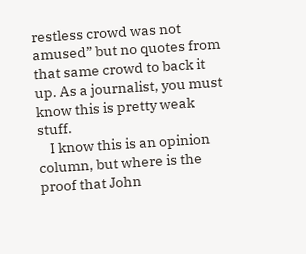restless crowd was not amused” but no quotes from that same crowd to back it up. As a journalist, you must know this is pretty weak stuff.
    I know this is an opinion column, but where is the proof that John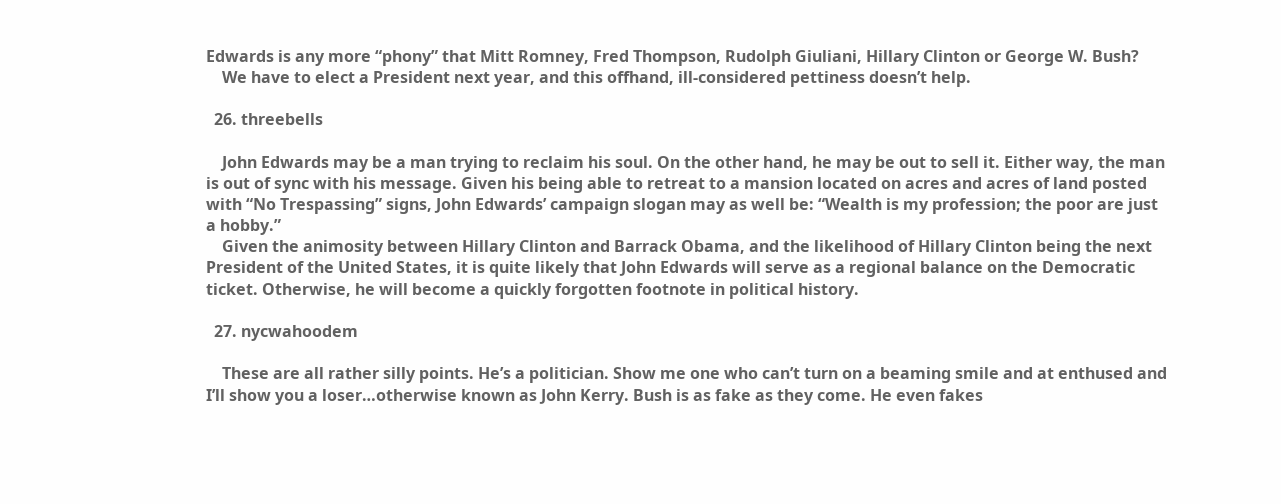Edwards is any more “phony” that Mitt Romney, Fred Thompson, Rudolph Giuliani, Hillary Clinton or George W. Bush?
    We have to elect a President next year, and this offhand, ill-considered pettiness doesn’t help.

  26. threebells

    John Edwards may be a man trying to reclaim his soul. On the other hand, he may be out to sell it. Either way, the man is out of sync with his message. Given his being able to retreat to a mansion located on acres and acres of land posted with “No Trespassing” signs, John Edwards’ campaign slogan may as well be: “Wealth is my profession; the poor are just a hobby.”
    Given the animosity between Hillary Clinton and Barrack Obama, and the likelihood of Hillary Clinton being the next President of the United States, it is quite likely that John Edwards will serve as a regional balance on the Democratic ticket. Otherwise, he will become a quickly forgotten footnote in political history.

  27. nycwahoodem

    These are all rather silly points. He’s a politician. Show me one who can’t turn on a beaming smile and at enthused and I’ll show you a loser…otherwise known as John Kerry. Bush is as fake as they come. He even fakes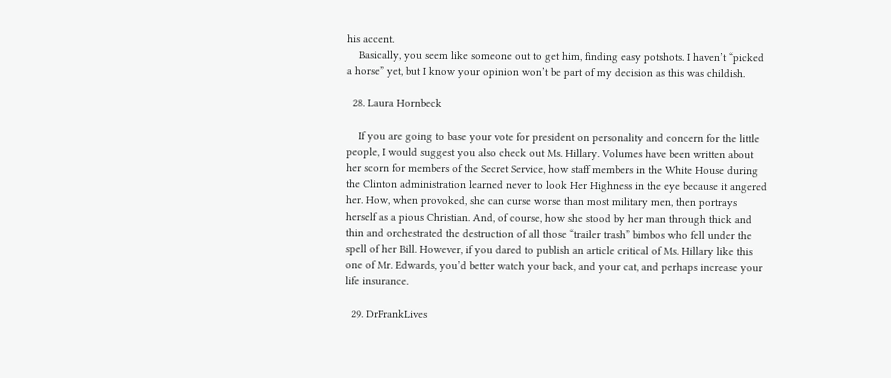his accent.
    Basically, you seem like someone out to get him, finding easy potshots. I haven’t “picked a horse” yet, but I know your opinion won’t be part of my decision as this was childish.

  28. Laura Hornbeck

    If you are going to base your vote for president on personality and concern for the little people, I would suggest you also check out Ms. Hillary. Volumes have been written about her scorn for members of the Secret Service, how staff members in the White House during the Clinton administration learned never to look Her Highness in the eye because it angered her. How, when provoked, she can curse worse than most military men, then portrays herself as a pious Christian. And, of course, how she stood by her man through thick and thin and orchestrated the destruction of all those “trailer trash” bimbos who fell under the spell of her Bill. However, if you dared to publish an article critical of Ms. Hillary like this one of Mr. Edwards, you’d better watch your back, and your cat, and perhaps increase your life insurance.

  29. DrFrankLives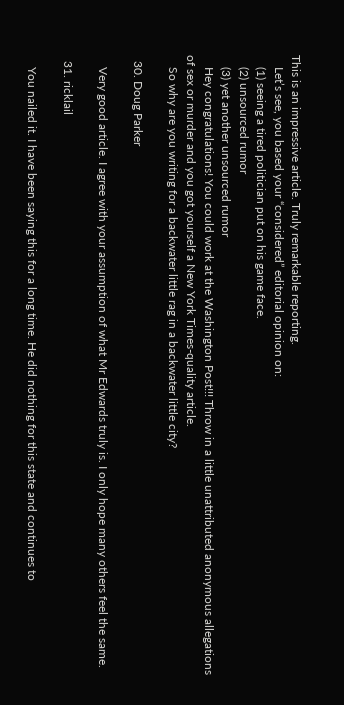This is an impressive article. Truly remarkable reporting.
    Let’s see, you based your “considered” editorial opinion on:
    (1) seeing a tired politician put on his game face.
    (2) unsourced rumor
    (3) yet another unsourced rumor
    Hey congratulations! You could work at the Washington Post!!! Throw in a little unattributed anonymous allegations of sex or murder and you got yourself a New York Times-quality article.
    So why are you writing for a backwater little rag in a backwater little city?

  30. Doug Parker

    Very good article. I agree with your assumption of what Mr Edwards truly is. I only hope many others feel the same.

  31. ricklail

    You nailed it. I have been saying this for a long time. He did nothing for this state and continues to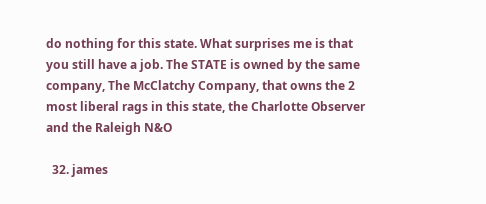do nothing for this state. What surprises me is that you still have a job. The STATE is owned by the same company, The McClatchy Company, that owns the 2 most liberal rags in this state, the Charlotte Observer and the Raleigh N&O

  32. james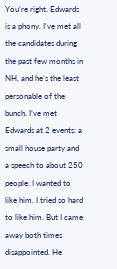You’re right. Edwards is a phony. I’ve met all the candidates during the past few months in NH, and he’s the least personable of the bunch. I’ve met Edwards at 2 events: a small house party and a speech to about 250 people. I wanted to like him. I tried so hard to like him. But I came away both times disappointed. He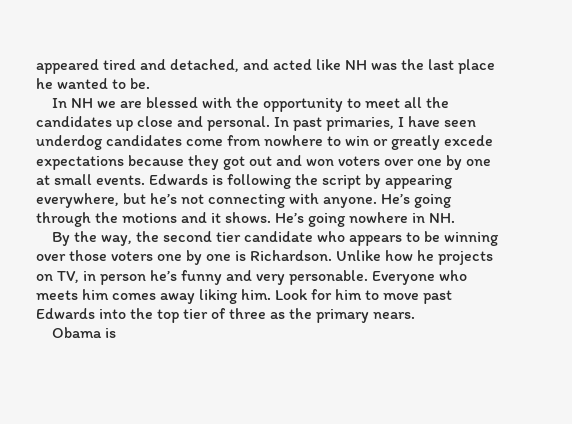appeared tired and detached, and acted like NH was the last place he wanted to be.
    In NH we are blessed with the opportunity to meet all the candidates up close and personal. In past primaries, I have seen underdog candidates come from nowhere to win or greatly excede expectations because they got out and won voters over one by one at small events. Edwards is following the script by appearing everywhere, but he’s not connecting with anyone. He’s going through the motions and it shows. He’s going nowhere in NH.
    By the way, the second tier candidate who appears to be winning over those voters one by one is Richardson. Unlike how he projects on TV, in person he’s funny and very personable. Everyone who meets him comes away liking him. Look for him to move past Edwards into the top tier of three as the primary nears.
    Obama is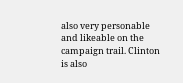also very personable and likeable on the campaign trail. Clinton is also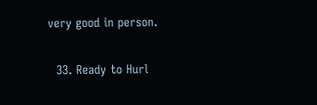very good in person.

  33. Ready to Hurl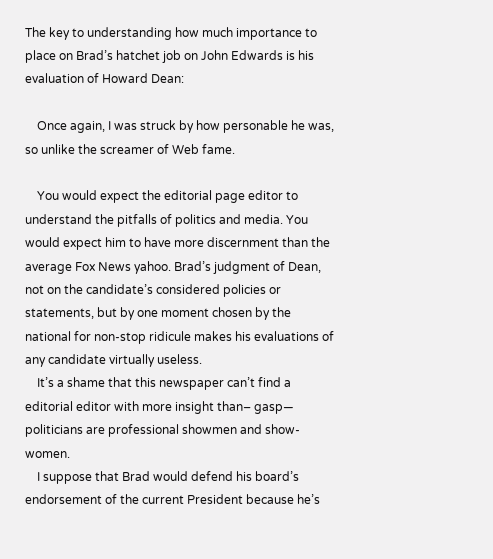The key to understanding how much importance to place on Brad’s hatchet job on John Edwards is his evaluation of Howard Dean:

    Once again, I was struck by how personable he was, so unlike the screamer of Web fame.

    You would expect the editorial page editor to understand the pitfalls of politics and media. You would expect him to have more discernment than the average Fox News yahoo. Brad’s judgment of Dean, not on the candidate’s considered policies or statements, but by one moment chosen by the national for non-stop ridicule makes his evaluations of any candidate virtually useless.
    It’s a shame that this newspaper can’t find a editorial editor with more insight than– gasp— politicians are professional showmen and show-women.
    I suppose that Brad would defend his board’s endorsement of the current President because he’s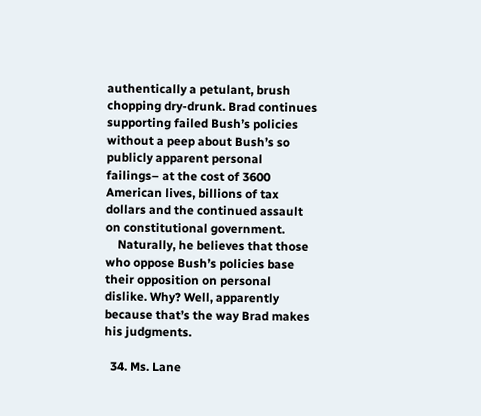authentically a petulant, brush chopping dry-drunk. Brad continues supporting failed Bush’s policies without a peep about Bush’s so publicly apparent personal failings– at the cost of 3600 American lives, billions of tax dollars and the continued assault on constitutional government.
    Naturally, he believes that those who oppose Bush’s policies base their opposition on personal dislike. Why? Well, apparently because that’s the way Brad makes his judgments.

  34. Ms. Lane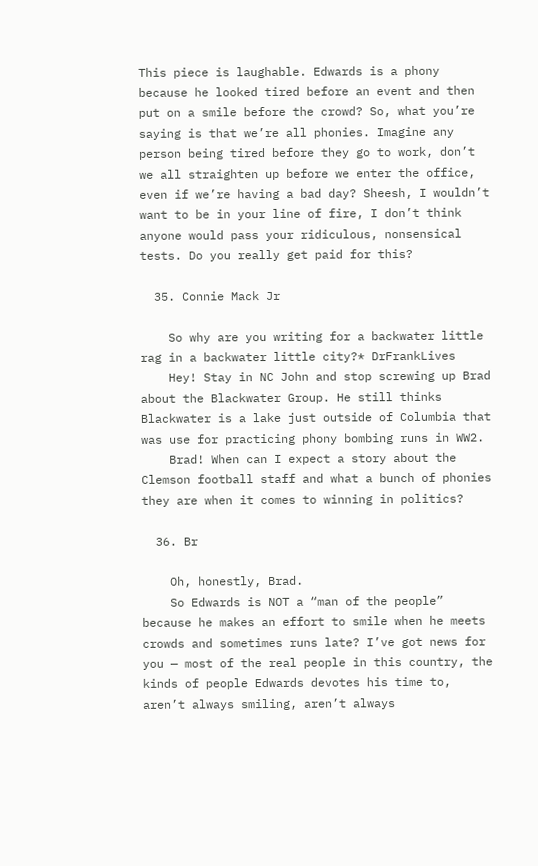This piece is laughable. Edwards is a phony because he looked tired before an event and then put on a smile before the crowd? So, what you’re saying is that we’re all phonies. Imagine any person being tired before they go to work, don’t we all straighten up before we enter the office, even if we’re having a bad day? Sheesh, I wouldn’t want to be in your line of fire, I don’t think anyone would pass your ridiculous, nonsensical tests. Do you really get paid for this?

  35. Connie Mack Jr

    So why are you writing for a backwater little rag in a backwater little city?* DrFrankLives
    Hey! Stay in NC John and stop screwing up Brad about the Blackwater Group. He still thinks Blackwater is a lake just outside of Columbia that was use for practicing phony bombing runs in WW2.
    Brad! When can I expect a story about the Clemson football staff and what a bunch of phonies they are when it comes to winning in politics?

  36. Br

    Oh, honestly, Brad.
    So Edwards is NOT a “man of the people” because he makes an effort to smile when he meets crowds and sometimes runs late? I’ve got news for you — most of the real people in this country, the kinds of people Edwards devotes his time to, aren’t always smiling, aren’t always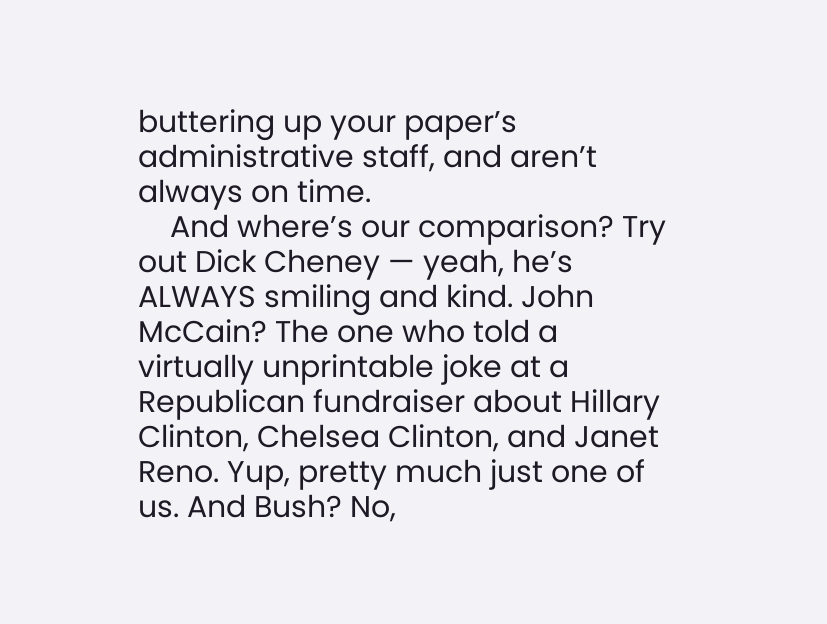buttering up your paper’s administrative staff, and aren’t always on time.
    And where’s our comparison? Try out Dick Cheney — yeah, he’s ALWAYS smiling and kind. John McCain? The one who told a virtually unprintable joke at a Republican fundraiser about Hillary Clinton, Chelsea Clinton, and Janet Reno. Yup, pretty much just one of us. And Bush? No,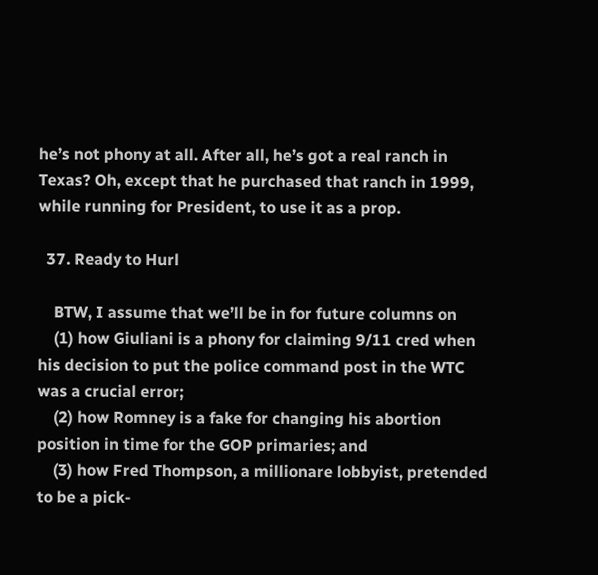he’s not phony at all. After all, he’s got a real ranch in Texas? Oh, except that he purchased that ranch in 1999, while running for President, to use it as a prop.

  37. Ready to Hurl

    BTW, I assume that we’ll be in for future columns on
    (1) how Giuliani is a phony for claiming 9/11 cred when his decision to put the police command post in the WTC was a crucial error;
    (2) how Romney is a fake for changing his abortion position in time for the GOP primaries; and
    (3) how Fred Thompson, a millionare lobbyist, pretended to be a pick-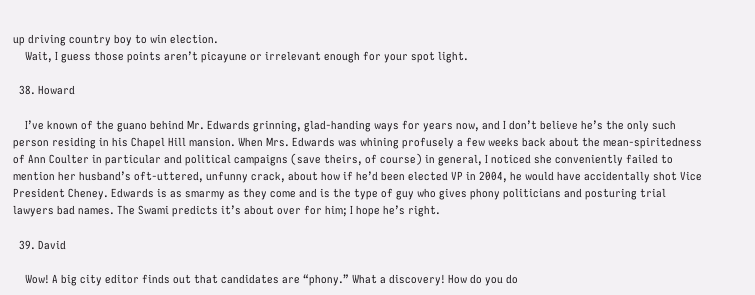up driving country boy to win election.
    Wait, I guess those points aren’t picayune or irrelevant enough for your spot light.

  38. Howard

    I’ve known of the guano behind Mr. Edwards grinning, glad-handing ways for years now, and I don’t believe he’s the only such person residing in his Chapel Hill mansion. When Mrs. Edwards was whining profusely a few weeks back about the mean-spiritedness of Ann Coulter in particular and political campaigns (save theirs, of course) in general, I noticed she conveniently failed to mention her husband’s oft-uttered, unfunny crack, about how if he’d been elected VP in 2004, he would have accidentally shot Vice President Cheney. Edwards is as smarmy as they come and is the type of guy who gives phony politicians and posturing trial lawyers bad names. The Swami predicts it’s about over for him; I hope he’s right.

  39. David

    Wow! A big city editor finds out that candidates are “phony.” What a discovery! How do you do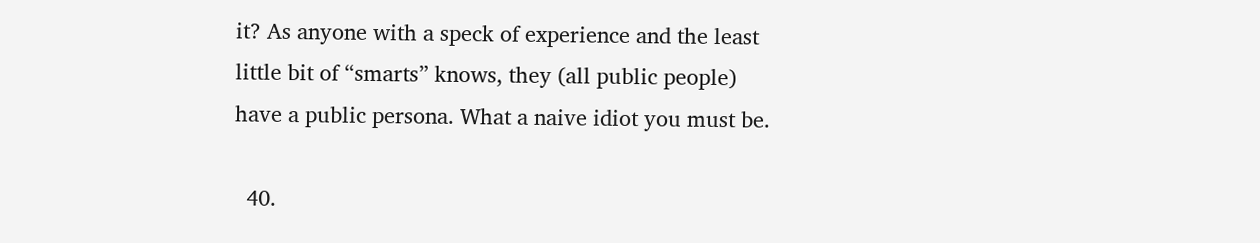it? As anyone with a speck of experience and the least little bit of “smarts” knows, they (all public people) have a public persona. What a naive idiot you must be.

  40.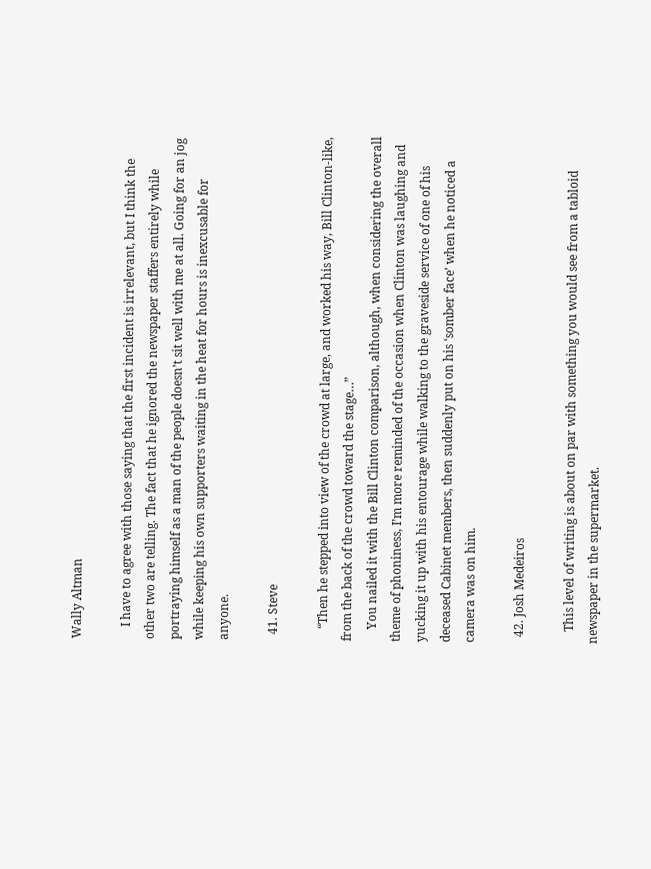Wally Altman

    I have to agree with those saying that the first incident is irrelevant, but I think the other two are telling. The fact that he ignored the newspaper staffers entirely while portraying himself as a man of the people doesn’t sit well with me at all. Going for an jog while keeping his own supporters waiting in the heat for hours is inexcusable for anyone.

  41. Steve

    “Then he stepped into view of the crowd at large, and worked his way, Bill Clinton-like, from the back of the crowd toward the stage…”
    You nailed it with the Bill Clinton comparison, although, when considering the overall theme of phoniness, I’m more reminded of the occasion when Clinton was laughing and yucking it up with his entourage while walking to the graveside service of one of his deceased Cabinet members, then suddenly put on his ‘somber face’ when he noticed a camera was on him.

  42. Josh Medeiros

    This level of writing is about on par with something you would see from a tabloid newspaper in the supermarket.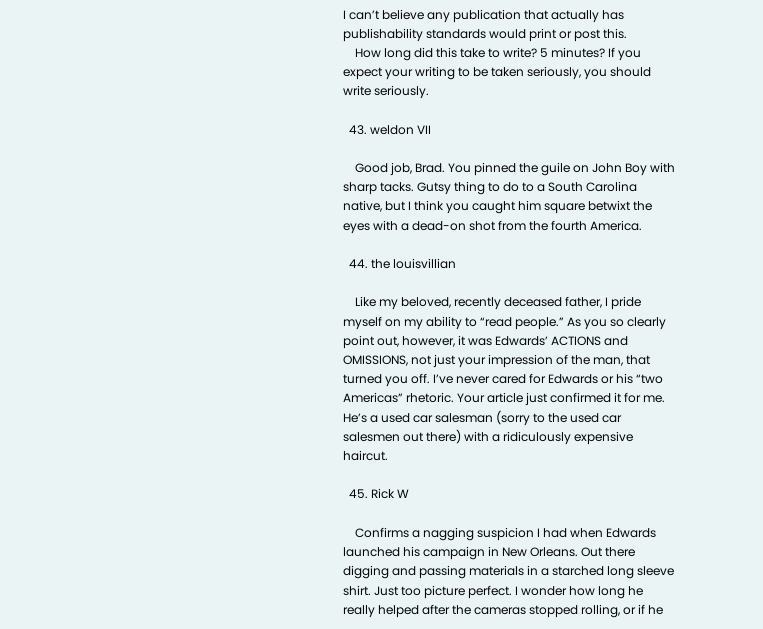I can’t believe any publication that actually has publishability standards would print or post this.
    How long did this take to write? 5 minutes? If you expect your writing to be taken seriously, you should write seriously.

  43. weldon VII

    Good job, Brad. You pinned the guile on John Boy with sharp tacks. Gutsy thing to do to a South Carolina native, but I think you caught him square betwixt the eyes with a dead-on shot from the fourth America.

  44. the louisvillian

    Like my beloved, recently deceased father, I pride myself on my ability to “read people.” As you so clearly point out, however, it was Edwards’ ACTIONS and OMISSIONS, not just your impression of the man, that turned you off. I’ve never cared for Edwards or his “two Americas” rhetoric. Your article just confirmed it for me. He’s a used car salesman (sorry to the used car salesmen out there) with a ridiculously expensive haircut.

  45. Rick W

    Confirms a nagging suspicion I had when Edwards launched his campaign in New Orleans. Out there digging and passing materials in a starched long sleeve shirt. Just too picture perfect. I wonder how long he really helped after the cameras stopped rolling, or if he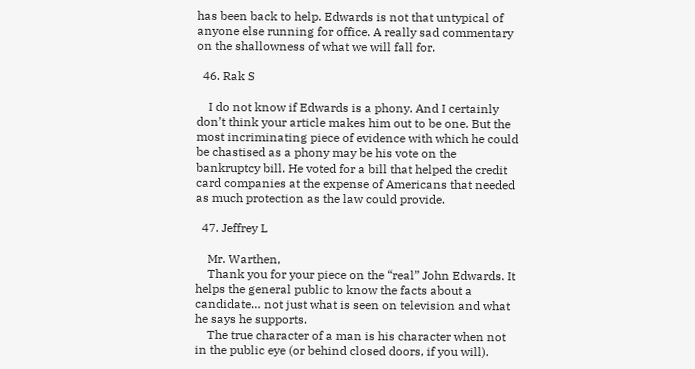has been back to help. Edwards is not that untypical of anyone else running for office. A really sad commentary on the shallowness of what we will fall for.

  46. Rak S

    I do not know if Edwards is a phony. And I certainly don’t think your article makes him out to be one. But the most incriminating piece of evidence with which he could be chastised as a phony may be his vote on the bankruptcy bill. He voted for a bill that helped the credit card companies at the expense of Americans that needed as much protection as the law could provide.

  47. Jeffrey L

    Mr. Warthen,
    Thank you for your piece on the “real” John Edwards. It helps the general public to know the facts about a candidate… not just what is seen on television and what he says he supports.
    The true character of a man is his character when not in the public eye (or behind closed doors, if you will).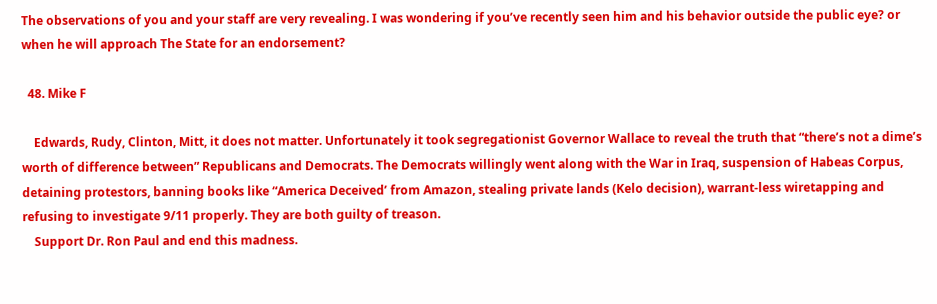The observations of you and your staff are very revealing. I was wondering if you’ve recently seen him and his behavior outside the public eye? or when he will approach The State for an endorsement?

  48. Mike F

    Edwards, Rudy, Clinton, Mitt, it does not matter. Unfortunately it took segregationist Governor Wallace to reveal the truth that “there’s not a dime’s worth of difference between” Republicans and Democrats. The Democrats willingly went along with the War in Iraq, suspension of Habeas Corpus, detaining protestors, banning books like “America Deceived’ from Amazon, stealing private lands (Kelo decision), warrant-less wiretapping and refusing to investigate 9/11 properly. They are both guilty of treason.
    Support Dr. Ron Paul and end this madness.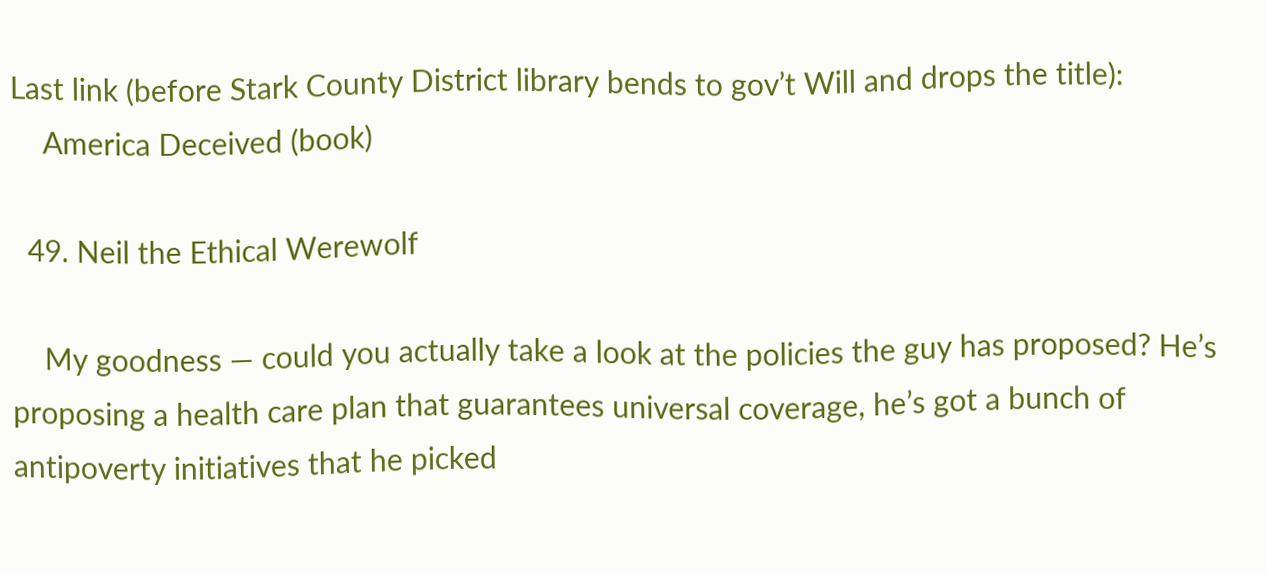Last link (before Stark County District library bends to gov’t Will and drops the title):
    America Deceived (book)

  49. Neil the Ethical Werewolf

    My goodness — could you actually take a look at the policies the guy has proposed? He’s proposing a health care plan that guarantees universal coverage, he’s got a bunch of antipoverty initiatives that he picked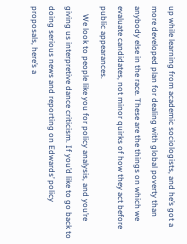up while learning from academic sociologists, and he’s got a more developed plan for dealing with global poverty than anybody else in the race. These are the things on which we evaluate candidates, not minor quirks of how they act before public appearances.
    We look to people like you for policy analysis, and you’re giving us interpretive dance criticism. If you’d like to go back to doing serious news and reporting on Edwards’ policy proposals, here’s a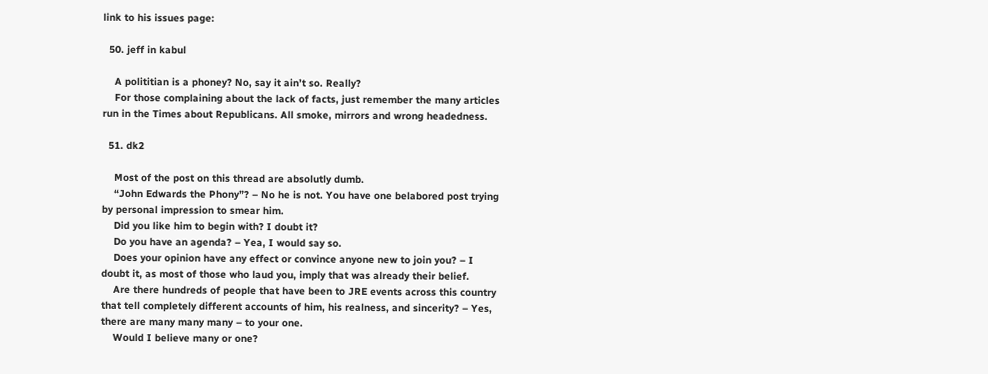link to his issues page:

  50. jeff in kabul

    A polititian is a phoney? No, say it ain’t so. Really?
    For those complaining about the lack of facts, just remember the many articles run in the Times about Republicans. All smoke, mirrors and wrong headedness.

  51. dk2

    Most of the post on this thread are absolutly dumb.
    “John Edwards the Phony”? – No he is not. You have one belabored post trying by personal impression to smear him.
    Did you like him to begin with? I doubt it?
    Do you have an agenda? – Yea, I would say so.
    Does your opinion have any effect or convince anyone new to join you? – I doubt it, as most of those who laud you, imply that was already their belief.
    Are there hundreds of people that have been to JRE events across this country that tell completely different accounts of him, his realness, and sincerity? – Yes, there are many many many – to your one.
    Would I believe many or one?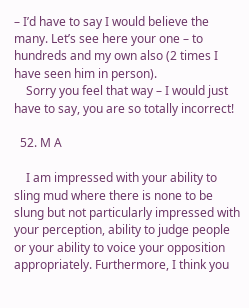– I’d have to say I would believe the many. Let’s see here your one – to hundreds and my own also (2 times I have seen him in person).
    Sorry you feel that way – I would just have to say, you are so totally incorrect!

  52. M A

    I am impressed with your ability to sling mud where there is none to be slung but not particularly impressed with your perception, ability to judge people or your ability to voice your opposition appropriately. Furthermore, I think you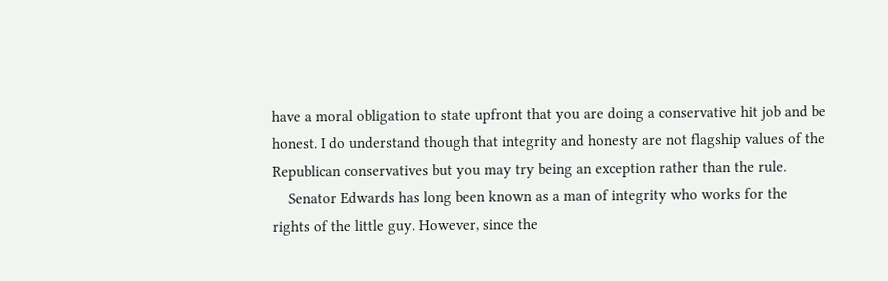have a moral obligation to state upfront that you are doing a conservative hit job and be honest. I do understand though that integrity and honesty are not flagship values of the Republican conservatives but you may try being an exception rather than the rule.
    Senator Edwards has long been known as a man of integrity who works for the rights of the little guy. However, since the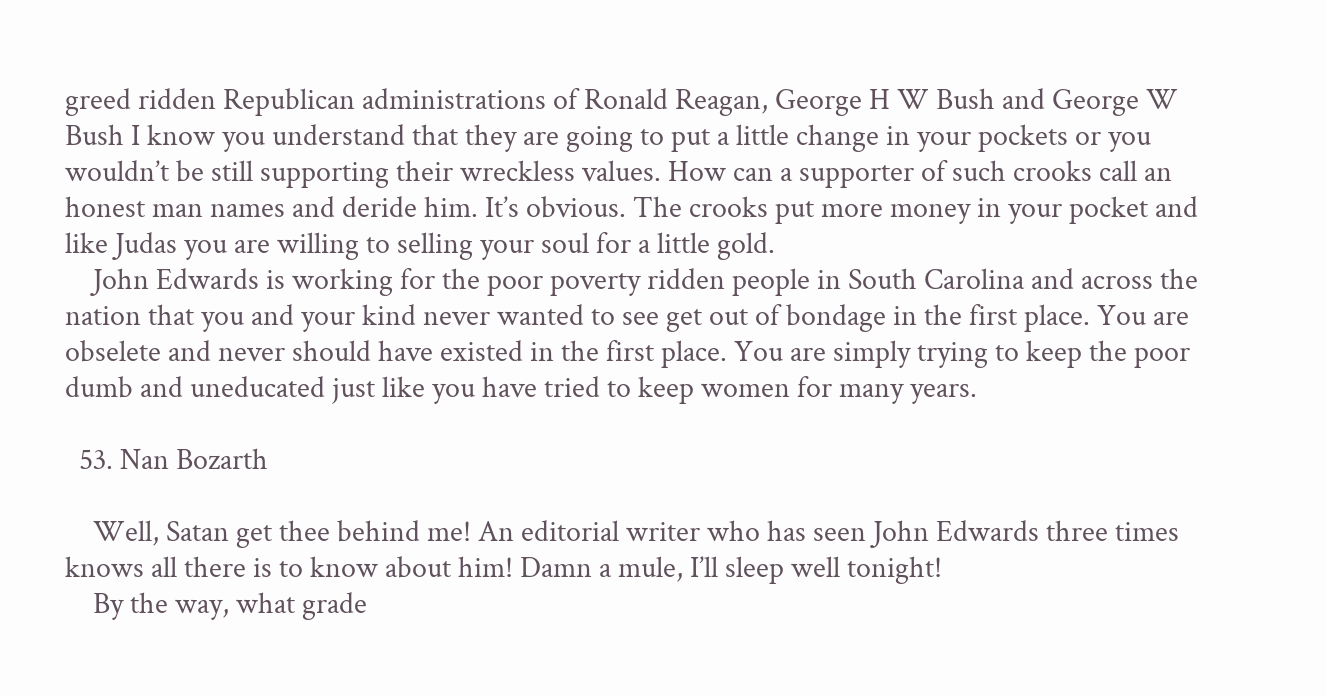greed ridden Republican administrations of Ronald Reagan, George H W Bush and George W Bush I know you understand that they are going to put a little change in your pockets or you wouldn’t be still supporting their wreckless values. How can a supporter of such crooks call an honest man names and deride him. It’s obvious. The crooks put more money in your pocket and like Judas you are willing to selling your soul for a little gold.
    John Edwards is working for the poor poverty ridden people in South Carolina and across the nation that you and your kind never wanted to see get out of bondage in the first place. You are obselete and never should have existed in the first place. You are simply trying to keep the poor dumb and uneducated just like you have tried to keep women for many years.

  53. Nan Bozarth

    Well, Satan get thee behind me! An editorial writer who has seen John Edwards three times knows all there is to know about him! Damn a mule, I’ll sleep well tonight!
    By the way, what grade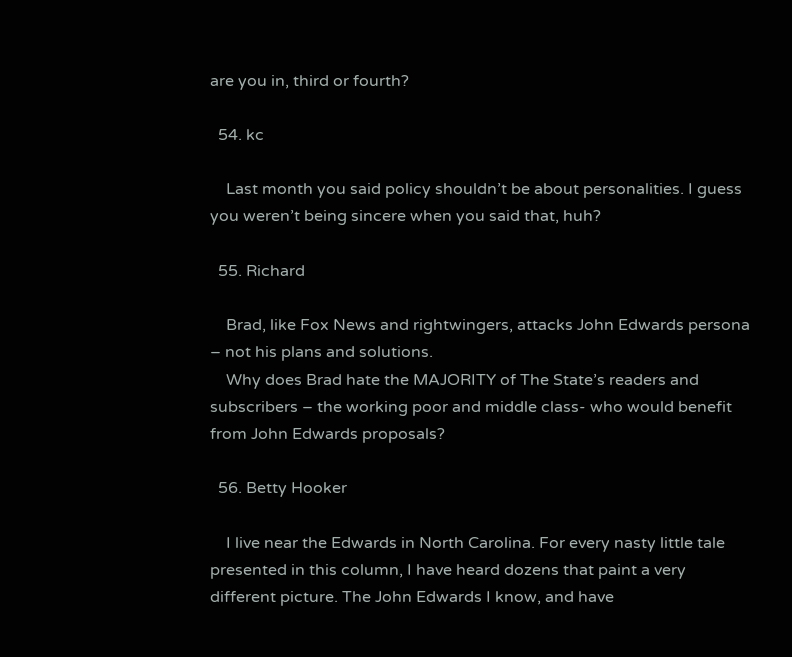are you in, third or fourth?

  54. kc

    Last month you said policy shouldn’t be about personalities. I guess you weren’t being sincere when you said that, huh?

  55. Richard

    Brad, like Fox News and rightwingers, attacks John Edwards persona – not his plans and solutions.
    Why does Brad hate the MAJORITY of The State’s readers and subscribers – the working poor and middle class- who would benefit from John Edwards proposals?

  56. Betty Hooker

    I live near the Edwards in North Carolina. For every nasty little tale presented in this column, I have heard dozens that paint a very different picture. The John Edwards I know, and have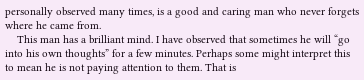personally observed many times, is a good and caring man who never forgets where he came from.
    This man has a brilliant mind. I have observed that sometimes he will “go into his own thoughts” for a few minutes. Perhaps some might interpret this to mean he is not paying attention to them. That is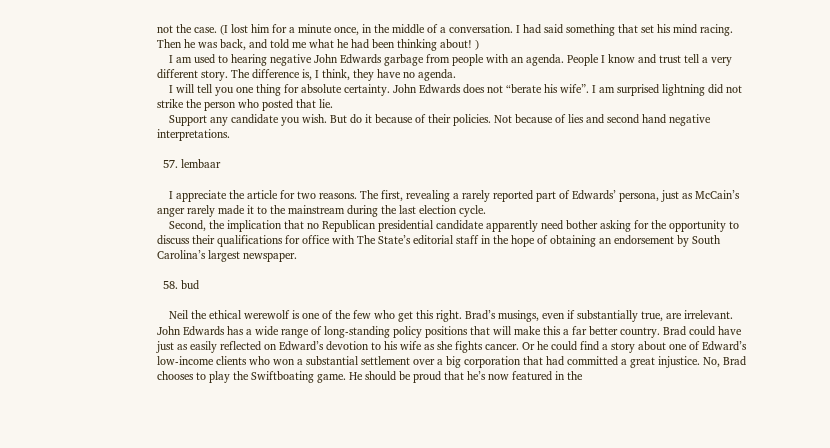not the case. (I lost him for a minute once, in the middle of a conversation. I had said something that set his mind racing. Then he was back, and told me what he had been thinking about! )
    I am used to hearing negative John Edwards garbage from people with an agenda. People I know and trust tell a very different story. The difference is, I think, they have no agenda.
    I will tell you one thing for absolute certainty. John Edwards does not “berate his wife”. I am surprised lightning did not strike the person who posted that lie.
    Support any candidate you wish. But do it because of their policies. Not because of lies and second hand negative interpretations.

  57. lembaar

    I appreciate the article for two reasons. The first, revealing a rarely reported part of Edwards’ persona, just as McCain’s anger rarely made it to the mainstream during the last election cycle.
    Second, the implication that no Republican presidential candidate apparently need bother asking for the opportunity to discuss their qualifications for office with The State’s editorial staff in the hope of obtaining an endorsement by South Carolina’s largest newspaper.

  58. bud

    Neil the ethical werewolf is one of the few who get this right. Brad’s musings, even if substantially true, are irrelevant. John Edwards has a wide range of long-standing policy positions that will make this a far better country. Brad could have just as easily reflected on Edward’s devotion to his wife as she fights cancer. Or he could find a story about one of Edward’s low-income clients who won a substantial settlement over a big corporation that had committed a great injustice. No, Brad chooses to play the Swiftboating game. He should be proud that he’s now featured in the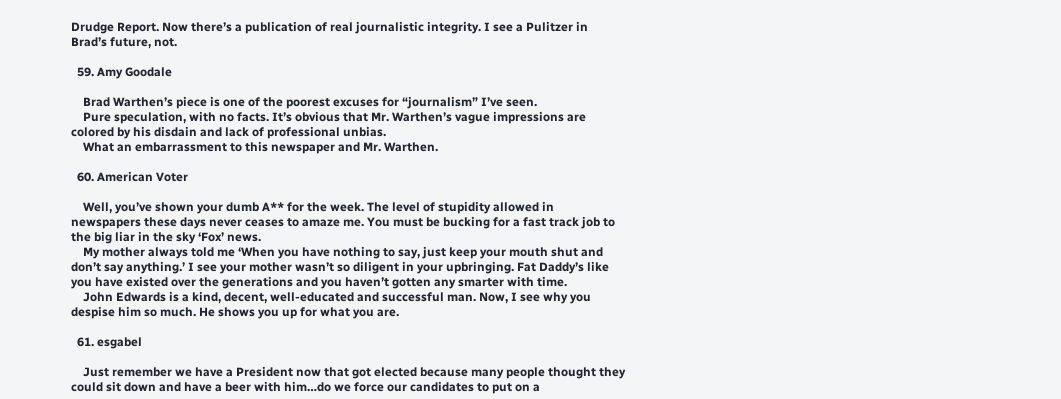Drudge Report. Now there’s a publication of real journalistic integrity. I see a Pulitzer in Brad’s future, not.

  59. Amy Goodale

    Brad Warthen’s piece is one of the poorest excuses for “journalism” I’ve seen.
    Pure speculation, with no facts. It’s obvious that Mr. Warthen’s vague impressions are colored by his disdain and lack of professional unbias.
    What an embarrassment to this newspaper and Mr. Warthen.

  60. American Voter

    Well, you’ve shown your dumb A** for the week. The level of stupidity allowed in newspapers these days never ceases to amaze me. You must be bucking for a fast track job to the big liar in the sky ‘Fox’ news.
    My mother always told me ‘When you have nothing to say, just keep your mouth shut and don’t say anything.’ I see your mother wasn’t so diligent in your upbringing. Fat Daddy’s like you have existed over the generations and you haven’t gotten any smarter with time.
    John Edwards is a kind, decent, well-educated and successful man. Now, I see why you despise him so much. He shows you up for what you are.

  61. esgabel

    Just remember we have a President now that got elected because many people thought they could sit down and have a beer with him…do we force our candidates to put on a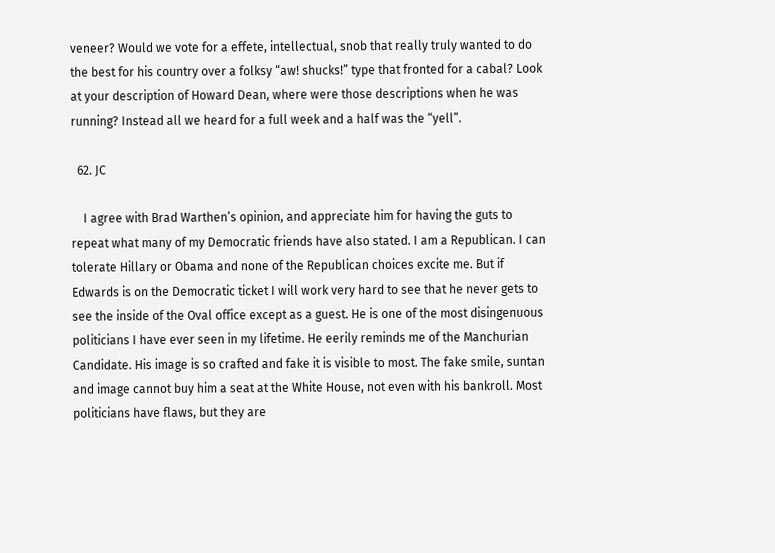veneer? Would we vote for a effete, intellectual, snob that really truly wanted to do the best for his country over a folksy “aw! shucks!” type that fronted for a cabal? Look at your description of Howard Dean, where were those descriptions when he was running? Instead all we heard for a full week and a half was the “yell”.

  62. JC

    I agree with Brad Warthen’s opinion, and appreciate him for having the guts to repeat what many of my Democratic friends have also stated. I am a Republican. I can tolerate Hillary or Obama and none of the Republican choices excite me. But if Edwards is on the Democratic ticket I will work very hard to see that he never gets to see the inside of the Oval office except as a guest. He is one of the most disingenuous politicians I have ever seen in my lifetime. He eerily reminds me of the Manchurian Candidate. His image is so crafted and fake it is visible to most. The fake smile, suntan and image cannot buy him a seat at the White House, not even with his bankroll. Most politicians have flaws, but they are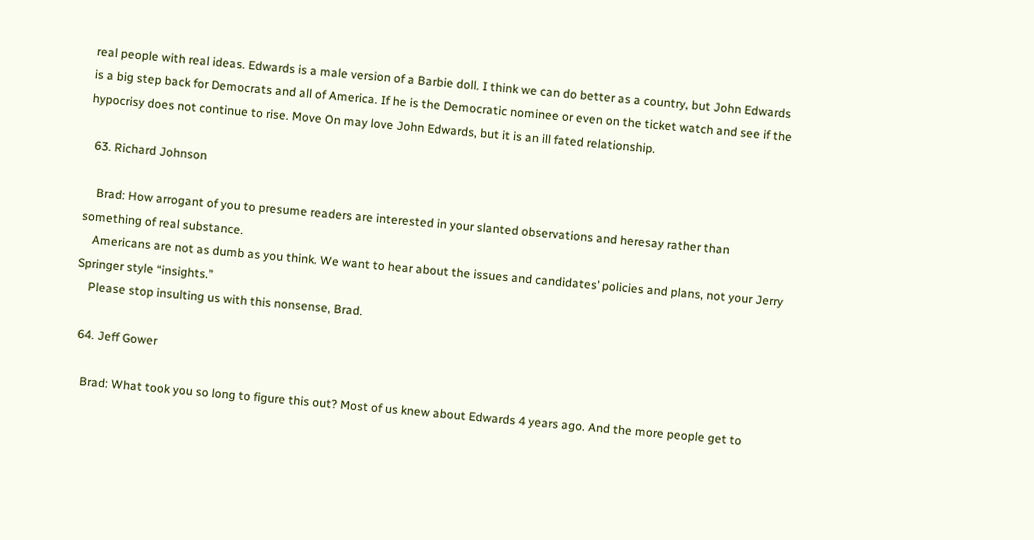real people with real ideas. Edwards is a male version of a Barbie doll. I think we can do better as a country, but John Edwards is a big step back for Democrats and all of America. If he is the Democratic nominee or even on the ticket watch and see if the hypocrisy does not continue to rise. Move On may love John Edwards, but it is an ill fated relationship.

  63. Richard Johnson

    Brad: How arrogant of you to presume readers are interested in your slanted observations and heresay rather than something of real substance.
    Americans are not as dumb as you think. We want to hear about the issues and candidates’ policies and plans, not your Jerry Springer style “insights.”
    Please stop insulting us with this nonsense, Brad.

  64. Jeff Gower

    Brad: What took you so long to figure this out? Most of us knew about Edwards 4 years ago. And the more people get to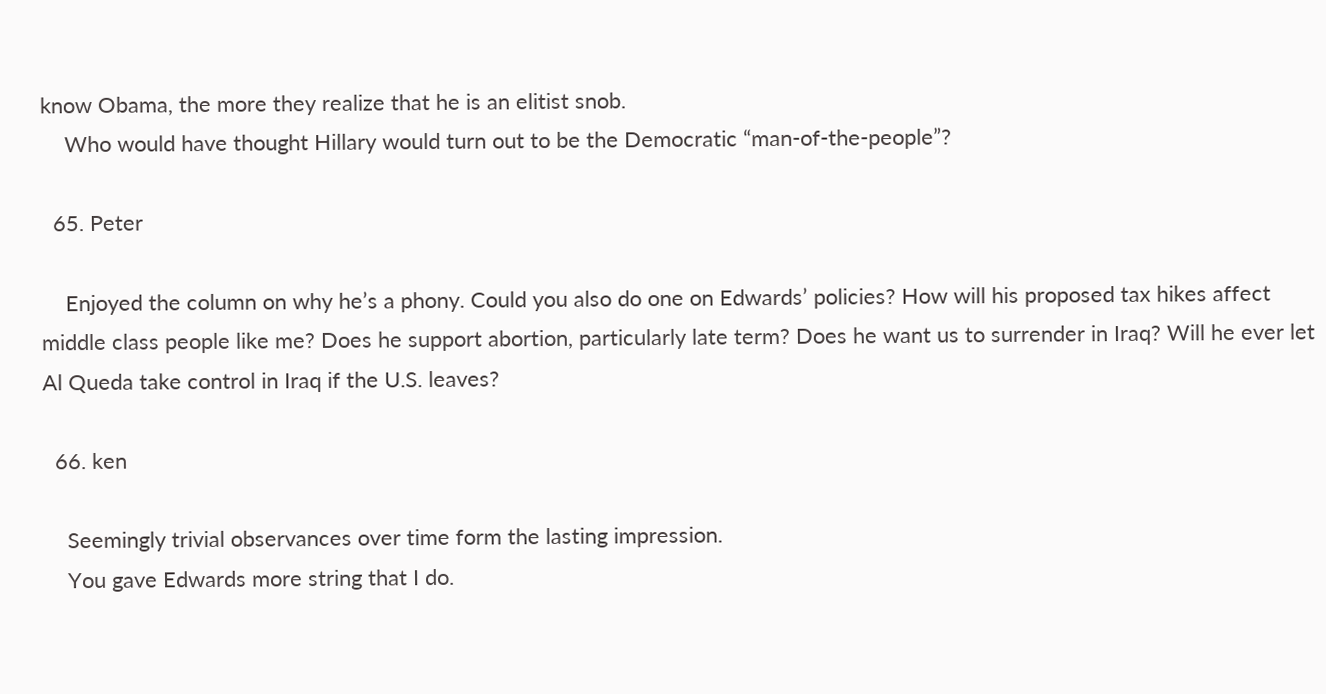know Obama, the more they realize that he is an elitist snob.
    Who would have thought Hillary would turn out to be the Democratic “man-of-the-people”?

  65. Peter

    Enjoyed the column on why he’s a phony. Could you also do one on Edwards’ policies? How will his proposed tax hikes affect middle class people like me? Does he support abortion, particularly late term? Does he want us to surrender in Iraq? Will he ever let Al Queda take control in Iraq if the U.S. leaves?

  66. ken

    Seemingly trivial observances over time form the lasting impression.
    You gave Edwards more string that I do.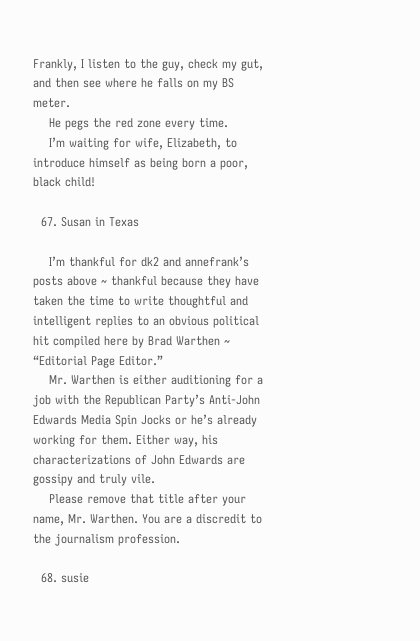Frankly, I listen to the guy, check my gut, and then see where he falls on my BS meter.
    He pegs the red zone every time.
    I’m waiting for wife, Elizabeth, to introduce himself as being born a poor, black child!

  67. Susan in Texas

    I’m thankful for dk2 and annefrank’s posts above ~ thankful because they have taken the time to write thoughtful and intelligent replies to an obvious political hit compiled here by Brad Warthen ~ “Editorial Page Editor.”
    Mr. Warthen is either auditioning for a job with the Republican Party’s Anti-John Edwards Media Spin Jocks or he’s already working for them. Either way, his characterizations of John Edwards are gossipy and truly vile.
    Please remove that title after your name, Mr. Warthen. You are a discredit to the journalism profession.

  68. susie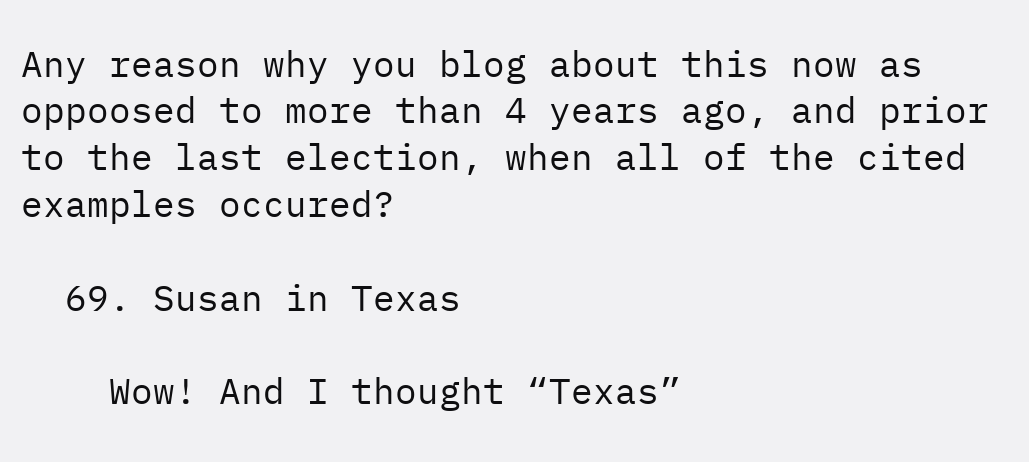Any reason why you blog about this now as oppoosed to more than 4 years ago, and prior to the last election, when all of the cited examples occured?

  69. Susan in Texas

    Wow! And I thought “Texas”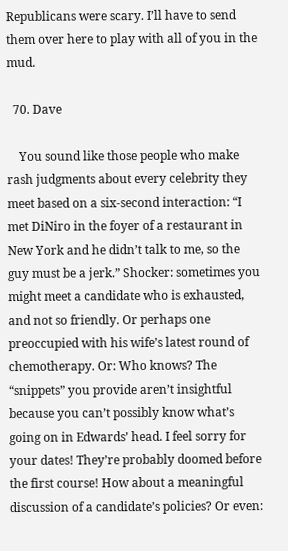Republicans were scary. I’ll have to send them over here to play with all of you in the mud.

  70. Dave

    You sound like those people who make rash judgments about every celebrity they meet based on a six-second interaction: “I met DiNiro in the foyer of a restaurant in New York and he didn’t talk to me, so the guy must be a jerk.” Shocker: sometimes you might meet a candidate who is exhausted, and not so friendly. Or perhaps one preoccupied with his wife’s latest round of chemotherapy. Or: Who knows? The “snippets” you provide aren’t insightful because you can’t possibly know what’s going on in Edwards’ head. I feel sorry for your dates! They’re probably doomed before the first course! How about a meaningful discussion of a candidate’s policies? Or even: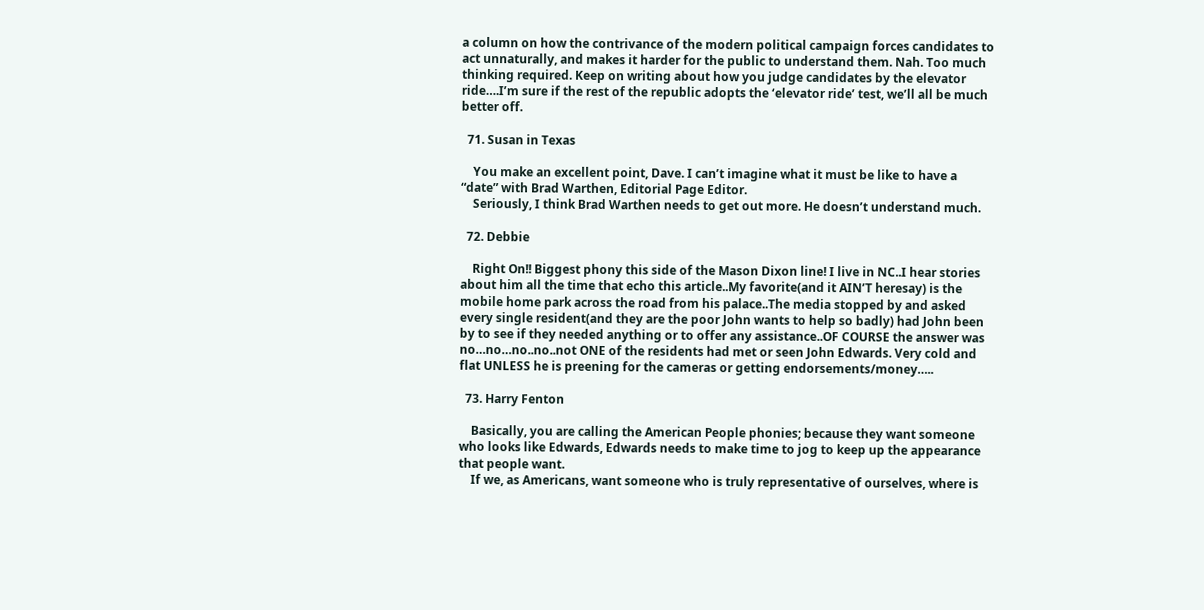a column on how the contrivance of the modern political campaign forces candidates to act unnaturally, and makes it harder for the public to understand them. Nah. Too much thinking required. Keep on writing about how you judge candidates by the elevator ride….I’m sure if the rest of the republic adopts the ‘elevator ride’ test, we’ll all be much better off.

  71. Susan in Texas

    You make an excellent point, Dave. I can’t imagine what it must be like to have a “date” with Brad Warthen, Editorial Page Editor.
    Seriously, I think Brad Warthen needs to get out more. He doesn’t understand much.

  72. Debbie

    Right On!! Biggest phony this side of the Mason Dixon line! I live in NC..I hear stories about him all the time that echo this article..My favorite(and it AIN’T heresay) is the mobile home park across the road from his palace..The media stopped by and asked every single resident(and they are the poor John wants to help so badly) had John been by to see if they needed anything or to offer any assistance..OF COURSE the answer was no…no…no..no..not ONE of the residents had met or seen John Edwards. Very cold and flat UNLESS he is preening for the cameras or getting endorsements/money…..

  73. Harry Fenton

    Basically, you are calling the American People phonies; because they want someone who looks like Edwards, Edwards needs to make time to jog to keep up the appearance that people want.
    If we, as Americans, want someone who is truly representative of ourselves, where is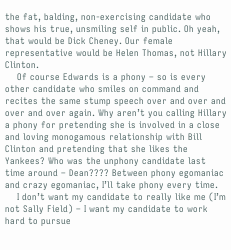the fat, balding, non-exercising candidate who shows his true, unsmiling self in public. Oh yeah, that would be Dick Cheney. Our female representative would be Helen Thomas, not Hillary Clinton.
    Of course Edwards is a phony – so is every other candidate who smiles on command and recites the same stump speech over and over and over and over again. Why aren’t you calling Hillary a phony for pretending she is involved in a close and loving monogamous relationship with Bill Clinton and pretending that she likes the Yankees? Who was the unphony candidate last time around – Dean???? Between phony egomaniac and crazy egomaniac, I’ll take phony every time.
    I don’t want my candidate to really like me (I’m not Sally Field) – I want my candidate to work hard to pursue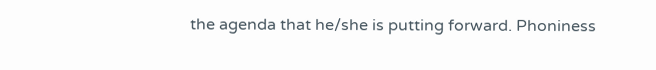the agenda that he/she is putting forward. Phoniness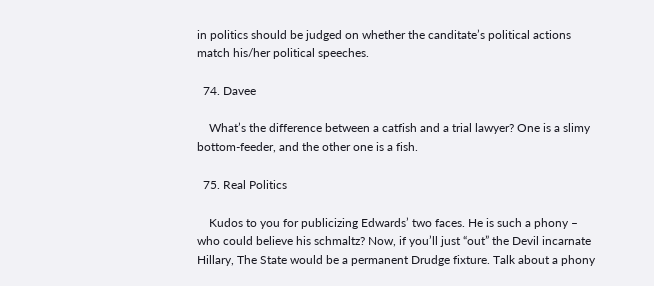in politics should be judged on whether the canditate’s political actions match his/her political speeches.

  74. Davee

    What’s the difference between a catfish and a trial lawyer? One is a slimy bottom-feeder, and the other one is a fish.

  75. Real Politics

    Kudos to you for publicizing Edwards’ two faces. He is such a phony – who could believe his schmaltz? Now, if you’ll just “out” the Devil incarnate Hillary, The State would be a permanent Drudge fixture. Talk about a phony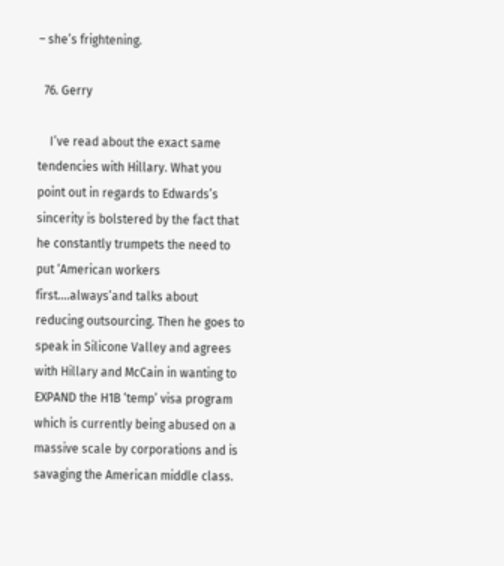– she’s frightening.

  76. Gerry

    I’ve read about the exact same tendencies with Hillary. What you point out in regards to Edwards’s sincerity is bolstered by the fact that he constantly trumpets the need to put ‘American workers first….always’and talks about reducing outsourcing. Then he goes to speak in Silicone Valley and agrees with Hillary and McCain in wanting to EXPAND the H1B ‘temp’ visa program which is currently being abused on a massive scale by corporations and is savaging the American middle class.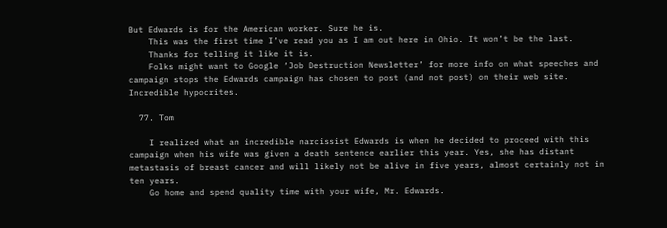But Edwards is for the American worker. Sure he is.
    This was the first time I’ve read you as I am out here in Ohio. It won’t be the last.
    Thanks for telling it like it is.
    Folks might want to Google ‘Job Destruction Newsletter’ for more info on what speeches and campaign stops the Edwards campaign has chosen to post (and not post) on their web site. Incredible hypocrites.

  77. Tom

    I realized what an incredible narcissist Edwards is when he decided to proceed with this campaign when his wife was given a death sentence earlier this year. Yes, she has distant metastasis of breast cancer and will likely not be alive in five years, almost certainly not in ten years.
    Go home and spend quality time with your wife, Mr. Edwards.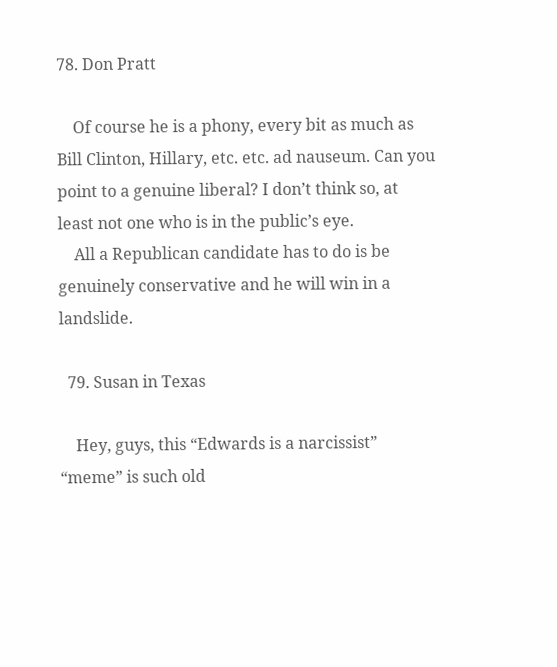78. Don Pratt

    Of course he is a phony, every bit as much as Bill Clinton, Hillary, etc. etc. ad nauseum. Can you point to a genuine liberal? I don’t think so, at least not one who is in the public’s eye.
    All a Republican candidate has to do is be genuinely conservative and he will win in a landslide.

  79. Susan in Texas

    Hey, guys, this “Edwards is a narcissist” “meme” is such old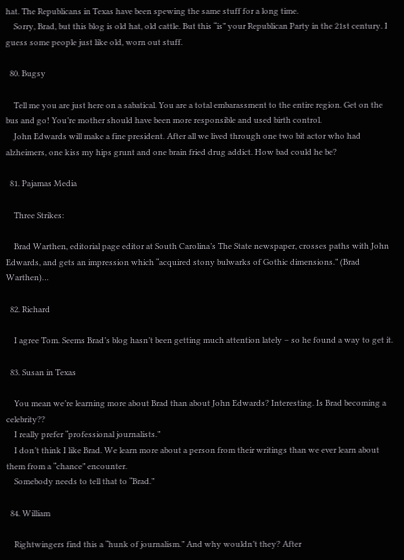hat. The Republicans in Texas have been spewing the same stuff for a long time.
    Sorry, Brad, but this blog is old hat, old cattle. But this “is” your Republican Party in the 21st century. I guess some people just like old, worn out stuff.

  80. Bugsy

    Tell me you are just here on a sabatical. You are a total embarassment to the entire region. Get on the bus and go! You’re mother should have been more responsible and used birth control.
    John Edwards will make a fine president. After all we lived through one two bit actor who had alzheimers, one kiss my hips grunt and one brain fried drug addict. How bad could he be?

  81. Pajamas Media

    Three Strikes:

    Brad Warthen, editorial page editor at South Carolina’s The State newspaper, crosses paths with John Edwards, and gets an impression which “acquired stony bulwarks of Gothic dimensions.” (Brad Warthen)…

  82. Richard

    I agree Tom. Seems Brad’s blog hasn’t been getting much attention lately – so he found a way to get it.

  83. Susan in Texas

    You mean we’re learning more about Brad than about John Edwards? Interesting. Is Brad becoming a celebrity??
    I really prefer “professional journalists.”
    I don’t think I like Brad. We learn more about a person from their writings than we ever learn about them from a “chance” encounter.
    Somebody needs to tell that to “Brad.”

  84. William

    Rightwingers find this a “hunk of journalism.” And why wouldn’t they? After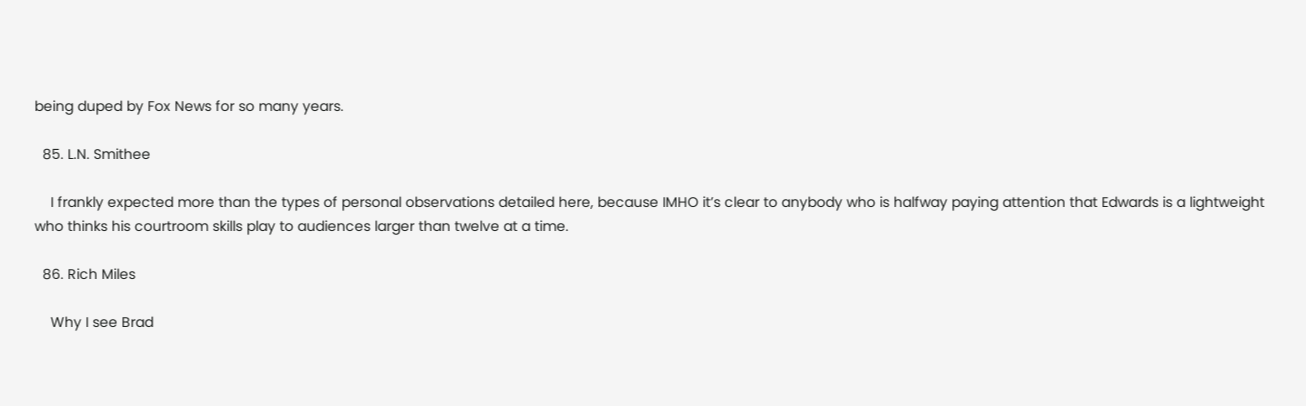being duped by Fox News for so many years.

  85. L.N. Smithee

    I frankly expected more than the types of personal observations detailed here, because IMHO it’s clear to anybody who is halfway paying attention that Edwards is a lightweight who thinks his courtroom skills play to audiences larger than twelve at a time.

  86. Rich Miles

    Why I see Brad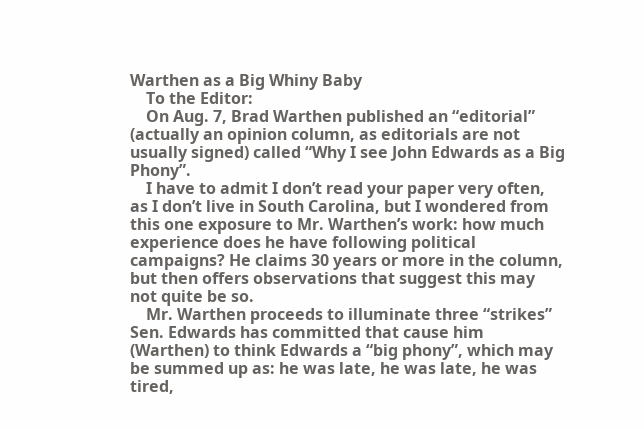Warthen as a Big Whiny Baby
    To the Editor:
    On Aug. 7, Brad Warthen published an “editorial” (actually an opinion column, as editorials are not usually signed) called “Why I see John Edwards as a Big Phony”.
    I have to admit I don’t read your paper very often, as I don’t live in South Carolina, but I wondered from this one exposure to Mr. Warthen’s work: how much experience does he have following political campaigns? He claims 30 years or more in the column, but then offers observations that suggest this may not quite be so.
    Mr. Warthen proceeds to illuminate three “strikes” Sen. Edwards has committed that cause him (Warthen) to think Edwards a “big phony”, which may be summed up as: he was late, he was late, he was tired,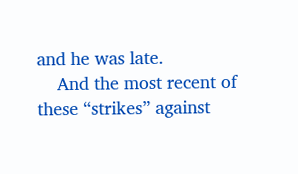and he was late.
    And the most recent of these “strikes” against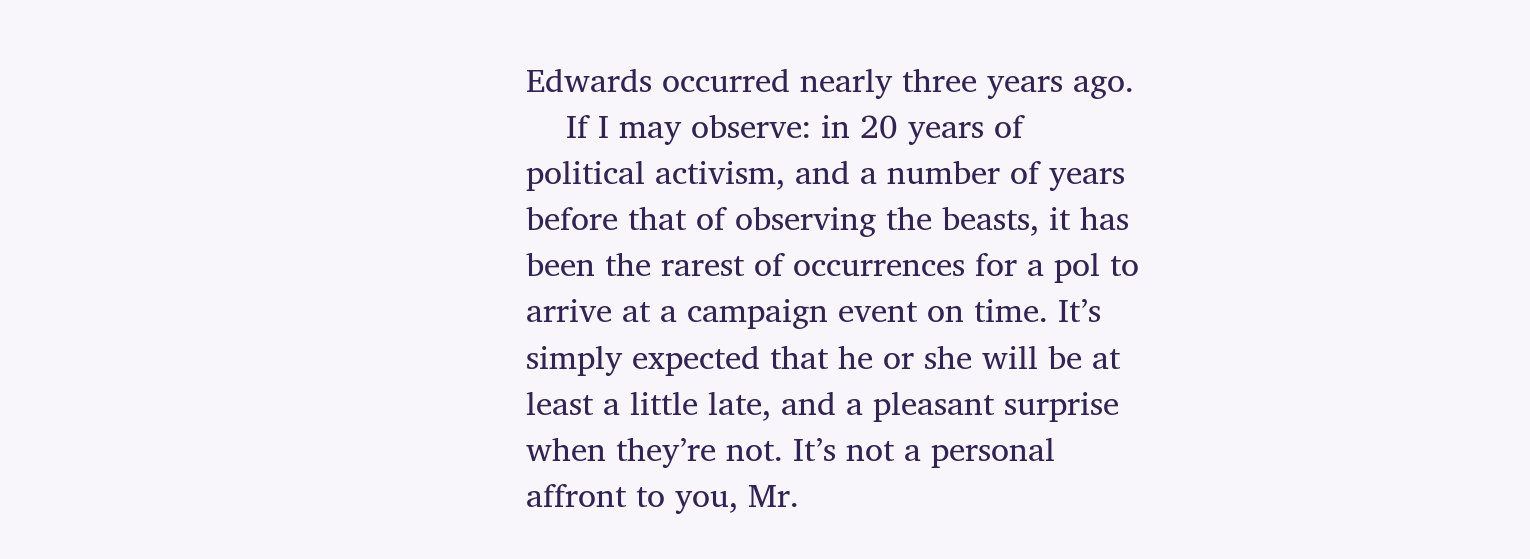Edwards occurred nearly three years ago.
    If I may observe: in 20 years of political activism, and a number of years before that of observing the beasts, it has been the rarest of occurrences for a pol to arrive at a campaign event on time. It’s simply expected that he or she will be at least a little late, and a pleasant surprise when they’re not. It’s not a personal affront to you, Mr.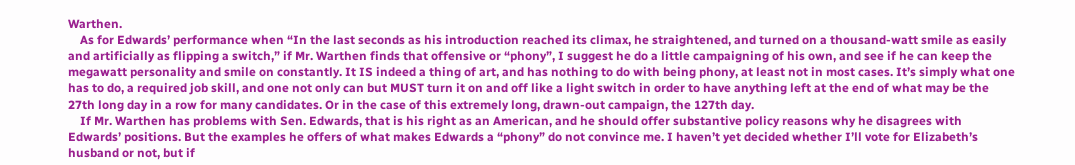Warthen.
    As for Edwards’ performance when “In the last seconds as his introduction reached its climax, he straightened, and turned on a thousand-watt smile as easily and artificially as flipping a switch,” if Mr. Warthen finds that offensive or “phony”, I suggest he do a little campaigning of his own, and see if he can keep the megawatt personality and smile on constantly. It IS indeed a thing of art, and has nothing to do with being phony, at least not in most cases. It’s simply what one has to do, a required job skill, and one not only can but MUST turn it on and off like a light switch in order to have anything left at the end of what may be the 27th long day in a row for many candidates. Or in the case of this extremely long, drawn-out campaign, the 127th day.
    If Mr. Warthen has problems with Sen. Edwards, that is his right as an American, and he should offer substantive policy reasons why he disagrees with Edwards’ positions. But the examples he offers of what makes Edwards a “phony” do not convince me. I haven’t yet decided whether I’ll vote for Elizabeth’s husband or not, but if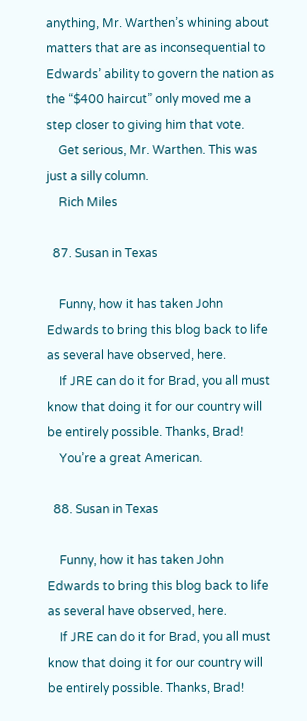anything, Mr. Warthen’s whining about matters that are as inconsequential to Edwards’ ability to govern the nation as the “$400 haircut” only moved me a step closer to giving him that vote.
    Get serious, Mr. Warthen. This was just a silly column.
    Rich Miles

  87. Susan in Texas

    Funny, how it has taken John Edwards to bring this blog back to life as several have observed, here.
    If JRE can do it for Brad, you all must know that doing it for our country will be entirely possible. Thanks, Brad!
    You’re a great American.

  88. Susan in Texas

    Funny, how it has taken John Edwards to bring this blog back to life as several have observed, here.
    If JRE can do it for Brad, you all must know that doing it for our country will be entirely possible. Thanks, Brad!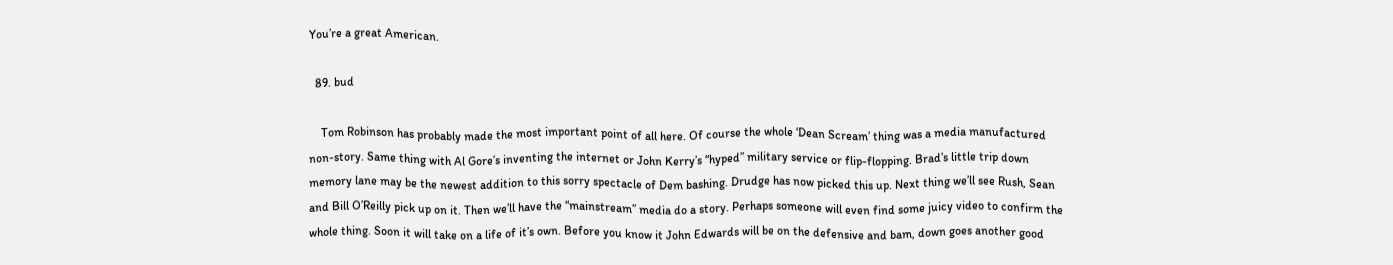You’re a great American.

  89. bud

    Tom Robinson has probably made the most important point of all here. Of course the whole ‘Dean Scream’ thing was a media manufactured non-story. Same thing with Al Gore’s inventing the internet or John Kerry’s “hyped” military service or flip-flopping. Brad’s little trip down memory lane may be the newest addition to this sorry spectacle of Dem bashing. Drudge has now picked this up. Next thing we’ll see Rush, Sean and Bill O’Reilly pick up on it. Then we’ll have the “mainstream” media do a story. Perhaps someone will even find some juicy video to confirm the whole thing. Soon it will take on a life of it’s own. Before you know it John Edwards will be on the defensive and bam, down goes another good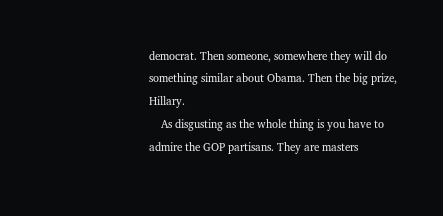democrat. Then someone, somewhere they will do something similar about Obama. Then the big prize, Hillary.
    As disgusting as the whole thing is you have to admire the GOP partisans. They are masters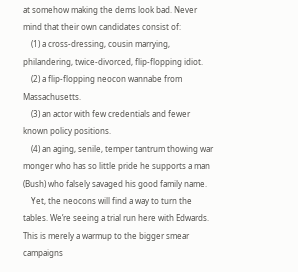at somehow making the dems look bad. Never mind that their own candidates consist of:
    (1) a cross-dressing, cousin marrying, philandering, twice-divorced, flip-flopping idiot.
    (2) a flip-flopping neocon wannabe from Massachusetts.
    (3) an actor with few credentials and fewer known policy positions.
    (4) an aging, senile, temper tantrum thowing war monger who has so little pride he supports a man (Bush) who falsely savaged his good family name.
    Yet, the neocons will find a way to turn the tables. We’re seeing a trial run here with Edwards. This is merely a warmup to the bigger smear campaigns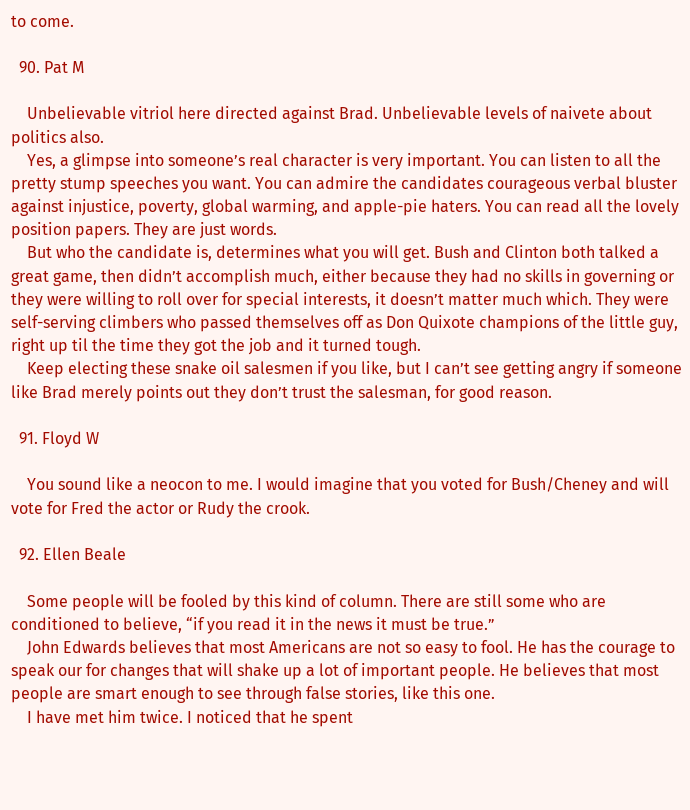to come.

  90. Pat M

    Unbelievable vitriol here directed against Brad. Unbelievable levels of naivete about politics also.
    Yes, a glimpse into someone’s real character is very important. You can listen to all the pretty stump speeches you want. You can admire the candidates courageous verbal bluster against injustice, poverty, global warming, and apple-pie haters. You can read all the lovely position papers. They are just words.
    But who the candidate is, determines what you will get. Bush and Clinton both talked a great game, then didn’t accomplish much, either because they had no skills in governing or they were willing to roll over for special interests, it doesn’t matter much which. They were self-serving climbers who passed themselves off as Don Quixote champions of the little guy, right up til the time they got the job and it turned tough.
    Keep electing these snake oil salesmen if you like, but I can’t see getting angry if someone like Brad merely points out they don’t trust the salesman, for good reason.

  91. Floyd W

    You sound like a neocon to me. I would imagine that you voted for Bush/Cheney and will vote for Fred the actor or Rudy the crook.

  92. Ellen Beale

    Some people will be fooled by this kind of column. There are still some who are conditioned to believe, “if you read it in the news it must be true.”
    John Edwards believes that most Americans are not so easy to fool. He has the courage to speak our for changes that will shake up a lot of important people. He believes that most people are smart enough to see through false stories, like this one.
    I have met him twice. I noticed that he spent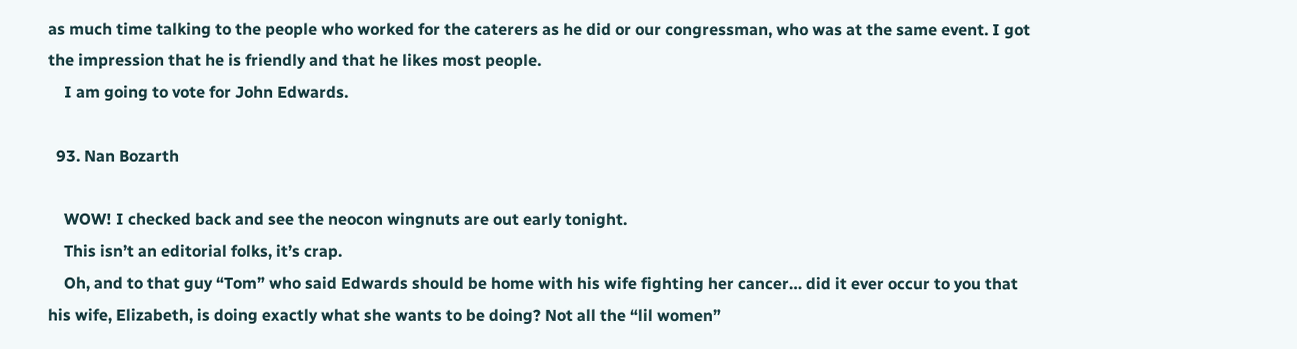as much time talking to the people who worked for the caterers as he did or our congressman, who was at the same event. I got the impression that he is friendly and that he likes most people.
    I am going to vote for John Edwards.

  93. Nan Bozarth

    WOW! I checked back and see the neocon wingnuts are out early tonight.
    This isn’t an editorial folks, it’s crap.
    Oh, and to that guy “Tom” who said Edwards should be home with his wife fighting her cancer… did it ever occur to you that his wife, Elizabeth, is doing exactly what she wants to be doing? Not all the “lil women”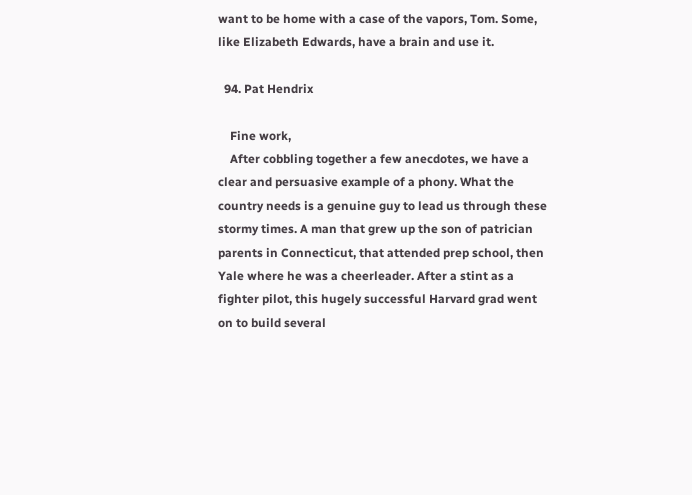want to be home with a case of the vapors, Tom. Some, like Elizabeth Edwards, have a brain and use it.

  94. Pat Hendrix

    Fine work,
    After cobbling together a few anecdotes, we have a clear and persuasive example of a phony. What the country needs is a genuine guy to lead us through these stormy times. A man that grew up the son of patrician parents in Connecticut, that attended prep school, then Yale where he was a cheerleader. After a stint as a fighter pilot, this hugely successful Harvard grad went on to build several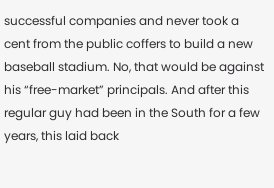successful companies and never took a cent from the public coffers to build a new baseball stadium. No, that would be against his “free-market” principals. And after this regular guy had been in the South for a few years, this laid back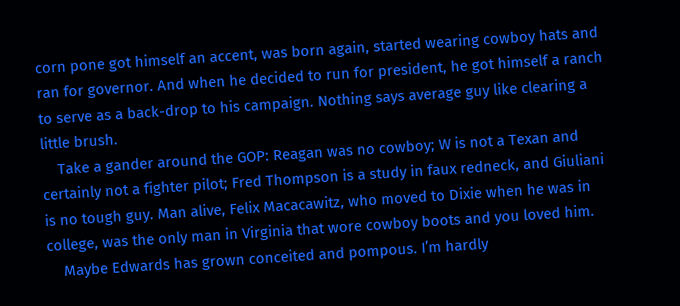corn pone got himself an accent, was born again, started wearing cowboy hats and ran for governor. And when he decided to run for president, he got himself a ranch to serve as a back-drop to his campaign. Nothing says average guy like clearing a little brush.
    Take a gander around the GOP: Reagan was no cowboy; W is not a Texan and certainly not a fighter pilot; Fred Thompson is a study in faux redneck, and Giuliani is no tough guy. Man alive, Felix Macacawitz, who moved to Dixie when he was in college, was the only man in Virginia that wore cowboy boots and you loved him.
    Maybe Edwards has grown conceited and pompous. I’m hardly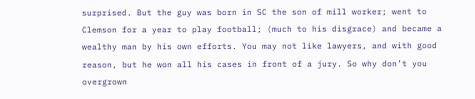surprised. But the guy was born in SC the son of mill worker; went to Clemson for a year to play football; (much to his disgrace) and became a wealthy man by his own efforts. You may not like lawyers, and with good reason, but he won all his cases in front of a jury. So why don’t you overgrown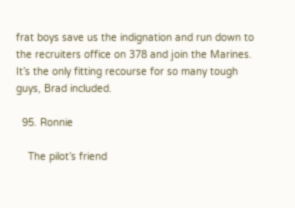frat boys save us the indignation and run down to the recruiters office on 378 and join the Marines. It’s the only fitting recourse for so many tough guys, Brad included.

  95. Ronnie

    The pilot’s friend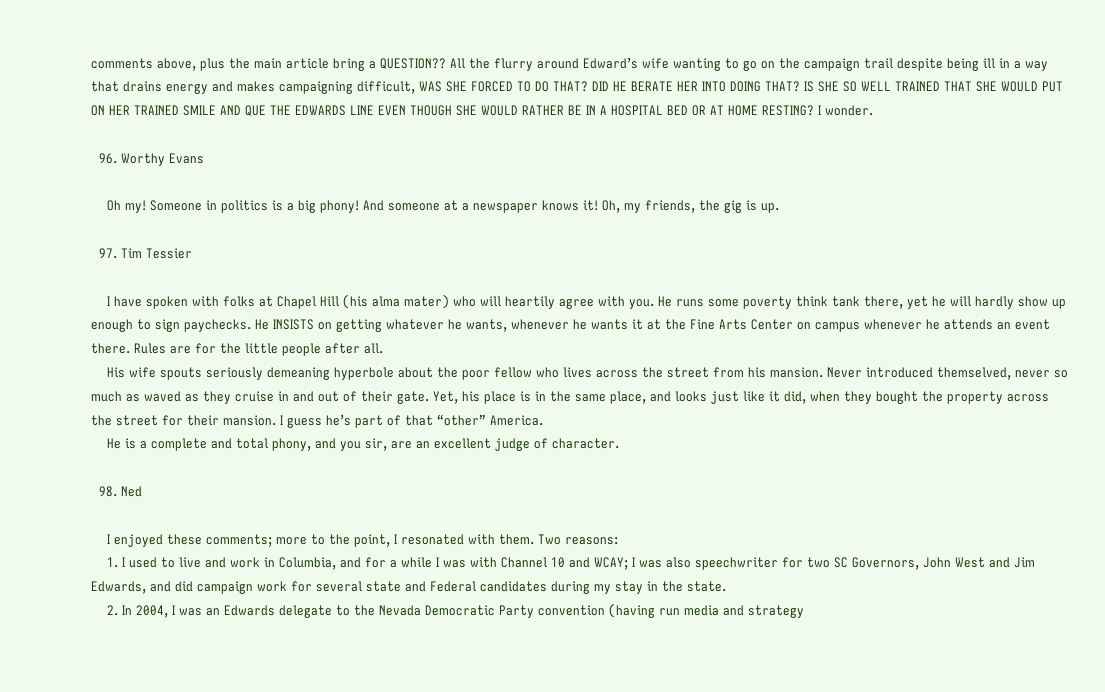comments above, plus the main article bring a QUESTION?? All the flurry around Edward’s wife wanting to go on the campaign trail despite being ill in a way that drains energy and makes campaigning difficult, WAS SHE FORCED TO DO THAT? DID HE BERATE HER INTO DOING THAT? IS SHE SO WELL TRAINED THAT SHE WOULD PUT ON HER TRAINED SMILE AND QUE THE EDWARDS LINE EVEN THOUGH SHE WOULD RATHER BE IN A HOSPITAL BED OR AT HOME RESTING? I wonder.

  96. Worthy Evans

    Oh my! Someone in politics is a big phony! And someone at a newspaper knows it! Oh, my friends, the gig is up.

  97. Tim Tessier

    I have spoken with folks at Chapel Hill (his alma mater) who will heartily agree with you. He runs some poverty think tank there, yet he will hardly show up enough to sign paychecks. He INSISTS on getting whatever he wants, whenever he wants it at the Fine Arts Center on campus whenever he attends an event there. Rules are for the little people after all.
    His wife spouts seriously demeaning hyperbole about the poor fellow who lives across the street from his mansion. Never introduced themselved, never so much as waved as they cruise in and out of their gate. Yet, his place is in the same place, and looks just like it did, when they bought the property across the street for their mansion. I guess he’s part of that “other” America.
    He is a complete and total phony, and you sir, are an excellent judge of character.

  98. Ned

    I enjoyed these comments; more to the point, I resonated with them. Two reasons:
    1. I used to live and work in Columbia, and for a while I was with Channel 10 and WCAY; I was also speechwriter for two SC Governors, John West and Jim Edwards, and did campaign work for several state and Federal candidates during my stay in the state.
    2. In 2004, I was an Edwards delegate to the Nevada Democratic Party convention (having run media and strategy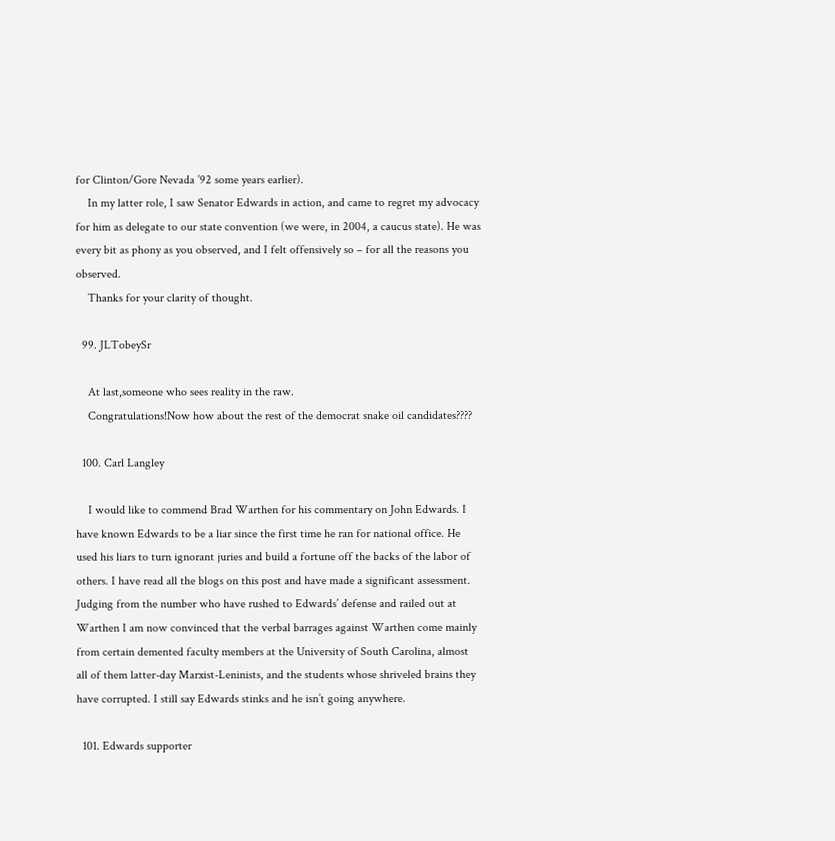for Clinton/Gore Nevada ’92 some years earlier).
    In my latter role, I saw Senator Edwards in action, and came to regret my advocacy for him as delegate to our state convention (we were, in 2004, a caucus state). He was every bit as phony as you observed, and I felt offensively so – for all the reasons you observed.
    Thanks for your clarity of thought.

  99. JLTobeySr

    At last,someone who sees reality in the raw.
    Congratulations!Now how about the rest of the democrat snake oil candidates????

  100. Carl Langley

    I would like to commend Brad Warthen for his commentary on John Edwards. I have known Edwards to be a liar since the first time he ran for national office. He used his liars to turn ignorant juries and build a fortune off the backs of the labor of others. I have read all the blogs on this post and have made a significant assessment. Judging from the number who have rushed to Edwards’ defense and railed out at Warthen I am now convinced that the verbal barrages against Warthen come mainly from certain demented faculty members at the University of South Carolina, almost all of them latter-day Marxist-Leninists, and the students whose shriveled brains they have corrupted. I still say Edwards stinks and he isn’t going anywhere.

  101. Edwards supporter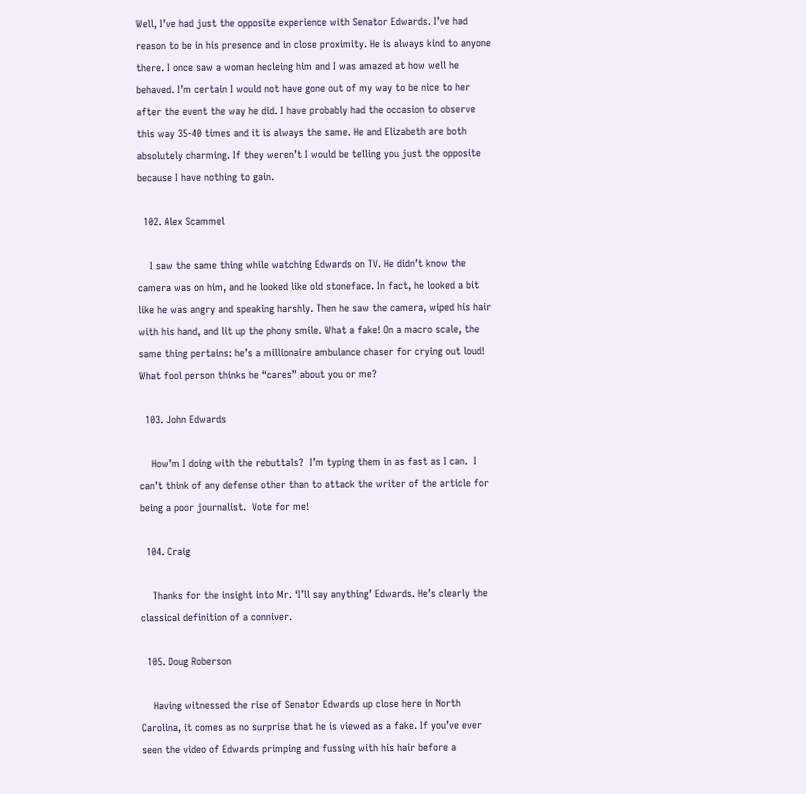Well, I’ve had just the opposite experience with Senator Edwards. I’ve had reason to be in his presence and in close proximity. He is always kind to anyone there. I once saw a woman hecleing him and I was amazed at how well he behaved. I’m certain I would not have gone out of my way to be nice to her after the event the way he did. I have probably had the occasion to observe this way 35-40 times and it is always the same. He and Elizabeth are both absolutely charming. If they weren’t I would be telling you just the opposite because I have nothing to gain.

  102. Alex Scammel

    I saw the same thing while watching Edwards on TV. He didn’t know the camera was on him, and he looked like old stoneface. In fact, he looked a bit like he was angry and speaking harshly. Then he saw the camera, wiped his hair with his hand, and lit up the phony smile. What a fake! On a macro scale, the same thing pertains: he’s a millionaire ambulance chaser for crying out loud! What fool person thinks he “cares” about you or me?

  103. John Edwards

    How’m I doing with the rebuttals?  I’m typing them in as fast as I can.  I can’t think of any defense other than to attack the writer of the article for being a poor journalist.  Vote for me!

  104. Craig

    Thanks for the insight into Mr. ‘I’ll say anything’ Edwards. He’s clearly the classical definition of a conniver.

  105. Doug Roberson

    Having witnessed the rise of Senator Edwards up close here in North Carolina, it comes as no surprise that he is viewed as a fake. If you’ve ever seen the video of Edwards primping and fussing with his hair before a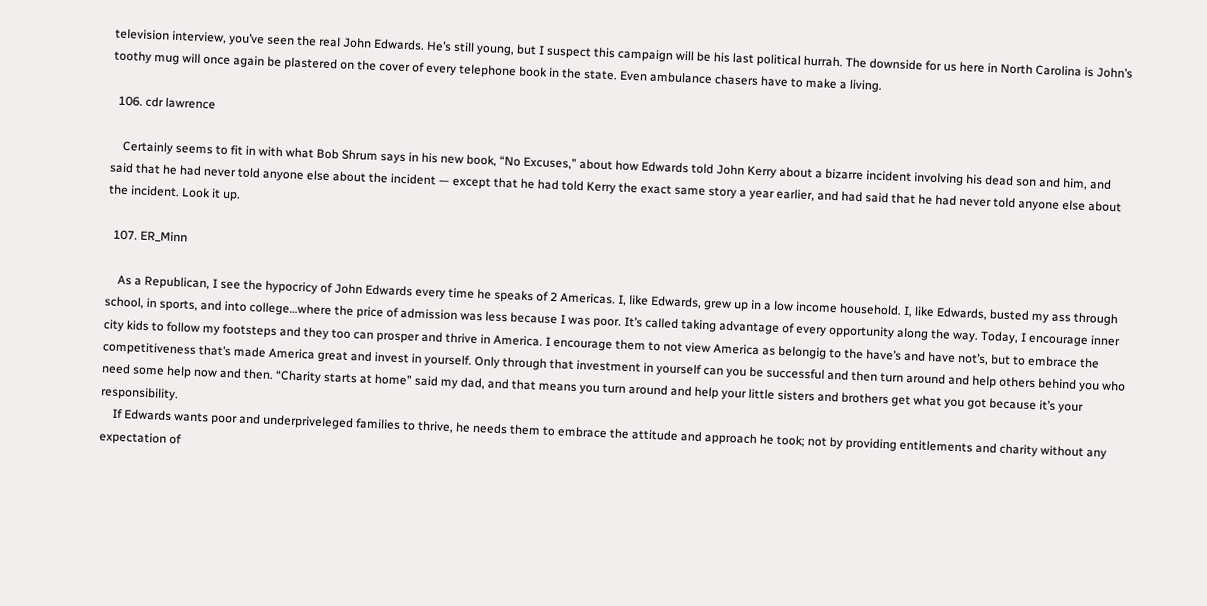television interview, you’ve seen the real John Edwards. He’s still young, but I suspect this campaign will be his last political hurrah. The downside for us here in North Carolina is John’s toothy mug will once again be plastered on the cover of every telephone book in the state. Even ambulance chasers have to make a living.

  106. cdr lawrence

    Certainly seems to fit in with what Bob Shrum says in his new book, “No Excuses,” about how Edwards told John Kerry about a bizarre incident involving his dead son and him, and said that he had never told anyone else about the incident — except that he had told Kerry the exact same story a year earlier, and had said that he had never told anyone else about the incident. Look it up.

  107. ER_Minn

    As a Republican, I see the hypocricy of John Edwards every time he speaks of 2 Americas. I, like Edwards, grew up in a low income household. I, like Edwards, busted my ass through school, in sports, and into college…where the price of admission was less because I was poor. It’s called taking advantage of every opportunity along the way. Today, I encourage inner city kids to follow my footsteps and they too can prosper and thrive in America. I encourage them to not view America as belongig to the have’s and have not’s, but to embrace the competitiveness that’s made America great and invest in yourself. Only through that investment in yourself can you be successful and then turn around and help others behind you who need some help now and then. “Charity starts at home” said my dad, and that means you turn around and help your little sisters and brothers get what you got because it’s your responsibility.
    If Edwards wants poor and underpriveleged families to thrive, he needs them to embrace the attitude and approach he took; not by providing entitlements and charity without any expectation of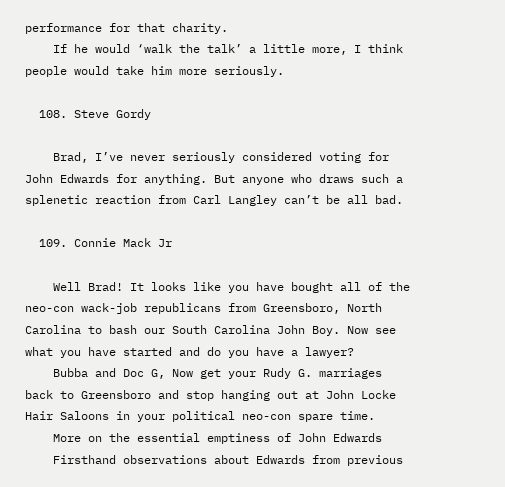performance for that charity.
    If he would ‘walk the talk’ a little more, I think people would take him more seriously.

  108. Steve Gordy

    Brad, I’ve never seriously considered voting for John Edwards for anything. But anyone who draws such a splenetic reaction from Carl Langley can’t be all bad.

  109. Connie Mack Jr

    Well Brad! It looks like you have bought all of the neo-con wack-job republicans from Greensboro, North Carolina to bash our South Carolina John Boy. Now see what you have started and do you have a lawyer?
    Bubba and Doc G, Now get your Rudy G. marriages back to Greensboro and stop hanging out at John Locke Hair Saloons in your political neo-con spare time.
    More on the essential emptiness of John Edwards
    Firsthand observations about Edwards from previous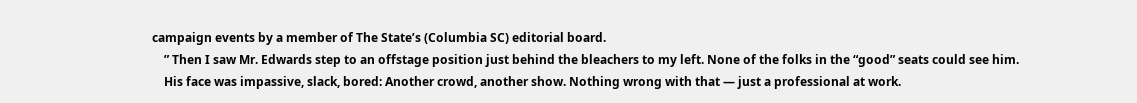campaign events by a member of The State’s (Columbia SC) editorial board.
    ” Then I saw Mr. Edwards step to an offstage position just behind the bleachers to my left. None of the folks in the “good” seats could see him.
    His face was impassive, slack, bored: Another crowd, another show. Nothing wrong with that — just a professional at work.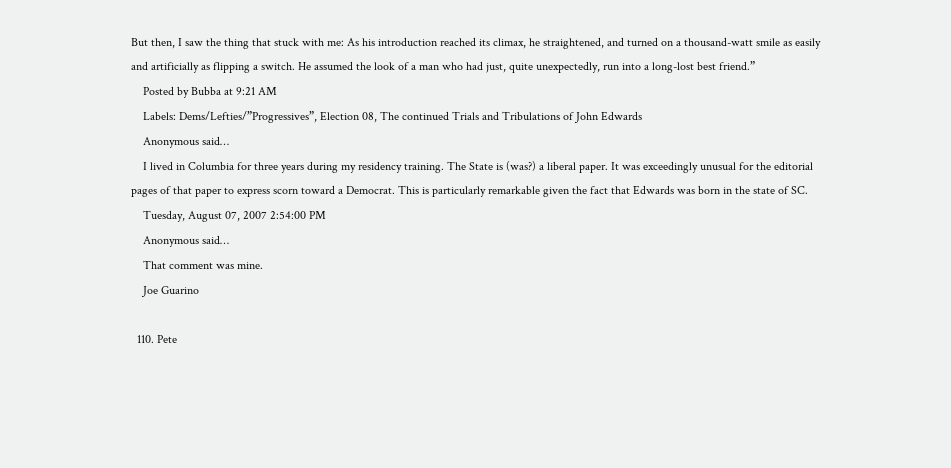But then, I saw the thing that stuck with me: As his introduction reached its climax, he straightened, and turned on a thousand-watt smile as easily and artificially as flipping a switch. He assumed the look of a man who had just, quite unexpectedly, run into a long-lost best friend.”
    Posted by Bubba at 9:21 AM
    Labels: Dems/Lefties/”Progressives”, Election 08, The continued Trials and Tribulations of John Edwards
    Anonymous said…
    I lived in Columbia for three years during my residency training. The State is (was?) a liberal paper. It was exceedingly unusual for the editorial pages of that paper to express scorn toward a Democrat. This is particularly remarkable given the fact that Edwards was born in the state of SC.
    Tuesday, August 07, 2007 2:54:00 PM
    Anonymous said…
    That comment was mine.
    Joe Guarino

  110. Pete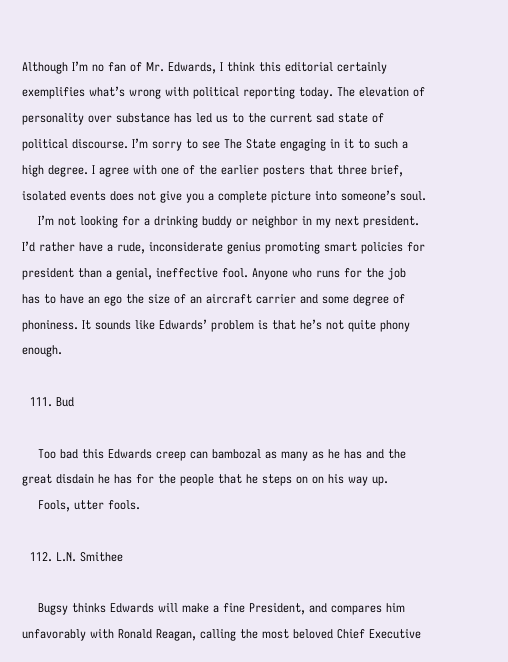Although I’m no fan of Mr. Edwards, I think this editorial certainly exemplifies what’s wrong with political reporting today. The elevation of personality over substance has led us to the current sad state of political discourse. I’m sorry to see The State engaging in it to such a high degree. I agree with one of the earlier posters that three brief, isolated events does not give you a complete picture into someone’s soul.
    I’m not looking for a drinking buddy or neighbor in my next president. I’d rather have a rude, inconsiderate genius promoting smart policies for president than a genial, ineffective fool. Anyone who runs for the job has to have an ego the size of an aircraft carrier and some degree of phoniness. It sounds like Edwards’ problem is that he’s not quite phony enough.

  111. Bud

    Too bad this Edwards creep can bambozal as many as he has and the great disdain he has for the people that he steps on on his way up.
    Fools, utter fools.

  112. L.N. Smithee

    Bugsy thinks Edwards will make a fine President, and compares him unfavorably with Ronald Reagan, calling the most beloved Chief Executive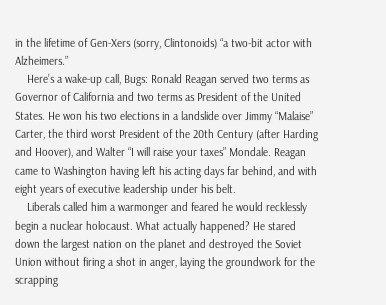in the lifetime of Gen-Xers (sorry, Clintonoids) “a two-bit actor with Alzheimers.”
    Here’s a wake-up call, Bugs: Ronald Reagan served two terms as Governor of California and two terms as President of the United States. He won his two elections in a landslide over Jimmy “Malaise” Carter, the third worst President of the 20th Century (after Harding and Hoover), and Walter “I will raise your taxes” Mondale. Reagan came to Washington having left his acting days far behind, and with eight years of executive leadership under his belt.
    Liberals called him a warmonger and feared he would recklessly begin a nuclear holocaust. What actually happened? He stared down the largest nation on the planet and destroyed the Soviet Union without firing a shot in anger, laying the groundwork for the scrapping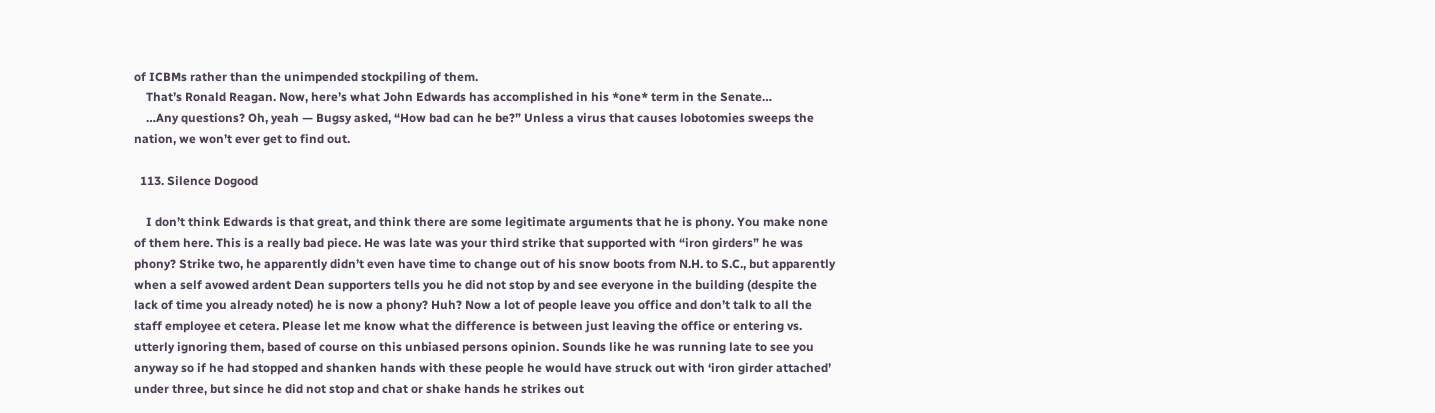of ICBMs rather than the unimpended stockpiling of them.
    That’s Ronald Reagan. Now, here’s what John Edwards has accomplished in his *one* term in the Senate…
    …Any questions? Oh, yeah — Bugsy asked, “How bad can he be?” Unless a virus that causes lobotomies sweeps the nation, we won’t ever get to find out.

  113. Silence Dogood

    I don’t think Edwards is that great, and think there are some legitimate arguments that he is phony. You make none of them here. This is a really bad piece. He was late was your third strike that supported with “iron girders” he was phony? Strike two, he apparently didn’t even have time to change out of his snow boots from N.H. to S.C., but apparently when a self avowed ardent Dean supporters tells you he did not stop by and see everyone in the building (despite the lack of time you already noted) he is now a phony? Huh? Now a lot of people leave you office and don’t talk to all the staff employee et cetera. Please let me know what the difference is between just leaving the office or entering vs. utterly ignoring them, based of course on this unbiased persons opinion. Sounds like he was running late to see you anyway so if he had stopped and shanken hands with these people he would have struck out with ‘iron girder attached’ under three, but since he did not stop and chat or shake hands he strikes out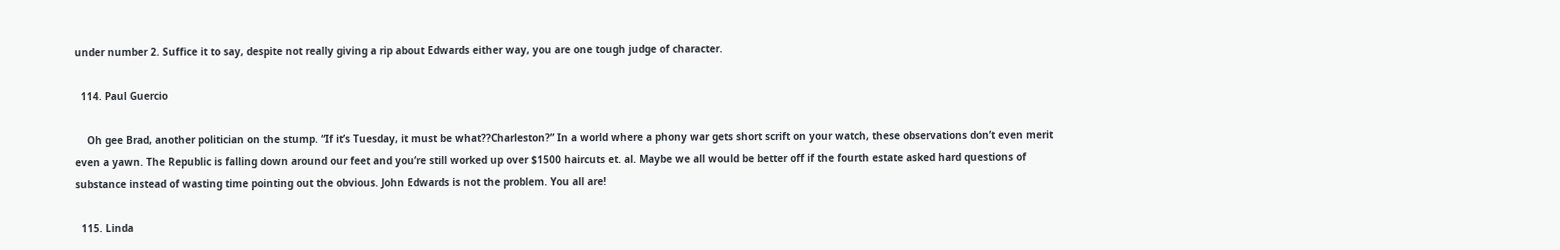under number 2. Suffice it to say, despite not really giving a rip about Edwards either way, you are one tough judge of character.

  114. Paul Guercio

    Oh gee Brad, another politician on the stump. “If it’s Tuesday, it must be what??Charleston?” In a world where a phony war gets short scrift on your watch, these observations don’t even merit even a yawn. The Republic is falling down around our feet and you’re still worked up over $1500 haircuts et. al. Maybe we all would be better off if the fourth estate asked hard questions of substance instead of wasting time pointing out the obvious. John Edwards is not the problem. You all are!

  115. Linda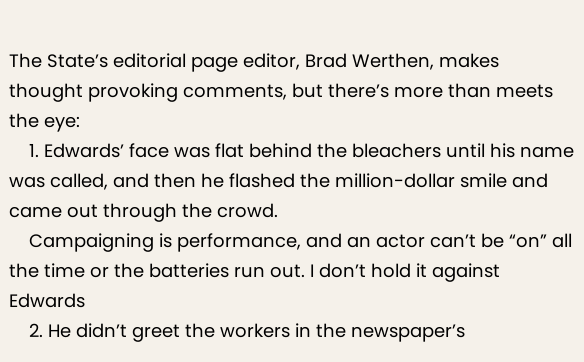The State’s editorial page editor, Brad Werthen, makes thought provoking comments, but there’s more than meets the eye:
    1. Edwards’ face was flat behind the bleachers until his name was called, and then he flashed the million-dollar smile and came out through the crowd.
    Campaigning is performance, and an actor can’t be “on” all the time or the batteries run out. I don’t hold it against Edwards
    2. He didn’t greet the workers in the newspaper’s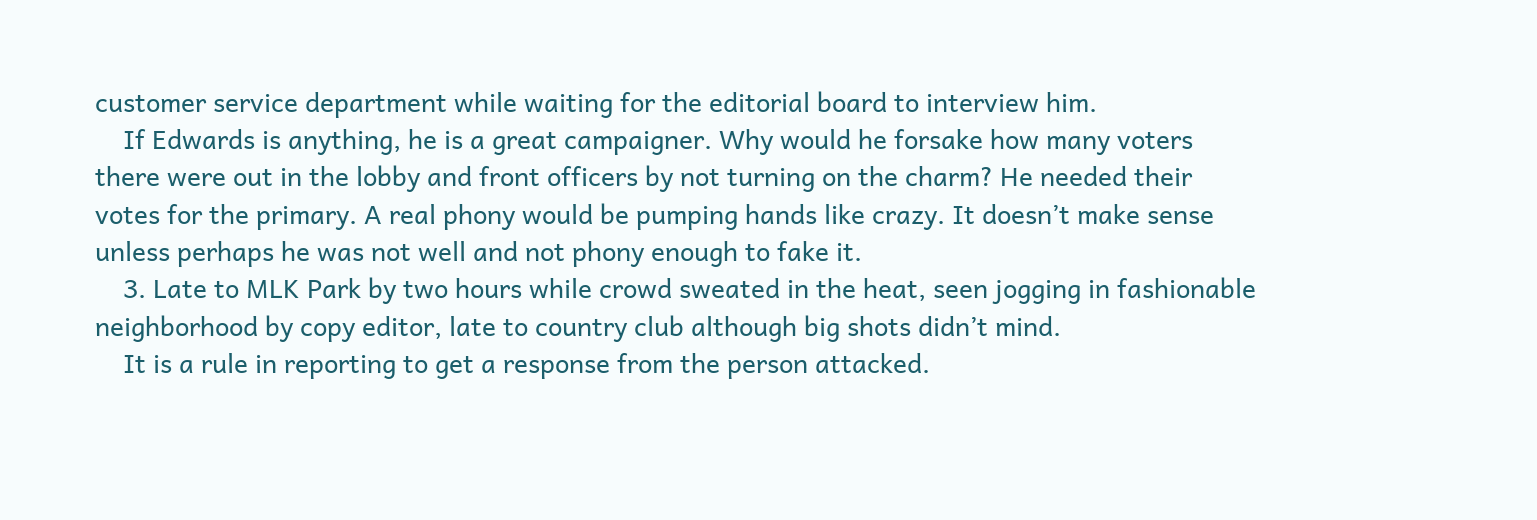customer service department while waiting for the editorial board to interview him.
    If Edwards is anything, he is a great campaigner. Why would he forsake how many voters there were out in the lobby and front officers by not turning on the charm? He needed their votes for the primary. A real phony would be pumping hands like crazy. It doesn’t make sense unless perhaps he was not well and not phony enough to fake it.
    3. Late to MLK Park by two hours while crowd sweated in the heat, seen jogging in fashionable neighborhood by copy editor, late to country club although big shots didn’t mind.
    It is a rule in reporting to get a response from the person attacked.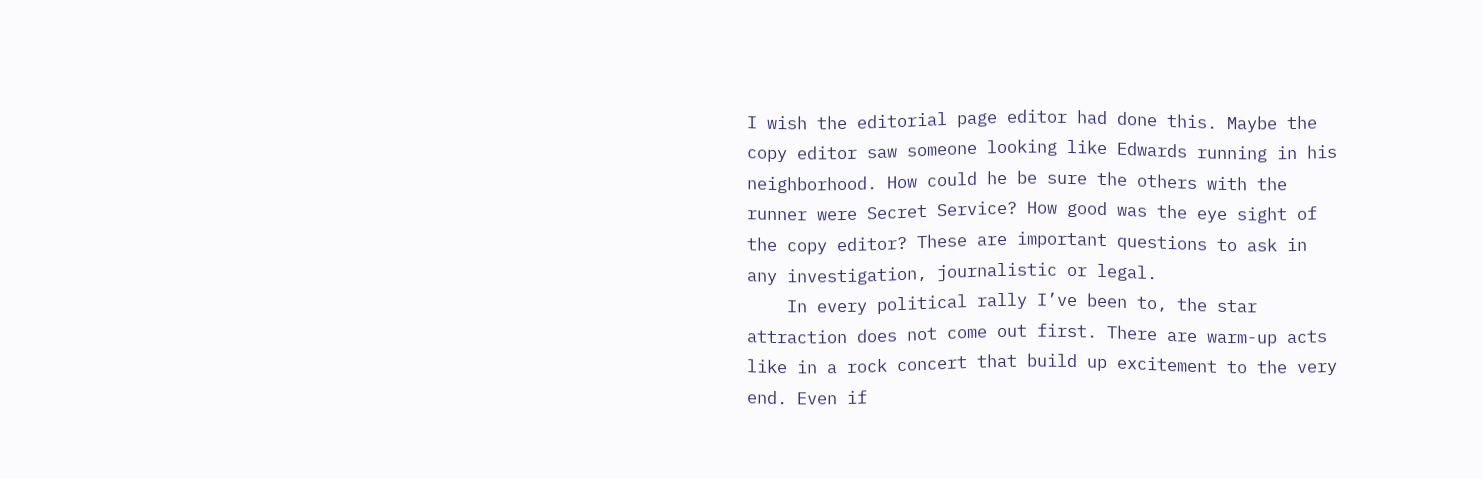I wish the editorial page editor had done this. Maybe the copy editor saw someone looking like Edwards running in his neighborhood. How could he be sure the others with the runner were Secret Service? How good was the eye sight of the copy editor? These are important questions to ask in any investigation, journalistic or legal.
    In every political rally I’ve been to, the star attraction does not come out first. There are warm-up acts like in a rock concert that build up excitement to the very end. Even if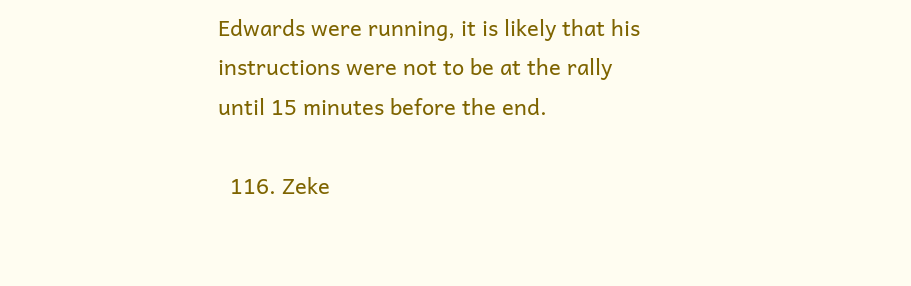Edwards were running, it is likely that his instructions were not to be at the rally until 15 minutes before the end.

  116. Zeke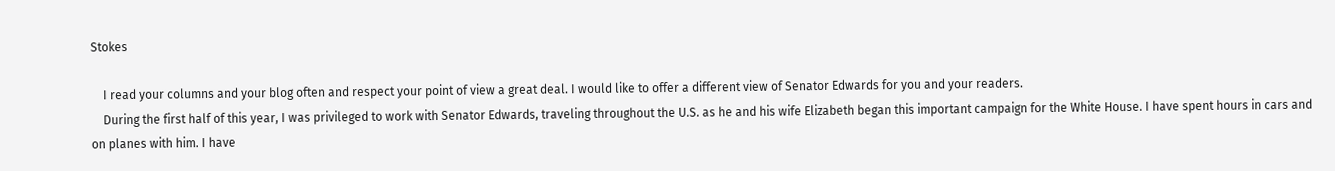Stokes

    I read your columns and your blog often and respect your point of view a great deal. I would like to offer a different view of Senator Edwards for you and your readers.
    During the first half of this year, I was privileged to work with Senator Edwards, traveling throughout the U.S. as he and his wife Elizabeth began this important campaign for the White House. I have spent hours in cars and on planes with him. I have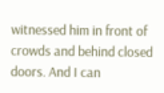witnessed him in front of crowds and behind closed doors. And I can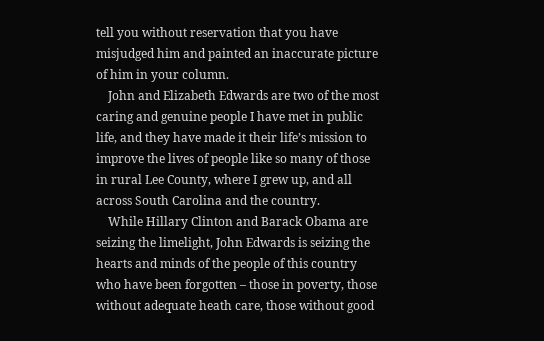tell you without reservation that you have misjudged him and painted an inaccurate picture of him in your column.
    John and Elizabeth Edwards are two of the most caring and genuine people I have met in public life, and they have made it their life’s mission to improve the lives of people like so many of those in rural Lee County, where I grew up, and all across South Carolina and the country.
    While Hillary Clinton and Barack Obama are seizing the limelight, John Edwards is seizing the hearts and minds of the people of this country who have been forgotten – those in poverty, those without adequate heath care, those without good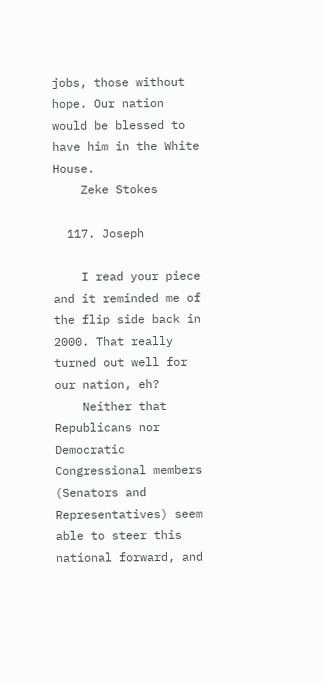jobs, those without hope. Our nation would be blessed to have him in the White House.
    Zeke Stokes

  117. Joseph

    I read your piece and it reminded me of the flip side back in 2000. That really turned out well for our nation, eh?
    Neither that Republicans nor Democratic Congressional members (Senators and Representatives) seem able to steer this national forward, and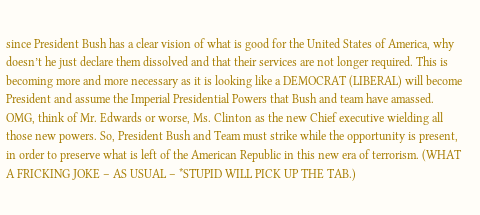since President Bush has a clear vision of what is good for the United States of America, why doesn’t he just declare them dissolved and that their services are not longer required. This is becoming more and more necessary as it is looking like a DEMOCRAT (LIBERAL) will become President and assume the Imperial Presidential Powers that Bush and team have amassed. OMG, think of Mr. Edwards or worse, Ms. Clinton as the new Chief executive wielding all those new powers. So, President Bush and Team must strike while the opportunity is present, in order to preserve what is left of the American Republic in this new era of terrorism. (WHAT A FRICKING JOKE – AS USUAL – *STUPID WILL PICK UP THE TAB.)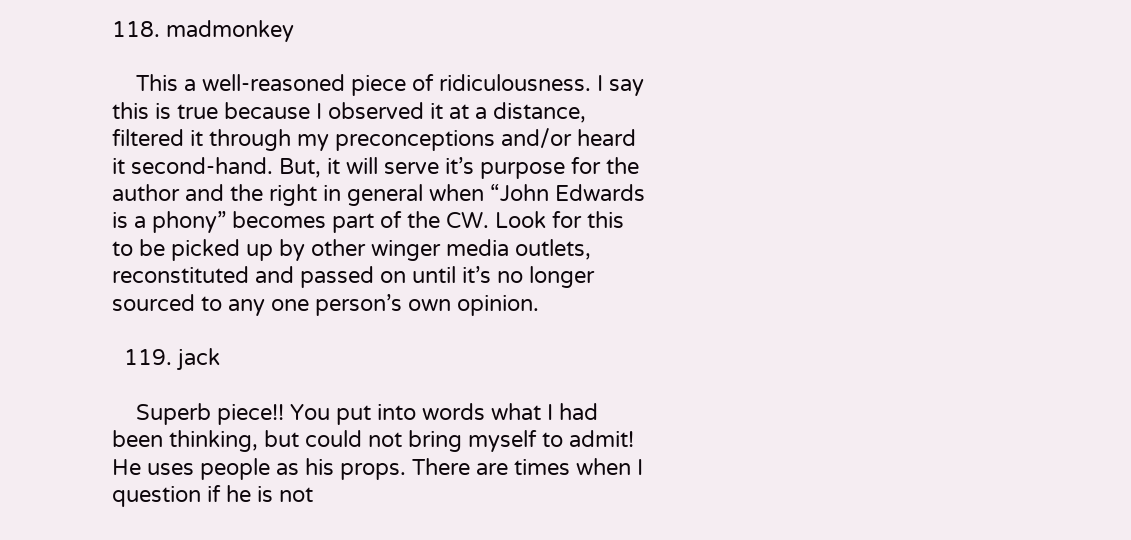118. madmonkey

    This a well-reasoned piece of ridiculousness. I say this is true because I observed it at a distance, filtered it through my preconceptions and/or heard it second-hand. But, it will serve it’s purpose for the author and the right in general when “John Edwards is a phony” becomes part of the CW. Look for this to be picked up by other winger media outlets, reconstituted and passed on until it’s no longer sourced to any one person’s own opinion.

  119. jack

    Superb piece!! You put into words what I had been thinking, but could not bring myself to admit! He uses people as his props. There are times when I question if he is not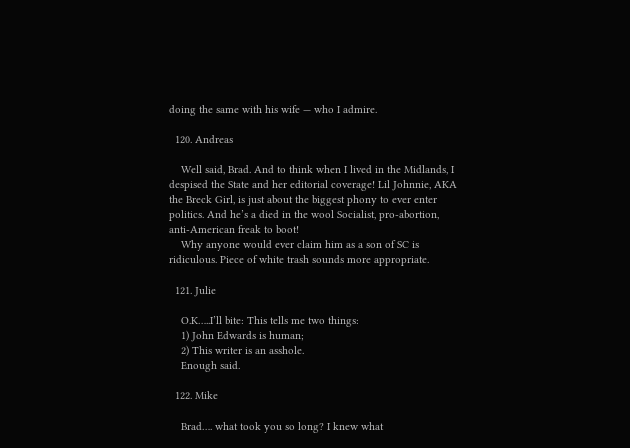doing the same with his wife — who I admire.

  120. Andreas

    Well said, Brad. And to think when I lived in the Midlands, I despised the State and her editorial coverage! Lil Johnnie, AKA the Breck Girl, is just about the biggest phony to ever enter politics. And he’s a died in the wool Socialist, pro-abortion, anti-American freak to boot!
    Why anyone would ever claim him as a son of SC is ridiculous. Piece of white trash sounds more appropriate.

  121. Julie

    O.K…..I’ll bite: This tells me two things:
    1) John Edwards is human;
    2) This writer is an asshole.
    Enough said.

  122. Mike

    Brad…. what took you so long? I knew what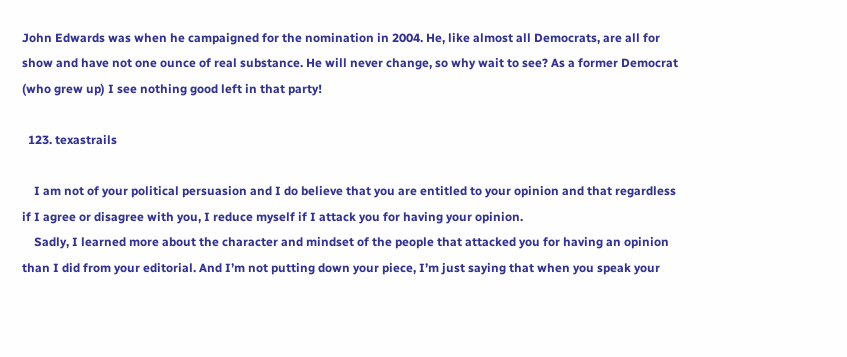John Edwards was when he campaigned for the nomination in 2004. He, like almost all Democrats, are all for show and have not one ounce of real substance. He will never change, so why wait to see? As a former Democrat (who grew up) I see nothing good left in that party!

  123. texastrails

    I am not of your political persuasion and I do believe that you are entitled to your opinion and that regardless if I agree or disagree with you, I reduce myself if I attack you for having your opinion.
    Sadly, I learned more about the character and mindset of the people that attacked you for having an opinion than I did from your editorial. And I’m not putting down your piece, I’m just saying that when you speak your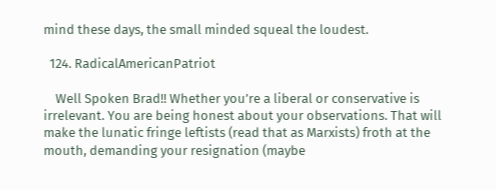mind these days, the small minded squeal the loudest.

  124. RadicalAmericanPatriot

    Well Spoken Brad!! Whether you’re a liberal or conservative is irrelevant. You are being honest about your observations. That will make the lunatic fringe leftists (read that as Marxists) froth at the mouth, demanding your resignation (maybe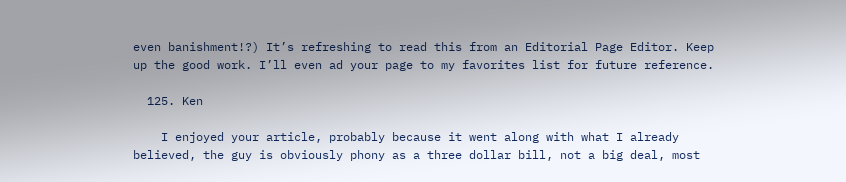even banishment!?) It’s refreshing to read this from an Editorial Page Editor. Keep up the good work. I’ll even ad your page to my favorites list for future reference.

  125. Ken

    I enjoyed your article, probably because it went along with what I already believed, the guy is obviously phony as a three dollar bill, not a big deal, most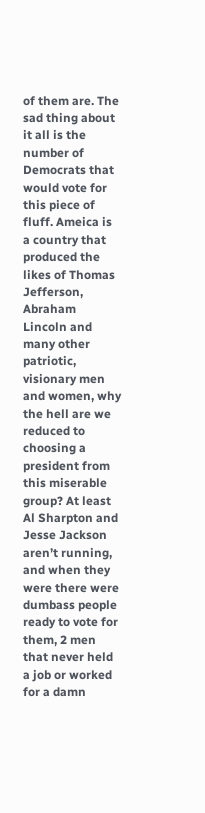of them are. The sad thing about it all is the number of Democrats that would vote for this piece of fluff. Ameica is a country that produced the likes of Thomas Jefferson, Abraham Lincoln and many other patriotic, visionary men and women, why the hell are we reduced to choosing a president from this miserable group? At least Al Sharpton and Jesse Jackson aren’t running, and when they were there were dumbass people ready to vote for them, 2 men that never held a job or worked for a damn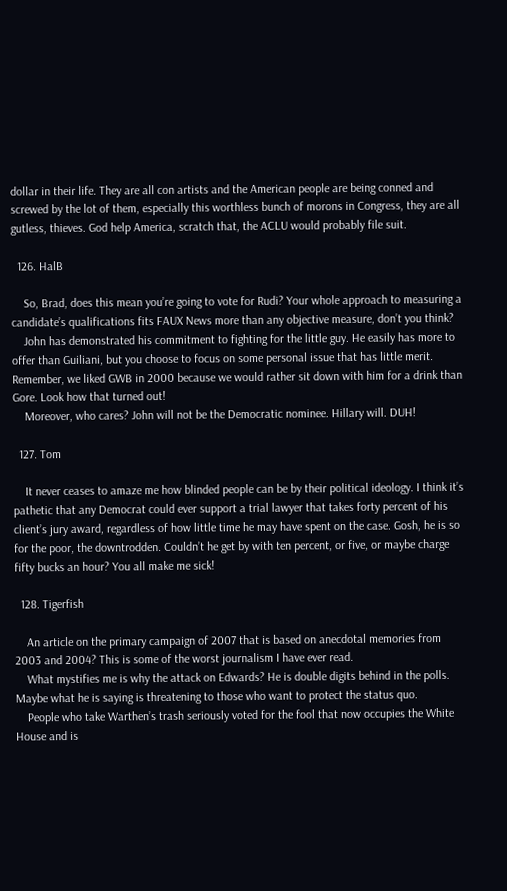dollar in their life. They are all con artists and the American people are being conned and screwed by the lot of them, especially this worthless bunch of morons in Congress, they are all gutless, thieves. God help America, scratch that, the ACLU would probably file suit.

  126. HalB

    So, Brad, does this mean you’re going to vote for Rudi? Your whole approach to measuring a candidate’s qualifications fits FAUX News more than any objective measure, don’t you think?
    John has demonstrated his commitment to fighting for the little guy. He easily has more to offer than Guiliani, but you choose to focus on some personal issue that has little merit. Remember, we liked GWB in 2000 because we would rather sit down with him for a drink than Gore. Look how that turned out!
    Moreover, who cares? John will not be the Democratic nominee. Hillary will. DUH!

  127. Tom

    It never ceases to amaze me how blinded people can be by their political ideology. I think it’s pathetic that any Democrat could ever support a trial lawyer that takes forty percent of his client’s jury award, regardless of how little time he may have spent on the case. Gosh, he is so for the poor, the downtrodden. Couldn’t he get by with ten percent, or five, or maybe charge fifty bucks an hour? You all make me sick!

  128. Tigerfish

    An article on the primary campaign of 2007 that is based on anecdotal memories from 2003 and 2004? This is some of the worst journalism I have ever read.
    What mystifies me is why the attack on Edwards? He is double digits behind in the polls. Maybe what he is saying is threatening to those who want to protect the status quo.
    People who take Warthen’s trash seriously voted for the fool that now occupies the White House and is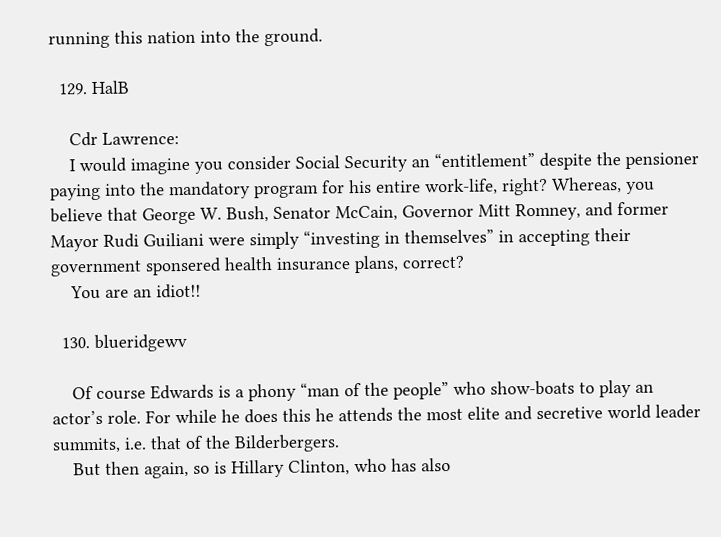running this nation into the ground.

  129. HalB

    Cdr Lawrence:
    I would imagine you consider Social Security an “entitlement” despite the pensioner paying into the mandatory program for his entire work-life, right? Whereas, you believe that George W. Bush, Senator McCain, Governor Mitt Romney, and former Mayor Rudi Guiliani were simply “investing in themselves” in accepting their government sponsered health insurance plans, correct?
    You are an idiot!!

  130. blueridgewv

    Of course Edwards is a phony “man of the people” who show-boats to play an actor’s role. For while he does this he attends the most elite and secretive world leader summits, i.e. that of the Bilderbergers.
    But then again, so is Hillary Clinton, who has also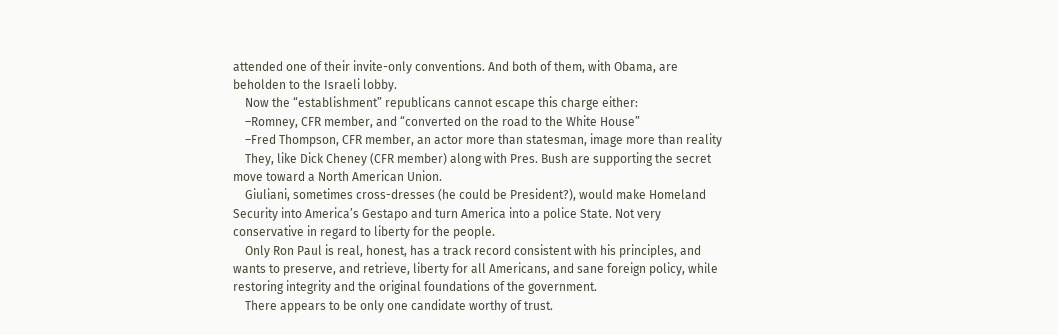attended one of their invite-only conventions. And both of them, with Obama, are beholden to the Israeli lobby.
    Now the “establishment” republicans cannot escape this charge either:
    –Romney, CFR member, and “converted on the road to the White House”
    –Fred Thompson, CFR member, an actor more than statesman, image more than reality
    They, like Dick Cheney (CFR member) along with Pres. Bush are supporting the secret move toward a North American Union.
    Giuliani, sometimes cross-dresses (he could be President?), would make Homeland Security into America’s Gestapo and turn America into a police State. Not very conservative in regard to liberty for the people.
    Only Ron Paul is real, honest, has a track record consistent with his principles, and wants to preserve, and retrieve, liberty for all Americans, and sane foreign policy, while restoring integrity and the original foundations of the government.
    There appears to be only one candidate worthy of trust.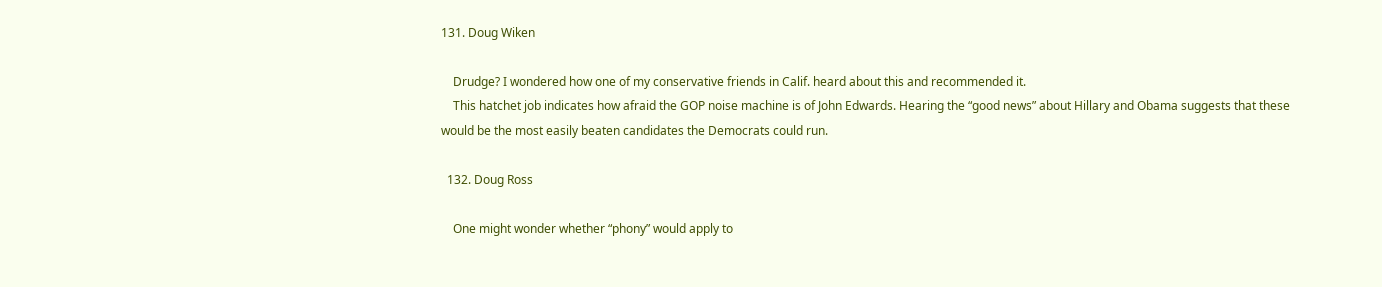131. Doug Wiken

    Drudge? I wondered how one of my conservative friends in Calif. heard about this and recommended it.
    This hatchet job indicates how afraid the GOP noise machine is of John Edwards. Hearing the “good news” about Hillary and Obama suggests that these would be the most easily beaten candidates the Democrats could run.

  132. Doug Ross

    One might wonder whether “phony” would apply to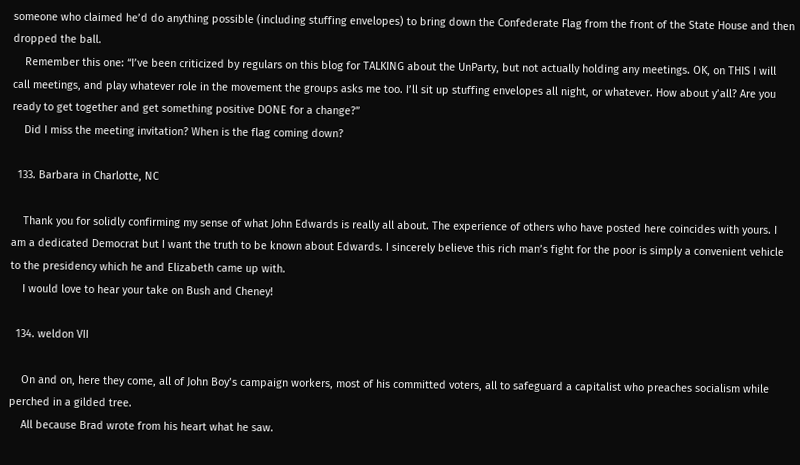someone who claimed he’d do anything possible (including stuffing envelopes) to bring down the Confederate Flag from the front of the State House and then dropped the ball.
    Remember this one: “I’ve been criticized by regulars on this blog for TALKING about the UnParty, but not actually holding any meetings. OK, on THIS I will call meetings, and play whatever role in the movement the groups asks me too. I’ll sit up stuffing envelopes all night, or whatever. How about y’all? Are you ready to get together and get something positive DONE for a change?”
    Did I miss the meeting invitation? When is the flag coming down?

  133. Barbara in Charlotte, NC

    Thank you for solidly confirming my sense of what John Edwards is really all about. The experience of others who have posted here coincides with yours. I am a dedicated Democrat but I want the truth to be known about Edwards. I sincerely believe this rich man’s fight for the poor is simply a convenient vehicle to the presidency which he and Elizabeth came up with.
    I would love to hear your take on Bush and Cheney!

  134. weldon VII

    On and on, here they come, all of John Boy’s campaign workers, most of his committed voters, all to safeguard a capitalist who preaches socialism while perched in a gilded tree.
    All because Brad wrote from his heart what he saw.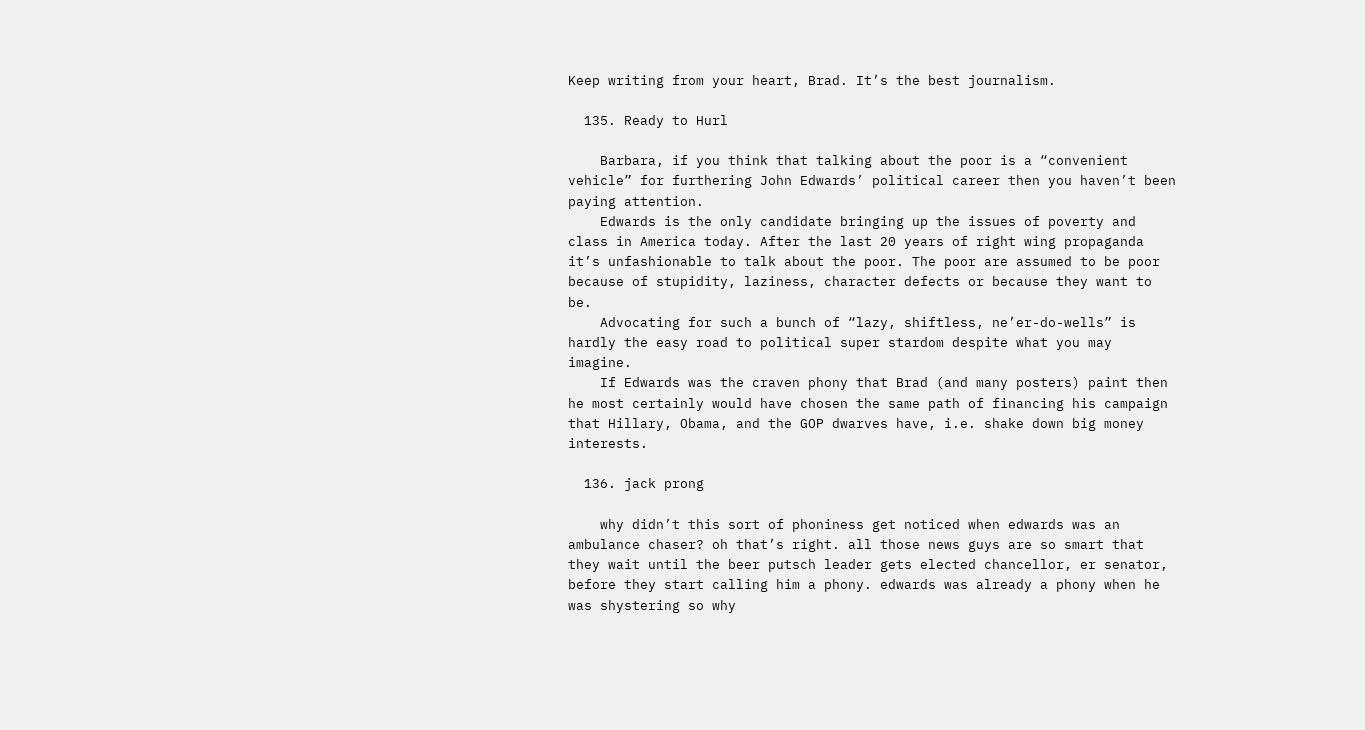Keep writing from your heart, Brad. It’s the best journalism.

  135. Ready to Hurl

    Barbara, if you think that talking about the poor is a “convenient vehicle” for furthering John Edwards’ political career then you haven’t been paying attention.
    Edwards is the only candidate bringing up the issues of poverty and class in America today. After the last 20 years of right wing propaganda it’s unfashionable to talk about the poor. The poor are assumed to be poor because of stupidity, laziness, character defects or because they want to be.
    Advocating for such a bunch of “lazy, shiftless, ne’er-do-wells” is hardly the easy road to political super stardom despite what you may imagine.
    If Edwards was the craven phony that Brad (and many posters) paint then he most certainly would have chosen the same path of financing his campaign that Hillary, Obama, and the GOP dwarves have, i.e. shake down big money interests.

  136. jack prong

    why didn’t this sort of phoniness get noticed when edwards was an ambulance chaser? oh that’s right. all those news guys are so smart that they wait until the beer putsch leader gets elected chancellor, er senator, before they start calling him a phony. edwards was already a phony when he was shystering so why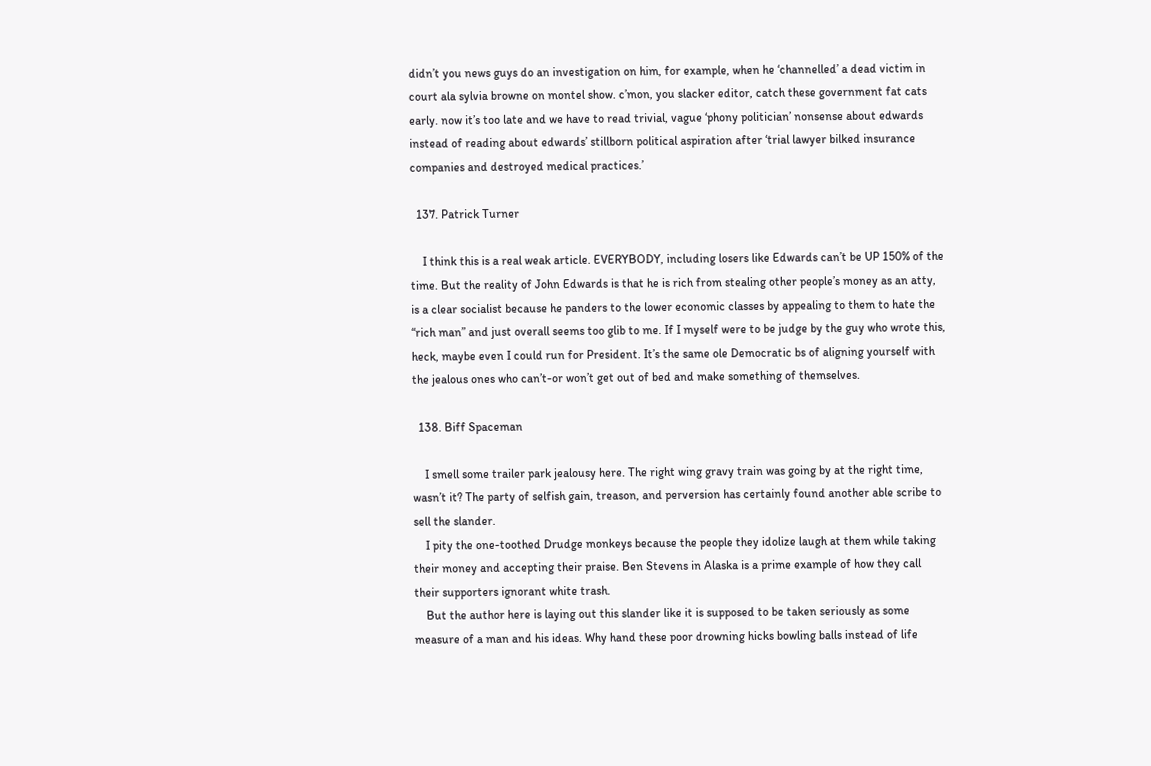didn’t you news guys do an investigation on him, for example, when he ‘channelled’ a dead victim in court ala sylvia browne on montel show. c’mon, you slacker editor, catch these government fat cats early. now it’s too late and we have to read trivial, vague ‘phony politician’ nonsense about edwards instead of reading about edwards’ stillborn political aspiration after ‘trial lawyer bilked insurance companies and destroyed medical practices.’

  137. Patrick Turner

    I think this is a real weak article. EVERYBODY, including losers like Edwards can’t be UP 150% of the time. But the reality of John Edwards is that he is rich from stealing other people’s money as an atty, is a clear socialist because he panders to the lower economic classes by appealing to them to hate the “rich man” and just overall seems too glib to me. If I myself were to be judge by the guy who wrote this, heck, maybe even I could run for President. It’s the same ole Democratic bs of aligning yourself with the jealous ones who can’t-or won’t get out of bed and make something of themselves.

  138. Biff Spaceman

    I smell some trailer park jealousy here. The right wing gravy train was going by at the right time, wasn’t it? The party of selfish gain, treason, and perversion has certainly found another able scribe to sell the slander.
    I pity the one-toothed Drudge monkeys because the people they idolize laugh at them while taking their money and accepting their praise. Ben Stevens in Alaska is a prime example of how they call their supporters ignorant white trash.
    But the author here is laying out this slander like it is supposed to be taken seriously as some measure of a man and his ideas. Why hand these poor drowning hicks bowling balls instead of life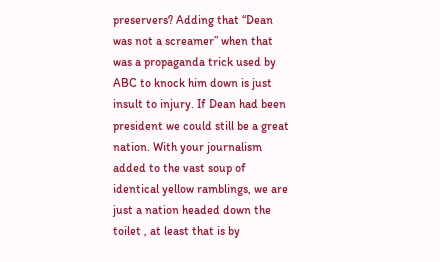preservers? Adding that “Dean was not a screamer” when that was a propaganda trick used by ABC to knock him down is just insult to injury. If Dean had been president we could still be a great nation. With your journalism added to the vast soup of identical yellow ramblings, we are just a nation headed down the toilet , at least that is by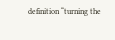definition “turning the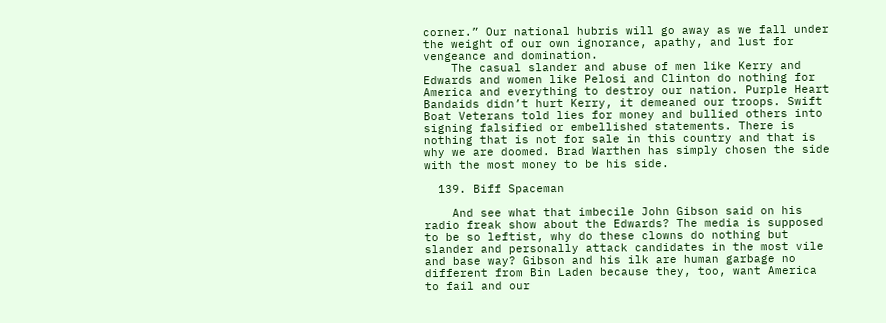corner.” Our national hubris will go away as we fall under the weight of our own ignorance, apathy, and lust for vengeance and domination.
    The casual slander and abuse of men like Kerry and Edwards and women like Pelosi and Clinton do nothing for America and everything to destroy our nation. Purple Heart Bandaids didn’t hurt Kerry, it demeaned our troops. Swift Boat Veterans told lies for money and bullied others into signing falsified or embellished statements. There is nothing that is not for sale in this country and that is why we are doomed. Brad Warthen has simply chosen the side with the most money to be his side.

  139. Biff Spaceman

    And see what that imbecile John Gibson said on his radio freak show about the Edwards? The media is supposed to be so leftist, why do these clowns do nothing but slander and personally attack candidates in the most vile and base way? Gibson and his ilk are human garbage no different from Bin Laden because they, too, want America to fail and our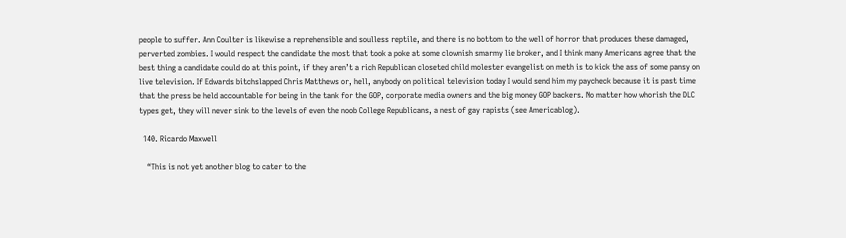people to suffer. Ann Coulter is likewise a reprehensible and soulless reptile, and there is no bottom to the well of horror that produces these damaged, perverted zombies. I would respect the candidate the most that took a poke at some clownish smarmy lie broker, and I think many Americans agree that the best thing a candidate could do at this point, if they aren’t a rich Republican closeted child molester evangelist on meth is to kick the ass of some pansy on live television. If Edwards bitchslapped Chris Matthews or, hell, anybody on political television today I would send him my paycheck because it is past time that the press be held accountable for being in the tank for the GOP, corporate media owners and the big money GOP backers. No matter how whorish the DLC types get, they will never sink to the levels of even the noob College Republicans, a nest of gay rapists (see Americablog).

  140. Ricardo Maxwell

    “This is not yet another blog to cater to the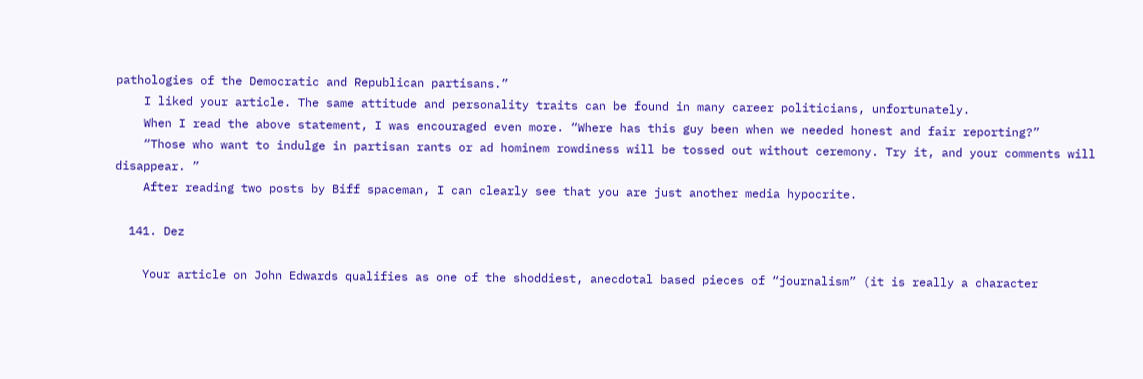pathologies of the Democratic and Republican partisans.”
    I liked your article. The same attitude and personality traits can be found in many career politicians, unfortunately.
    When I read the above statement, I was encouraged even more. “Where has this guy been when we needed honest and fair reporting?”
    “Those who want to indulge in partisan rants or ad hominem rowdiness will be tossed out without ceremony. Try it, and your comments will disappear. ”
    After reading two posts by Biff spaceman, I can clearly see that you are just another media hypocrite.

  141. Dez

    Your article on John Edwards qualifies as one of the shoddiest, anecdotal based pieces of “journalism” (it is really a character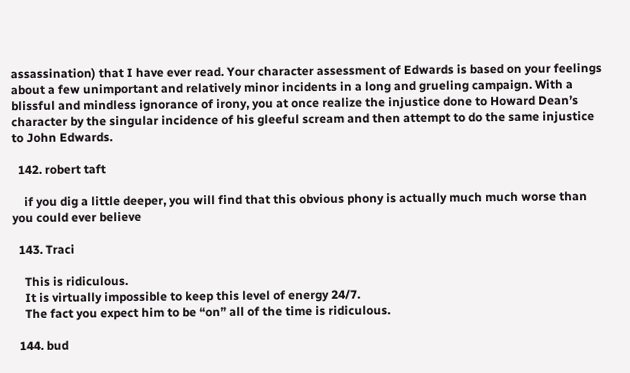assassination) that I have ever read. Your character assessment of Edwards is based on your feelings about a few unimportant and relatively minor incidents in a long and grueling campaign. With a blissful and mindless ignorance of irony, you at once realize the injustice done to Howard Dean’s character by the singular incidence of his gleeful scream and then attempt to do the same injustice to John Edwards.

  142. robert taft

    if you dig a little deeper, you will find that this obvious phony is actually much much worse than you could ever believe

  143. Traci

    This is ridiculous.
    It is virtually impossible to keep this level of energy 24/7.
    The fact you expect him to be “on” all of the time is ridiculous.

  144. bud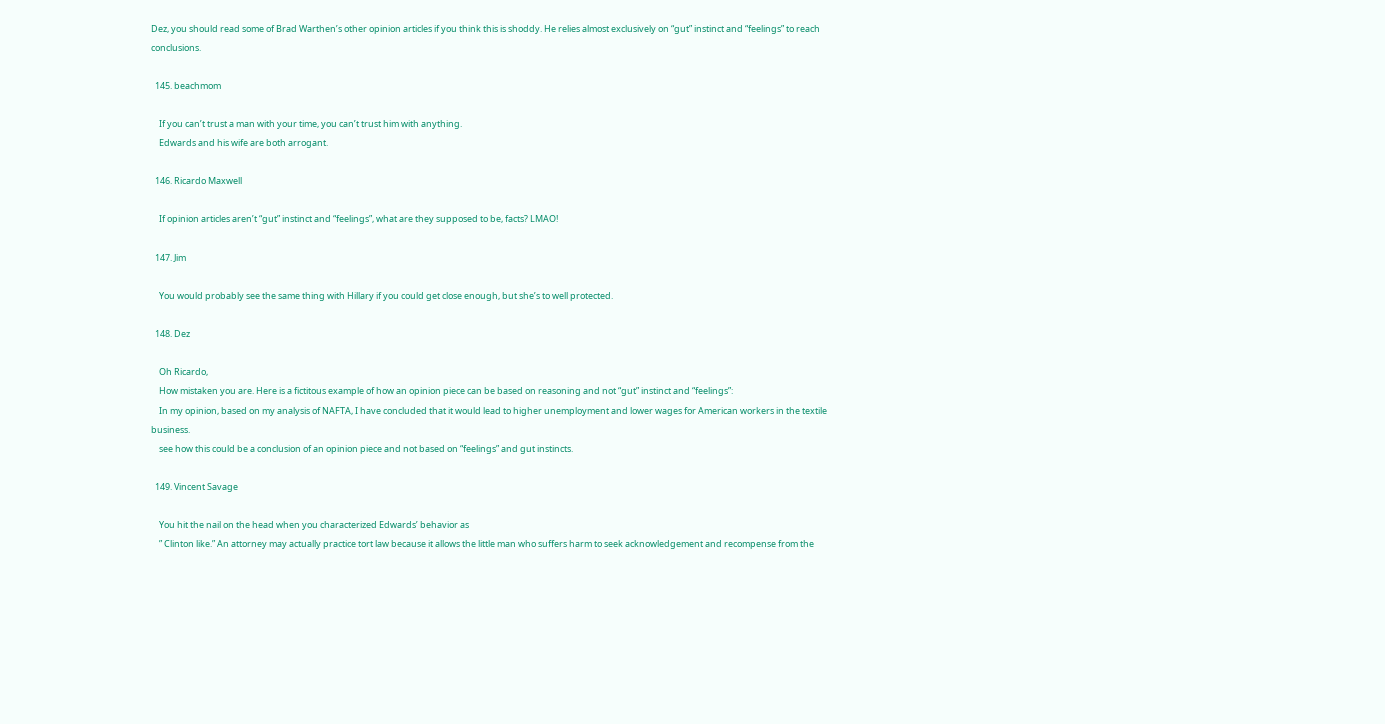Dez, you should read some of Brad Warthen’s other opinion articles if you think this is shoddy. He relies almost exclusively on “gut” instinct and “feelings” to reach conclusions.

  145. beachmom

    If you can’t trust a man with your time, you can’t trust him with anything.
    Edwards and his wife are both arrogant.

  146. Ricardo Maxwell

    If opinion articles aren’t “gut” instinct and “feelings”, what are they supposed to be, facts? LMAO!

  147. Jim

    You would probably see the same thing with Hillary if you could get close enough, but she’s to well protected.

  148. Dez

    Oh Ricardo,
    How mistaken you are. Here is a fictitous example of how an opinion piece can be based on reasoning and not “gut” instinct and “feelings”:
    In my opinion, based on my analysis of NAFTA, I have concluded that it would lead to higher unemployment and lower wages for American workers in the textile business.
    see how this could be a conclusion of an opinion piece and not based on “feelings” and gut instincts.

  149. Vincent Savage

    You hit the nail on the head when you characterized Edwards’ behavior as
    ” Clinton like.” An attorney may actually practice tort law because it allows the little man who suffers harm to seek acknowledgement and recompense from the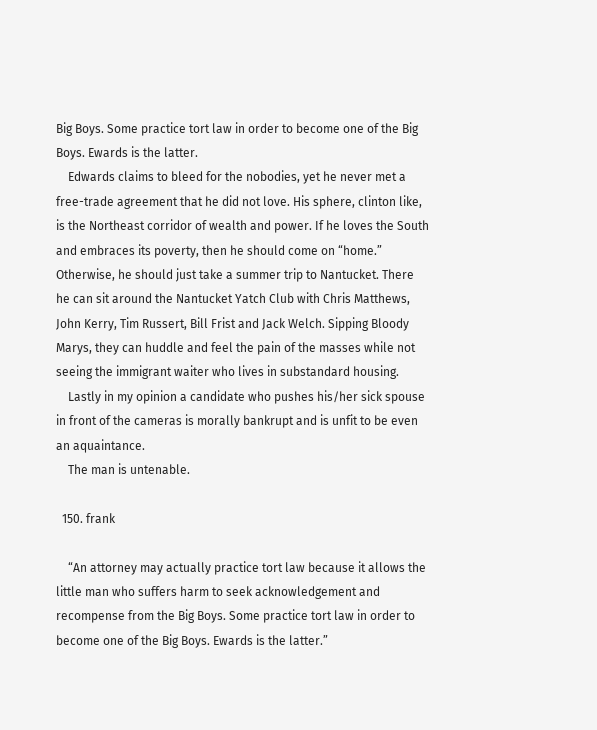Big Boys. Some practice tort law in order to become one of the Big Boys. Ewards is the latter.
    Edwards claims to bleed for the nobodies, yet he never met a free-trade agreement that he did not love. His sphere, clinton like, is the Northeast corridor of wealth and power. If he loves the South and embraces its poverty, then he should come on “home.” Otherwise, he should just take a summer trip to Nantucket. There he can sit around the Nantucket Yatch Club with Chris Matthews, John Kerry, Tim Russert, Bill Frist and Jack Welch. Sipping Bloody Marys, they can huddle and feel the pain of the masses while not seeing the immigrant waiter who lives in substandard housing.
    Lastly in my opinion a candidate who pushes his/her sick spouse in front of the cameras is morally bankrupt and is unfit to be even an aquaintance.
    The man is untenable.

  150. frank

    “An attorney may actually practice tort law because it allows the little man who suffers harm to seek acknowledgement and recompense from the Big Boys. Some practice tort law in order to become one of the Big Boys. Ewards is the latter.”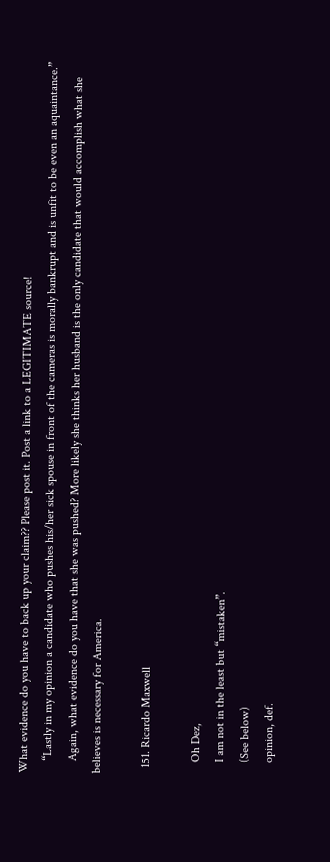What evidence do you have to back up your claim?? Please post it. Post a link to a LEGITIMATE source!
    “Lastly in my opinion a candidate who pushes his/her sick spouse in front of the cameras is morally bankrupt and is unfit to be even an aquaintance.”
    Again, what evidence do you have that she was pushed? More likely she thinks her husband is the only candidate that would accomplish what she believes is necessary for America.

  151. Ricardo Maxwell

    Oh Dez,
    I am not in the least but “mistaken”.
    (See below)
    opinion, def.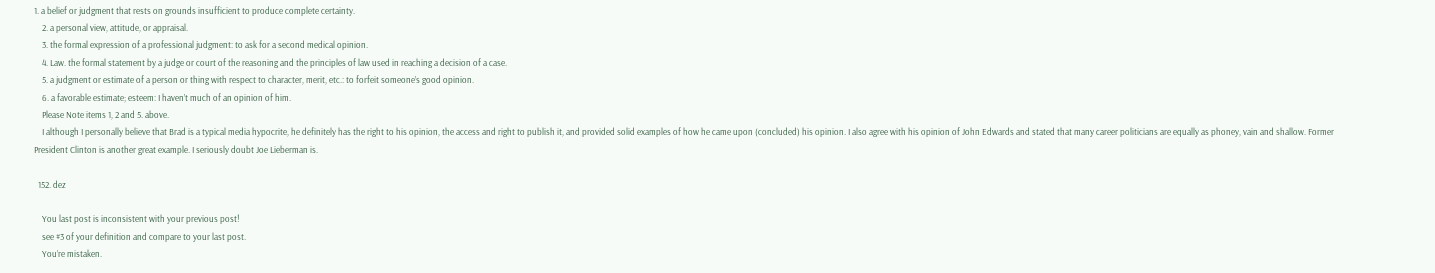1. a belief or judgment that rests on grounds insufficient to produce complete certainty.
    2. a personal view, attitude, or appraisal.
    3. the formal expression of a professional judgment: to ask for a second medical opinion.
    4. Law. the formal statement by a judge or court of the reasoning and the principles of law used in reaching a decision of a case.
    5. a judgment or estimate of a person or thing with respect to character, merit, etc.: to forfeit someone’s good opinion.
    6. a favorable estimate; esteem: I haven’t much of an opinion of him.
    Please Note items 1, 2 and 5. above.
    I although I personally believe that Brad is a typical media hypocrite, he definitely has the right to his opinion, the access and right to publish it, and provided solid examples of how he came upon (concluded) his opinion. I also agree with his opinion of John Edwards and stated that many career politicians are equally as phoney, vain and shallow. Former President Clinton is another great example. I seriously doubt Joe Lieberman is.

  152. dez

    You last post is inconsistent with your previous post!
    see #3 of your definition and compare to your last post.
    You’re mistaken.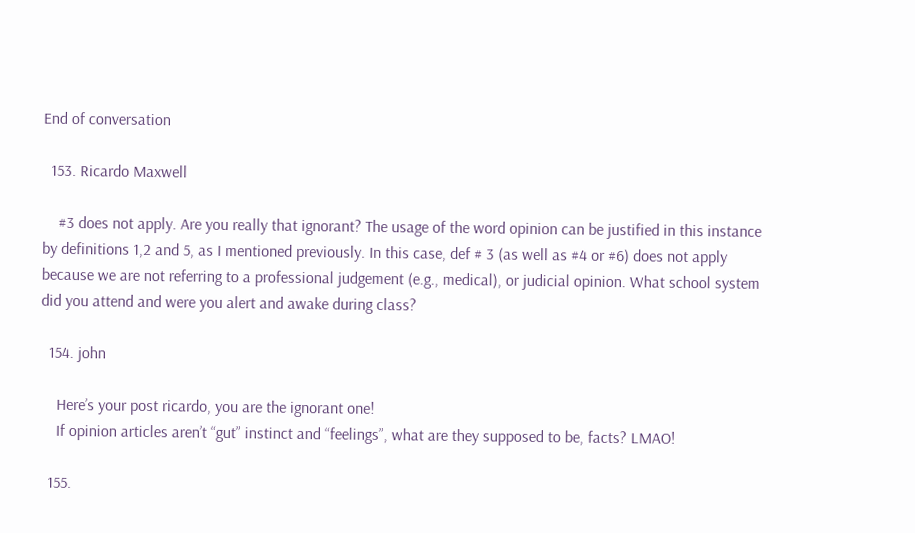End of conversation

  153. Ricardo Maxwell

    #3 does not apply. Are you really that ignorant? The usage of the word opinion can be justified in this instance by definitions 1,2 and 5, as I mentioned previously. In this case, def # 3 (as well as #4 or #6) does not apply because we are not referring to a professional judgement (e.g., medical), or judicial opinion. What school system did you attend and were you alert and awake during class?

  154. john

    Here’s your post ricardo, you are the ignorant one!
    If opinion articles aren’t “gut” instinct and “feelings”, what are they supposed to be, facts? LMAO!

  155.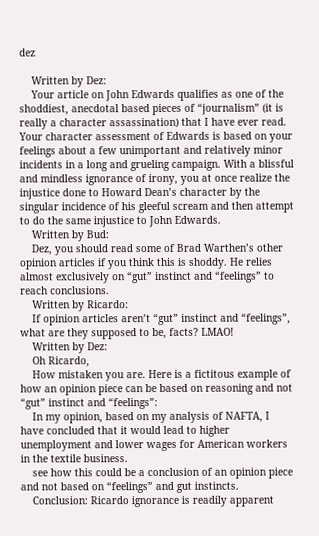dez

    Written by Dez:
    Your article on John Edwards qualifies as one of the shoddiest, anecdotal based pieces of “journalism” (it is really a character assassination) that I have ever read. Your character assessment of Edwards is based on your feelings about a few unimportant and relatively minor incidents in a long and grueling campaign. With a blissful and mindless ignorance of irony, you at once realize the injustice done to Howard Dean’s character by the singular incidence of his gleeful scream and then attempt to do the same injustice to John Edwards.
    Written by Bud:
    Dez, you should read some of Brad Warthen’s other opinion articles if you think this is shoddy. He relies almost exclusively on “gut” instinct and “feelings” to reach conclusions.
    Written by Ricardo:
    If opinion articles aren’t “gut” instinct and “feelings”, what are they supposed to be, facts? LMAO!
    Written by Dez:
    Oh Ricardo,
    How mistaken you are. Here is a fictitous example of how an opinion piece can be based on reasoning and not “gut” instinct and “feelings”:
    In my opinion, based on my analysis of NAFTA, I have concluded that it would lead to higher unemployment and lower wages for American workers in the textile business.
    see how this could be a conclusion of an opinion piece and not based on “feelings” and gut instincts.
    Conclusion: Ricardo ignorance is readily apparent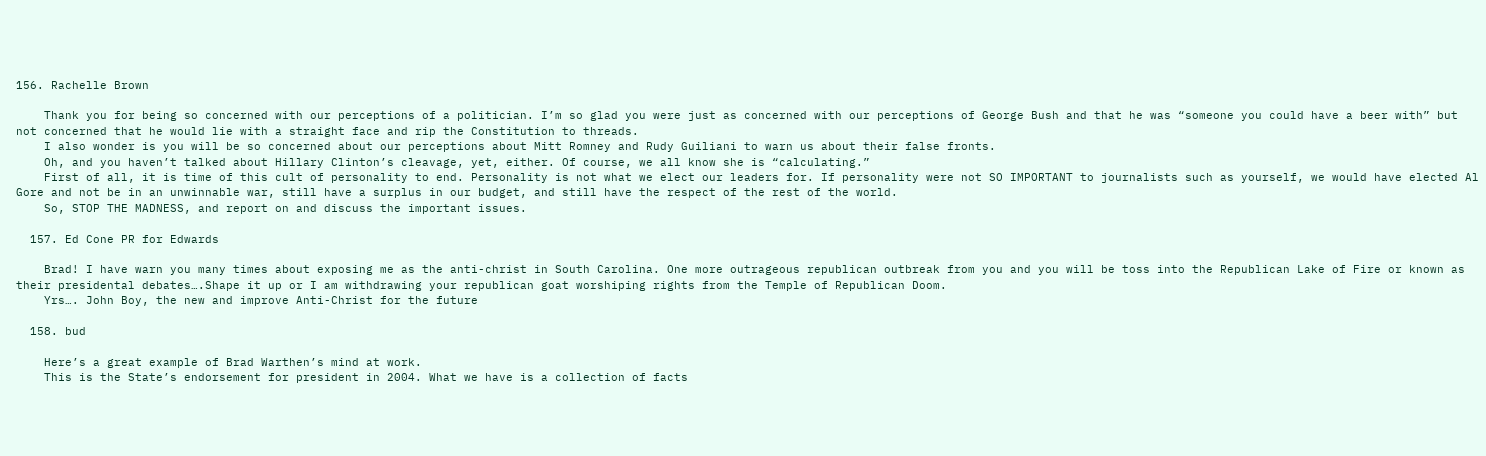156. Rachelle Brown

    Thank you for being so concerned with our perceptions of a politician. I’m so glad you were just as concerned with our perceptions of George Bush and that he was “someone you could have a beer with” but not concerned that he would lie with a straight face and rip the Constitution to threads.
    I also wonder is you will be so concerned about our perceptions about Mitt Romney and Rudy Guiliani to warn us about their false fronts.
    Oh, and you haven’t talked about Hillary Clinton’s cleavage, yet, either. Of course, we all know she is “calculating.”
    First of all, it is time of this cult of personality to end. Personality is not what we elect our leaders for. If personality were not SO IMPORTANT to journalists such as yourself, we would have elected Al Gore and not be in an unwinnable war, still have a surplus in our budget, and still have the respect of the rest of the world.
    So, STOP THE MADNESS, and report on and discuss the important issues.

  157. Ed Cone PR for Edwards

    Brad! I have warn you many times about exposing me as the anti-christ in South Carolina. One more outrageous republican outbreak from you and you will be toss into the Republican Lake of Fire or known as their presidental debates….Shape it up or I am withdrawing your republican goat worshiping rights from the Temple of Republican Doom.
    Yrs…. John Boy, the new and improve Anti-Christ for the future

  158. bud

    Here’s a great example of Brad Warthen’s mind at work.
    This is the State’s endorsement for president in 2004. What we have is a collection of facts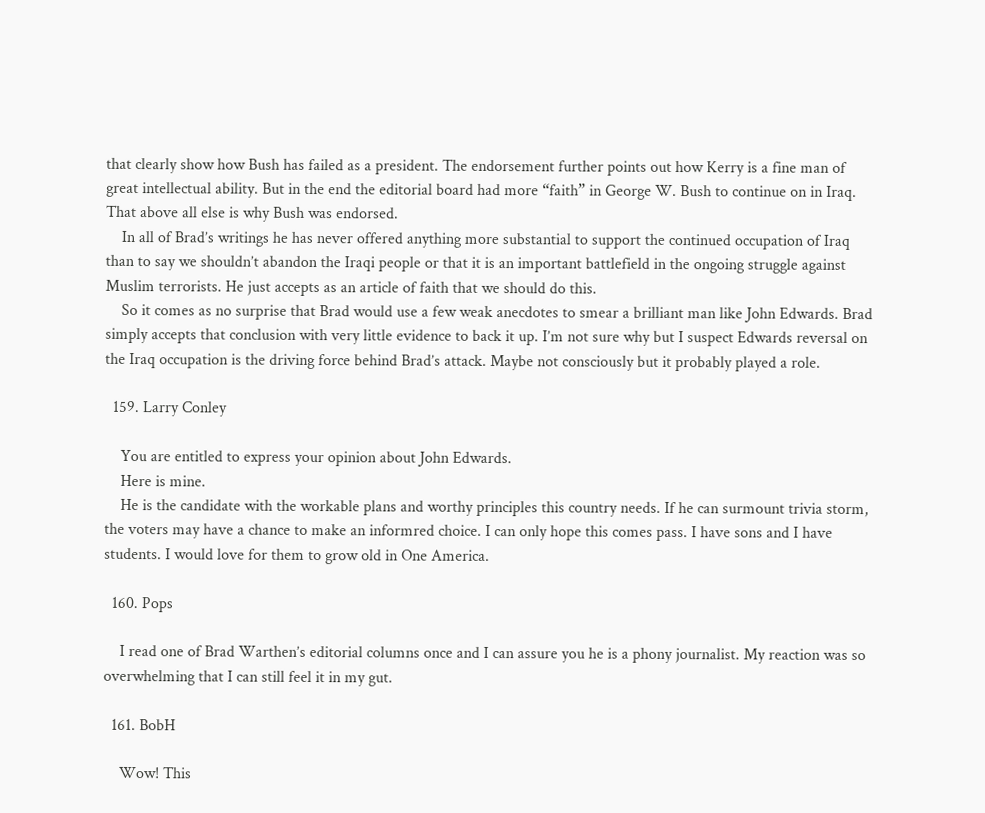that clearly show how Bush has failed as a president. The endorsement further points out how Kerry is a fine man of great intellectual ability. But in the end the editorial board had more “faith” in George W. Bush to continue on in Iraq. That above all else is why Bush was endorsed.
    In all of Brad’s writings he has never offered anything more substantial to support the continued occupation of Iraq than to say we shouldn’t abandon the Iraqi people or that it is an important battlefield in the ongoing struggle against Muslim terrorists. He just accepts as an article of faith that we should do this.
    So it comes as no surprise that Brad would use a few weak anecdotes to smear a brilliant man like John Edwards. Brad simply accepts that conclusion with very little evidence to back it up. I’m not sure why but I suspect Edwards reversal on the Iraq occupation is the driving force behind Brad’s attack. Maybe not consciously but it probably played a role.

  159. Larry Conley

    You are entitled to express your opinion about John Edwards.
    Here is mine.
    He is the candidate with the workable plans and worthy principles this country needs. If he can surmount trivia storm, the voters may have a chance to make an informred choice. I can only hope this comes pass. I have sons and I have students. I would love for them to grow old in One America.

  160. Pops

    I read one of Brad Warthen’s editorial columns once and I can assure you he is a phony journalist. My reaction was so overwhelming that I can still feel it in my gut.

  161. BobH

    Wow! This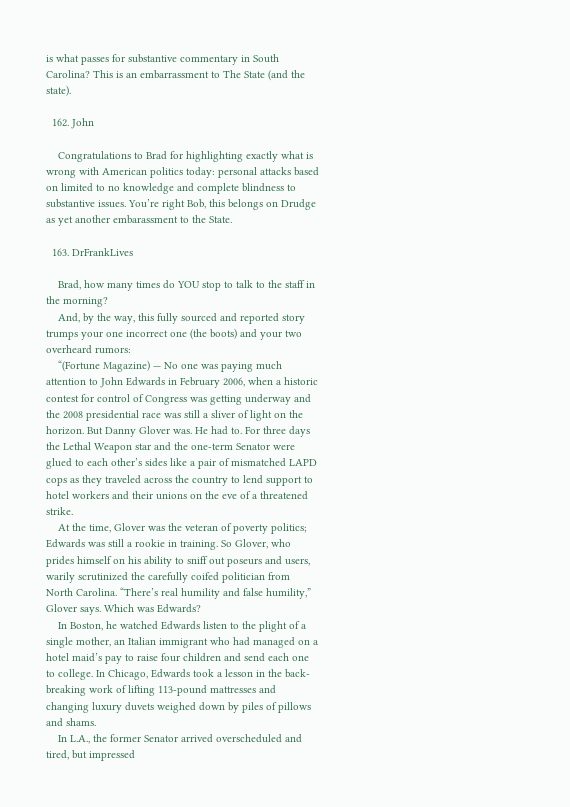is what passes for substantive commentary in South Carolina? This is an embarrassment to The State (and the state).

  162. John

    Congratulations to Brad for highlighting exactly what is wrong with American politics today: personal attacks based on limited to no knowledge and complete blindness to substantive issues. You’re right Bob, this belongs on Drudge as yet another embarassment to the State.

  163. DrFrankLives

    Brad, how many times do YOU stop to talk to the staff in the morning?
    And, by the way, this fully sourced and reported story trumps your one incorrect one (the boots) and your two overheard rumors:
    “(Fortune Magazine) — No one was paying much attention to John Edwards in February 2006, when a historic contest for control of Congress was getting underway and the 2008 presidential race was still a sliver of light on the horizon. But Danny Glover was. He had to. For three days the Lethal Weapon star and the one-term Senator were glued to each other’s sides like a pair of mismatched LAPD cops as they traveled across the country to lend support to hotel workers and their unions on the eve of a threatened strike.
    At the time, Glover was the veteran of poverty politics; Edwards was still a rookie in training. So Glover, who prides himself on his ability to sniff out poseurs and users, warily scrutinized the carefully coifed politician from North Carolina. “There’s real humility and false humility,” Glover says. Which was Edwards?
    In Boston, he watched Edwards listen to the plight of a single mother, an Italian immigrant who had managed on a hotel maid’s pay to raise four children and send each one to college. In Chicago, Edwards took a lesson in the back-breaking work of lifting 113-pound mattresses and changing luxury duvets weighed down by piles of pillows and shams.
    In L.A., the former Senator arrived overscheduled and tired, but impressed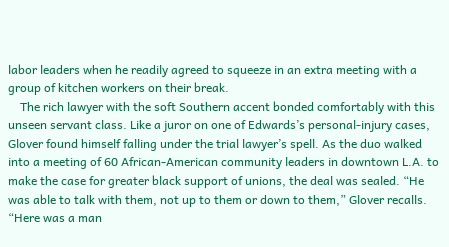labor leaders when he readily agreed to squeeze in an extra meeting with a group of kitchen workers on their break.
    The rich lawyer with the soft Southern accent bonded comfortably with this unseen servant class. Like a juror on one of Edwards’s personal-injury cases, Glover found himself falling under the trial lawyer’s spell. As the duo walked into a meeting of 60 African-American community leaders in downtown L.A. to make the case for greater black support of unions, the deal was sealed. “He was able to talk with them, not up to them or down to them,” Glover recalls. “Here was a man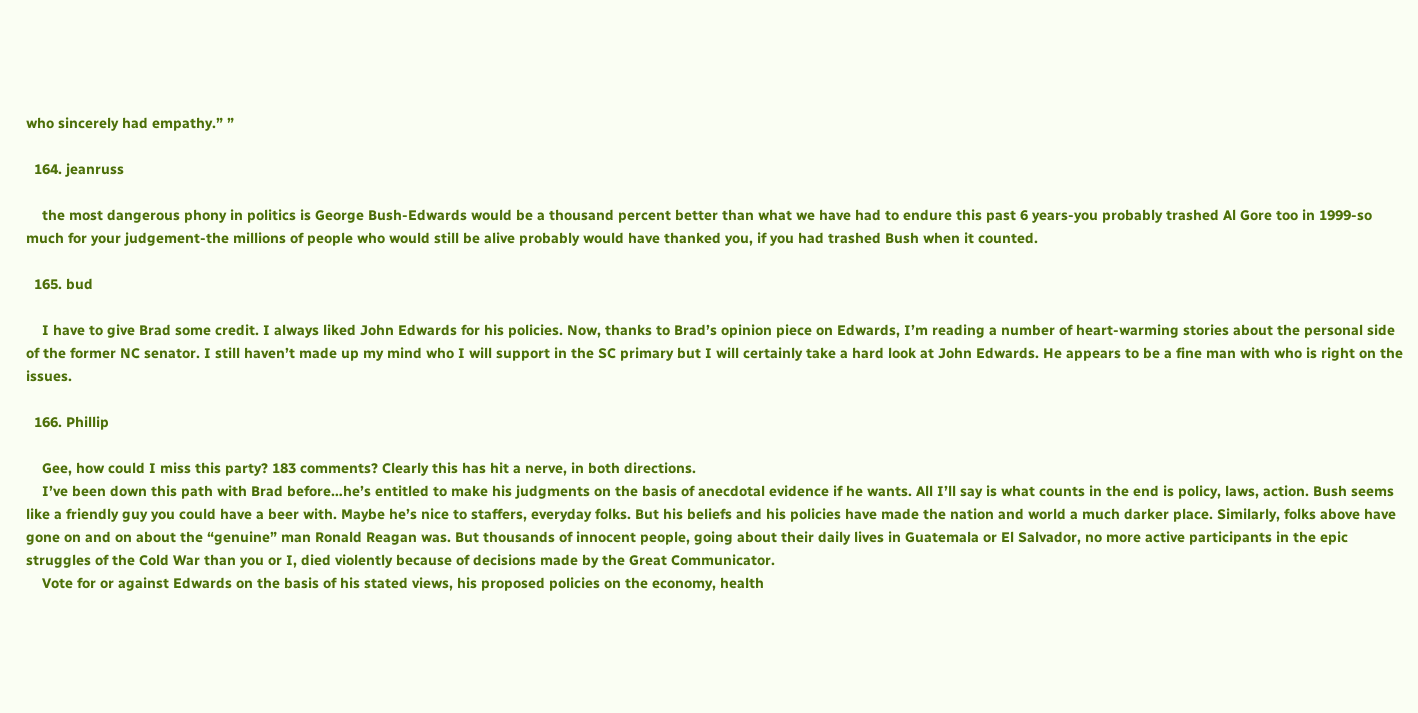who sincerely had empathy.” ”

  164. jeanruss

    the most dangerous phony in politics is George Bush-Edwards would be a thousand percent better than what we have had to endure this past 6 years-you probably trashed Al Gore too in 1999-so much for your judgement-the millions of people who would still be alive probably would have thanked you, if you had trashed Bush when it counted.

  165. bud

    I have to give Brad some credit. I always liked John Edwards for his policies. Now, thanks to Brad’s opinion piece on Edwards, I’m reading a number of heart-warming stories about the personal side of the former NC senator. I still haven’t made up my mind who I will support in the SC primary but I will certainly take a hard look at John Edwards. He appears to be a fine man with who is right on the issues.

  166. Phillip

    Gee, how could I miss this party? 183 comments? Clearly this has hit a nerve, in both directions.
    I’ve been down this path with Brad before…he’s entitled to make his judgments on the basis of anecdotal evidence if he wants. All I’ll say is what counts in the end is policy, laws, action. Bush seems like a friendly guy you could have a beer with. Maybe he’s nice to staffers, everyday folks. But his beliefs and his policies have made the nation and world a much darker place. Similarly, folks above have gone on and on about the “genuine” man Ronald Reagan was. But thousands of innocent people, going about their daily lives in Guatemala or El Salvador, no more active participants in the epic struggles of the Cold War than you or I, died violently because of decisions made by the Great Communicator.
    Vote for or against Edwards on the basis of his stated views, his proposed policies on the economy, health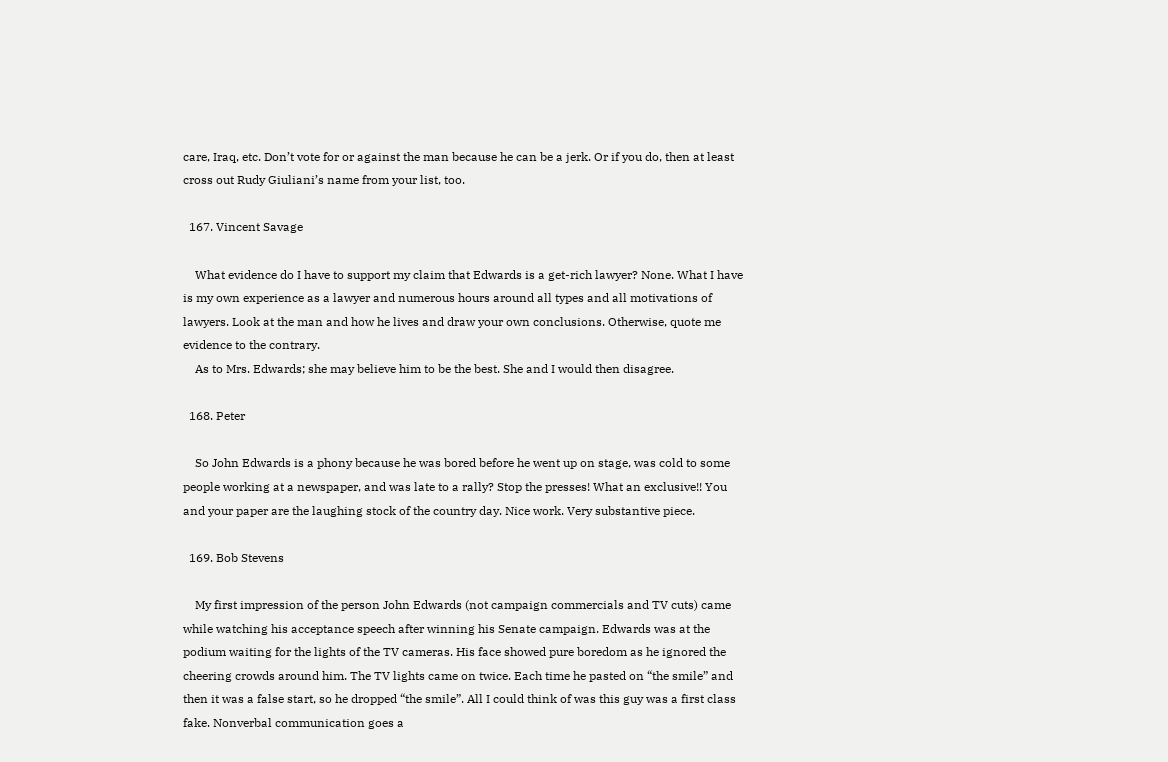care, Iraq, etc. Don’t vote for or against the man because he can be a jerk. Or if you do, then at least cross out Rudy Giuliani’s name from your list, too.

  167. Vincent Savage

    What evidence do I have to support my claim that Edwards is a get-rich lawyer? None. What I have is my own experience as a lawyer and numerous hours around all types and all motivations of lawyers. Look at the man and how he lives and draw your own conclusions. Otherwise, quote me evidence to the contrary.
    As to Mrs. Edwards; she may believe him to be the best. She and I would then disagree.

  168. Peter

    So John Edwards is a phony because he was bored before he went up on stage, was cold to some people working at a newspaper, and was late to a rally? Stop the presses! What an exclusive!! You and your paper are the laughing stock of the country day. Nice work. Very substantive piece.

  169. Bob Stevens

    My first impression of the person John Edwards (not campaign commercials and TV cuts) came while watching his acceptance speech after winning his Senate campaign. Edwards was at the podium waiting for the lights of the TV cameras. His face showed pure boredom as he ignored the cheering crowds around him. The TV lights came on twice. Each time he pasted on “the smile” and then it was a false start, so he dropped “the smile”. All I could think of was this guy was a first class fake. Nonverbal communication goes a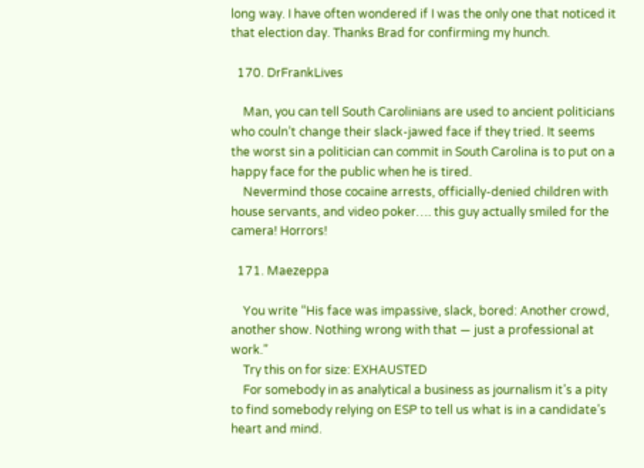long way. I have often wondered if I was the only one that noticed it that election day. Thanks Brad for confirming my hunch.

  170. DrFrankLives

    Man, you can tell South Carolinians are used to ancient politicians who couln’t change their slack-jawed face if they tried. It seems the worst sin a politician can commit in South Carolina is to put on a happy face for the public when he is tired.
    Nevermind those cocaine arrests, officially-denied children with house servants, and video poker…. this guy actually smiled for the camera! Horrors!

  171. Maezeppa

    You write “His face was impassive, slack, bored: Another crowd, another show. Nothing wrong with that — just a professional at work.”
    Try this on for size: EXHAUSTED
    For somebody in as analytical a business as journalism it’s a pity to find somebody relying on ESP to tell us what is in a candidate’s heart and mind.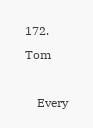172. Tom

    Every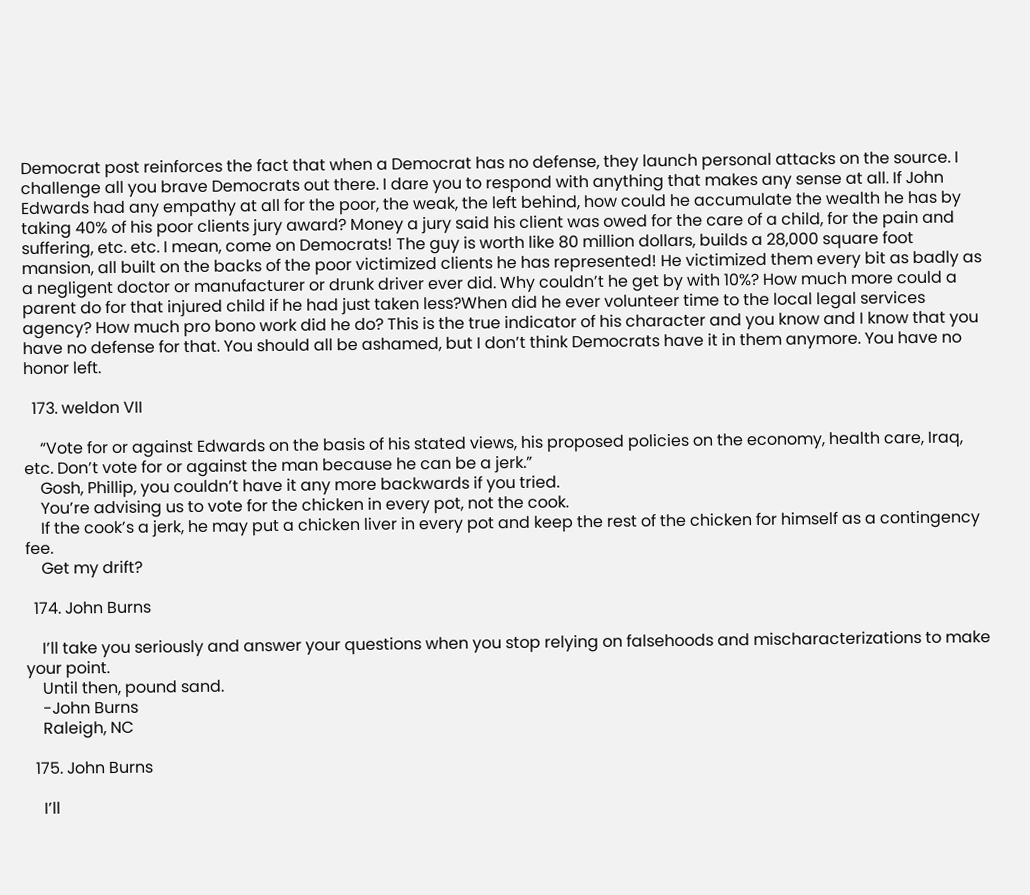Democrat post reinforces the fact that when a Democrat has no defense, they launch personal attacks on the source. I challenge all you brave Democrats out there. I dare you to respond with anything that makes any sense at all. If John Edwards had any empathy at all for the poor, the weak, the left behind, how could he accumulate the wealth he has by taking 40% of his poor clients jury award? Money a jury said his client was owed for the care of a child, for the pain and suffering, etc. etc. I mean, come on Democrats! The guy is worth like 80 million dollars, builds a 28,000 square foot mansion, all built on the backs of the poor victimized clients he has represented! He victimized them every bit as badly as a negligent doctor or manufacturer or drunk driver ever did. Why couldn’t he get by with 10%? How much more could a parent do for that injured child if he had just taken less?When did he ever volunteer time to the local legal services agency? How much pro bono work did he do? This is the true indicator of his character and you know and I know that you have no defense for that. You should all be ashamed, but I don’t think Democrats have it in them anymore. You have no honor left.

  173. weldon VII

    “Vote for or against Edwards on the basis of his stated views, his proposed policies on the economy, health care, Iraq, etc. Don’t vote for or against the man because he can be a jerk.”
    Gosh, Phillip, you couldn’t have it any more backwards if you tried.
    You’re advising us to vote for the chicken in every pot, not the cook.
    If the cook’s a jerk, he may put a chicken liver in every pot and keep the rest of the chicken for himself as a contingency fee.
    Get my drift?

  174. John Burns

    I’ll take you seriously and answer your questions when you stop relying on falsehoods and mischaracterizations to make your point.
    Until then, pound sand.
    -John Burns
    Raleigh, NC

  175. John Burns

    I’ll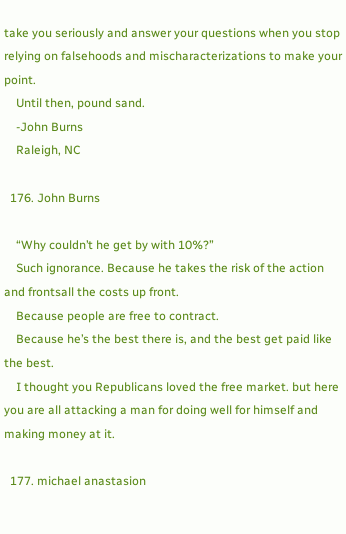take you seriously and answer your questions when you stop relying on falsehoods and mischaracterizations to make your point.
    Until then, pound sand.
    -John Burns
    Raleigh, NC

  176. John Burns

    “Why couldn’t he get by with 10%?”
    Such ignorance. Because he takes the risk of the action and frontsall the costs up front.
    Because people are free to contract.
    Because he’s the best there is, and the best get paid like the best.
    I thought you Republicans loved the free market. but here you are all attacking a man for doing well for himself and making money at it.

  177. michael anastasion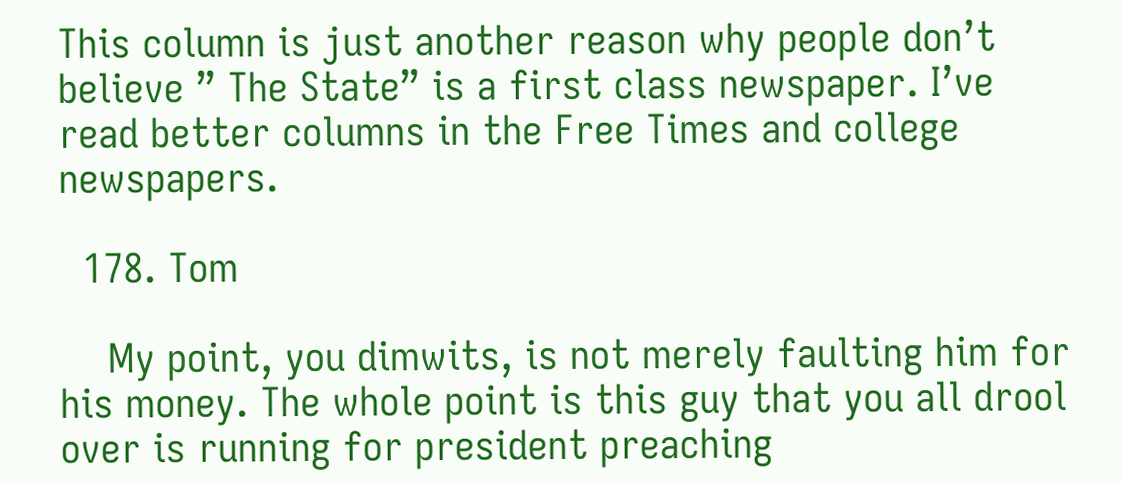This column is just another reason why people don’t believe ” The State” is a first class newspaper. I’ve read better columns in the Free Times and college newspapers.

  178. Tom

    My point, you dimwits, is not merely faulting him for his money. The whole point is this guy that you all drool over is running for president preaching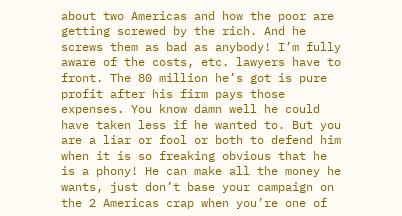about two Americas and how the poor are getting screwed by the rich. And he screws them as bad as anybody! I’m fully aware of the costs, etc. lawyers have to front. The 80 million he’s got is pure profit after his firm pays those expenses. You know damn well he could have taken less if he wanted to. But you are a liar or fool or both to defend him when it is so freaking obvious that he is a phony! He can make all the money he wants, just don’t base your campaign on the 2 Americas crap when you’re one of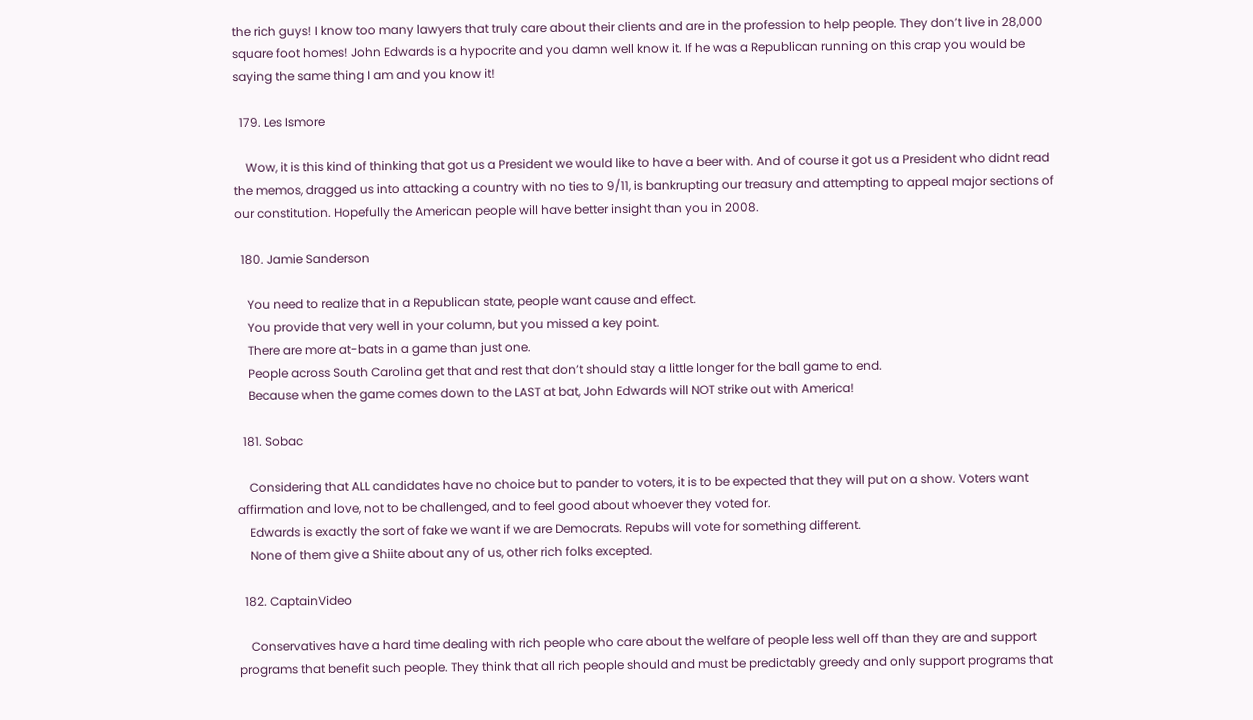the rich guys! I know too many lawyers that truly care about their clients and are in the profession to help people. They don’t live in 28,000 square foot homes! John Edwards is a hypocrite and you damn well know it. If he was a Republican running on this crap you would be saying the same thing I am and you know it!

  179. Les Ismore

    Wow, it is this kind of thinking that got us a President we would like to have a beer with. And of course it got us a President who didnt read the memos, dragged us into attacking a country with no ties to 9/11, is bankrupting our treasury and attempting to appeal major sections of our constitution. Hopefully the American people will have better insight than you in 2008.

  180. Jamie Sanderson

    You need to realize that in a Republican state, people want cause and effect.
    You provide that very well in your column, but you missed a key point.
    There are more at-bats in a game than just one.
    People across South Carolina get that and rest that don’t should stay a little longer for the ball game to end.
    Because when the game comes down to the LAST at bat, John Edwards will NOT strike out with America!

  181. Sobac

    Considering that ALL candidates have no choice but to pander to voters, it is to be expected that they will put on a show. Voters want affirmation and love, not to be challenged, and to feel good about whoever they voted for.
    Edwards is exactly the sort of fake we want if we are Democrats. Repubs will vote for something different.
    None of them give a Shiite about any of us, other rich folks excepted.

  182. CaptainVideo

    Conservatives have a hard time dealing with rich people who care about the welfare of people less well off than they are and support programs that benefit such people. They think that all rich people should and must be predictably greedy and only support programs that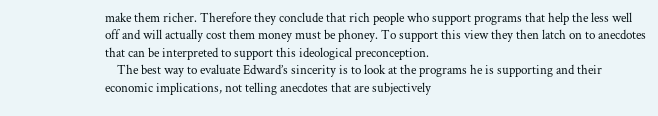make them richer. Therefore they conclude that rich people who support programs that help the less well off and will actually cost them money must be phoney. To support this view they then latch on to anecdotes that can be interpreted to support this ideological preconception.
    The best way to evaluate Edward’s sincerity is to look at the programs he is supporting and their economic implications, not telling anecdotes that are subjectively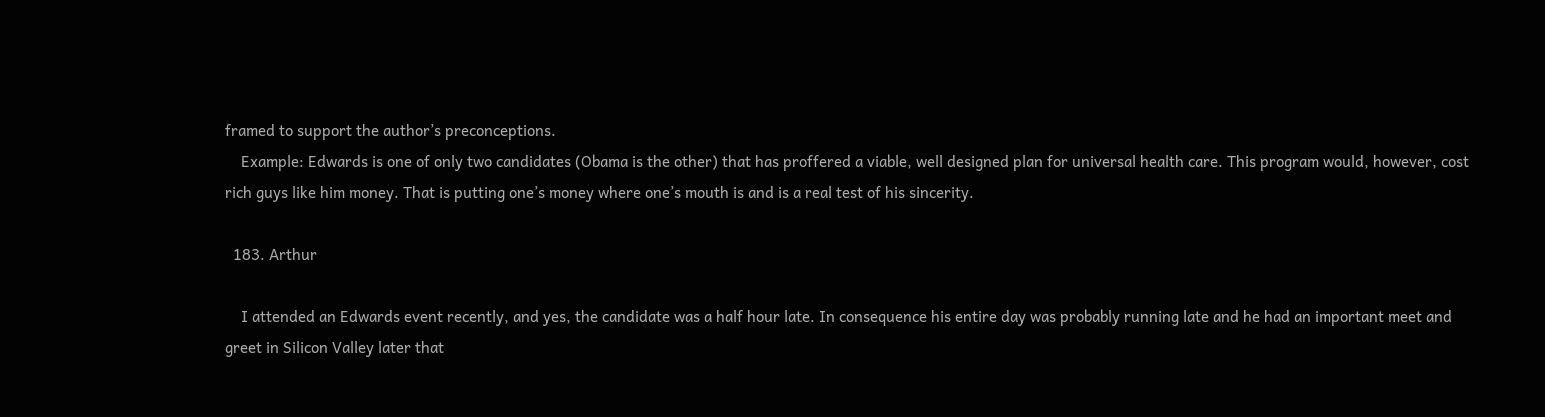framed to support the author’s preconceptions.
    Example: Edwards is one of only two candidates (Obama is the other) that has proffered a viable, well designed plan for universal health care. This program would, however, cost rich guys like him money. That is putting one’s money where one’s mouth is and is a real test of his sincerity.

  183. Arthur

    I attended an Edwards event recently, and yes, the candidate was a half hour late. In consequence his entire day was probably running late and he had an important meet and greet in Silicon Valley later that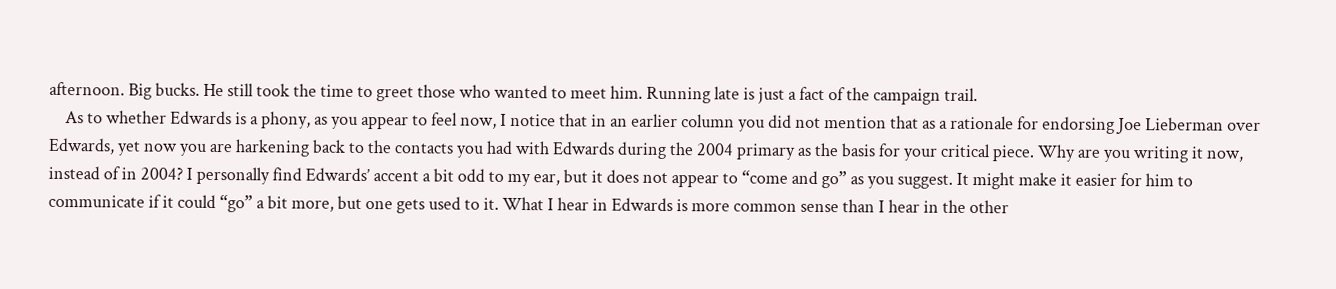afternoon. Big bucks. He still took the time to greet those who wanted to meet him. Running late is just a fact of the campaign trail.
    As to whether Edwards is a phony, as you appear to feel now, I notice that in an earlier column you did not mention that as a rationale for endorsing Joe Lieberman over Edwards, yet now you are harkening back to the contacts you had with Edwards during the 2004 primary as the basis for your critical piece. Why are you writing it now, instead of in 2004? I personally find Edwards’ accent a bit odd to my ear, but it does not appear to “come and go” as you suggest. It might make it easier for him to communicate if it could “go” a bit more, but one gets used to it. What I hear in Edwards is more common sense than I hear in the other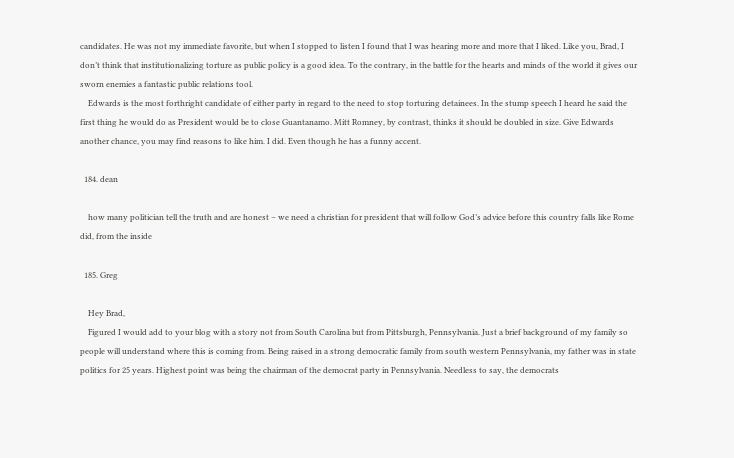candidates. He was not my immediate favorite, but when I stopped to listen I found that I was hearing more and more that I liked. Like you, Brad, I don’t think that institutionalizing torture as public policy is a good idea. To the contrary, in the battle for the hearts and minds of the world it gives our sworn enemies a fantastic public relations tool.
    Edwards is the most forthright candidate of either party in regard to the need to stop torturing detainees. In the stump speech I heard he said the first thing he would do as President would be to close Guantanamo. Mitt Romney, by contrast, thinks it should be doubled in size. Give Edwards another chance, you may find reasons to like him. I did. Even though he has a funny accent.

  184. dean

    how many politician tell the truth and are honest – we need a christian for president that will follow God’s advice before this country falls like Rome did, from the inside

  185. Greg

    Hey Brad,
    Figured I would add to your blog with a story not from South Carolina but from Pittsburgh, Pennsylvania. Just a brief background of my family so people will understand where this is coming from. Being raised in a strong democratic family from south western Pennsylvania, my father was in state politics for 25 years. Highest point was being the chairman of the democrat party in Pennsylvania. Needless to say, the democrats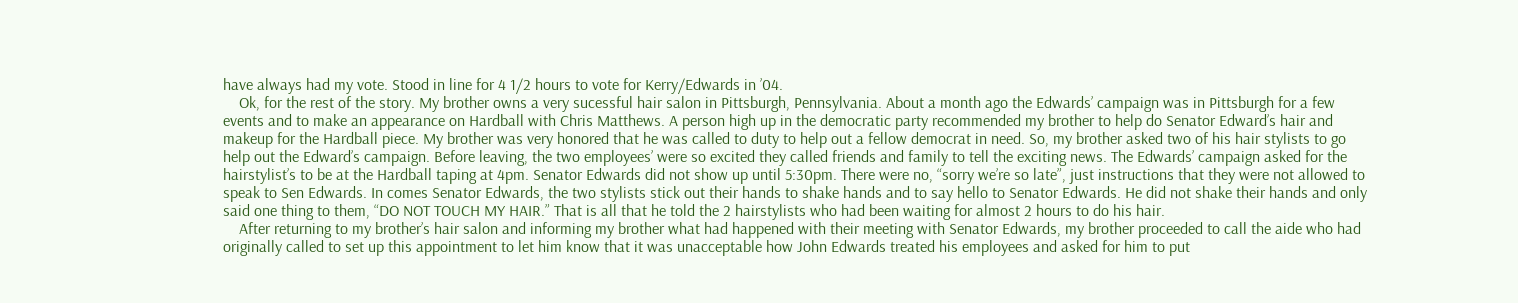have always had my vote. Stood in line for 4 1/2 hours to vote for Kerry/Edwards in ’04.
    Ok, for the rest of the story. My brother owns a very sucessful hair salon in Pittsburgh, Pennsylvania. About a month ago the Edwards’ campaign was in Pittsburgh for a few events and to make an appearance on Hardball with Chris Matthews. A person high up in the democratic party recommended my brother to help do Senator Edward’s hair and makeup for the Hardball piece. My brother was very honored that he was called to duty to help out a fellow democrat in need. So, my brother asked two of his hair stylists to go help out the Edward’s campaign. Before leaving, the two employees’ were so excited they called friends and family to tell the exciting news. The Edwards’ campaign asked for the hairstylist’s to be at the Hardball taping at 4pm. Senator Edwards did not show up until 5:30pm. There were no, “sorry we’re so late”, just instructions that they were not allowed to speak to Sen Edwards. In comes Senator Edwards, the two stylists stick out their hands to shake hands and to say hello to Senator Edwards. He did not shake their hands and only said one thing to them, “DO NOT TOUCH MY HAIR.” That is all that he told the 2 hairstylists who had been waiting for almost 2 hours to do his hair.
    After returning to my brother’s hair salon and informing my brother what had happened with their meeting with Senator Edwards, my brother proceeded to call the aide who had originally called to set up this appointment to let him know that it was unacceptable how John Edwards treated his employees and asked for him to put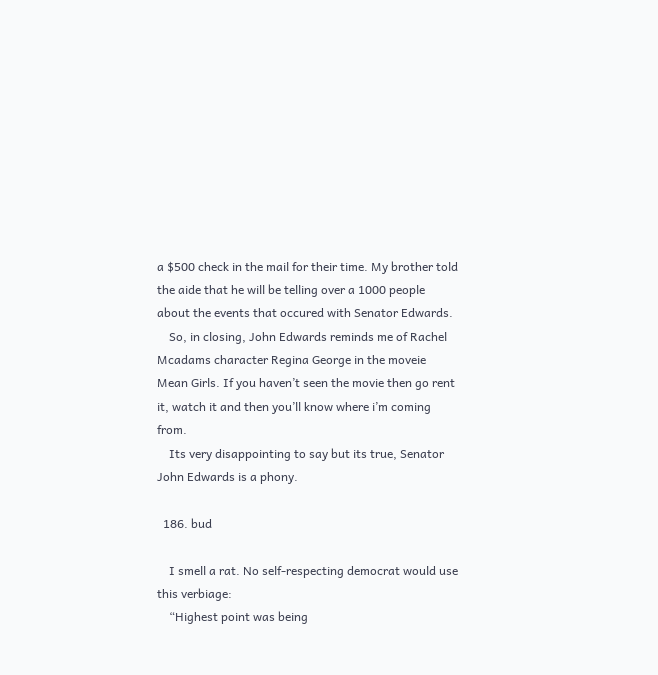a $500 check in the mail for their time. My brother told the aide that he will be telling over a 1000 people about the events that occured with Senator Edwards.
    So, in closing, John Edwards reminds me of Rachel Mcadams character Regina George in the moveie Mean Girls. If you haven’t seen the movie then go rent it, watch it and then you’ll know where i’m coming from.
    Its very disappointing to say but its true, Senator John Edwards is a phony.

  186. bud

    I smell a rat. No self-respecting democrat would use this verbiage:
    “Highest point was being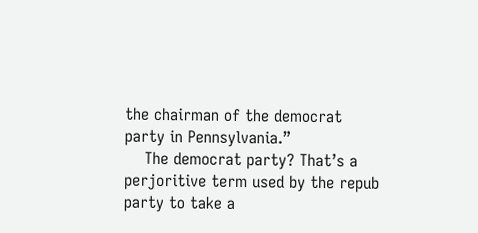the chairman of the democrat party in Pennsylvania.”
    The democrat party? That’s a perjoritive term used by the repub party to take a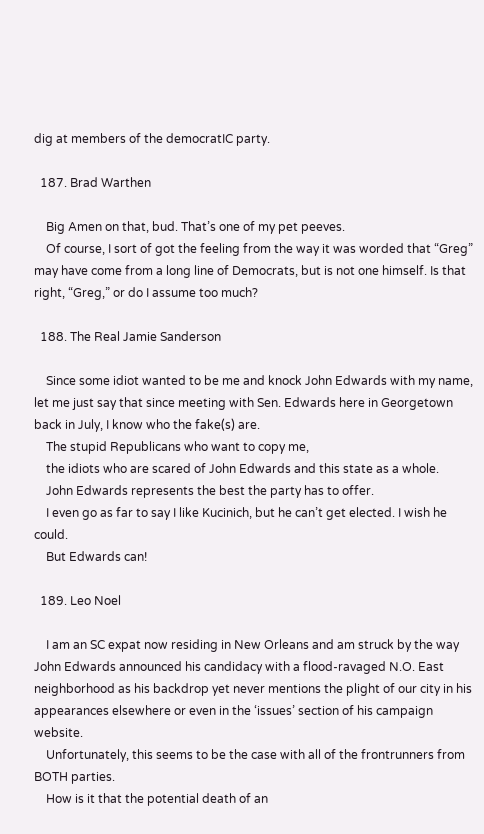dig at members of the democratIC party.

  187. Brad Warthen

    Big Amen on that, bud. That’s one of my pet peeves.
    Of course, I sort of got the feeling from the way it was worded that “Greg” may have come from a long line of Democrats, but is not one himself. Is that right, “Greg,” or do I assume too much?

  188. The Real Jamie Sanderson

    Since some idiot wanted to be me and knock John Edwards with my name, let me just say that since meeting with Sen. Edwards here in Georgetown back in July, I know who the fake(s) are.
    The stupid Republicans who want to copy me,
    the idiots who are scared of John Edwards and this state as a whole.
    John Edwards represents the best the party has to offer.
    I even go as far to say I like Kucinich, but he can’t get elected. I wish he could.
    But Edwards can!

  189. Leo Noel

    I am an SC expat now residing in New Orleans and am struck by the way John Edwards announced his candidacy with a flood-ravaged N.O. East neighborhood as his backdrop yet never mentions the plight of our city in his appearances elsewhere or even in the ‘issues’ section of his campaign website.
    Unfortunately, this seems to be the case with all of the frontrunners from BOTH parties.
    How is it that the potential death of an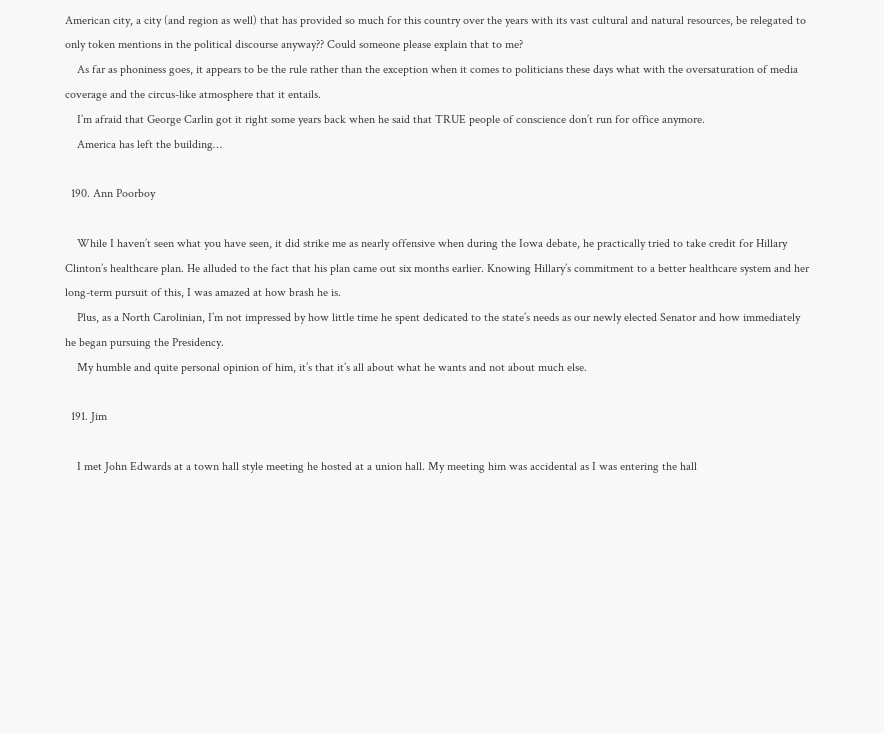American city, a city (and region as well) that has provided so much for this country over the years with its vast cultural and natural resources, be relegated to only token mentions in the political discourse anyway?? Could someone please explain that to me?
    As far as phoniness goes, it appears to be the rule rather than the exception when it comes to politicians these days what with the oversaturation of media coverage and the circus-like atmosphere that it entails.
    I’m afraid that George Carlin got it right some years back when he said that TRUE people of conscience don’t run for office anymore.
    America has left the building…

  190. Ann Poorboy

    While I haven’t seen what you have seen, it did strike me as nearly offensive when during the Iowa debate, he practically tried to take credit for Hillary Clinton’s healthcare plan. He alluded to the fact that his plan came out six months earlier. Knowing Hillary’s commitment to a better healthcare system and her long-term pursuit of this, I was amazed at how brash he is.
    Plus, as a North Carolinian, I’m not impressed by how little time he spent dedicated to the state’s needs as our newly elected Senator and how immediately he began pursuing the Presidency.
    My humble and quite personal opinion of him, it’s that it’s all about what he wants and not about much else.

  191. Jim

    I met John Edwards at a town hall style meeting he hosted at a union hall. My meeting him was accidental as I was entering the hall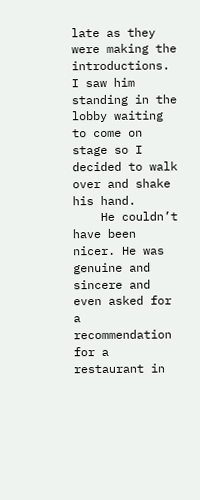late as they were making the introductions. I saw him standing in the lobby waiting to come on stage so I decided to walk over and shake his hand.
    He couldn’t have been nicer. He was genuine and sincere and even asked for a recommendation for a restaurant in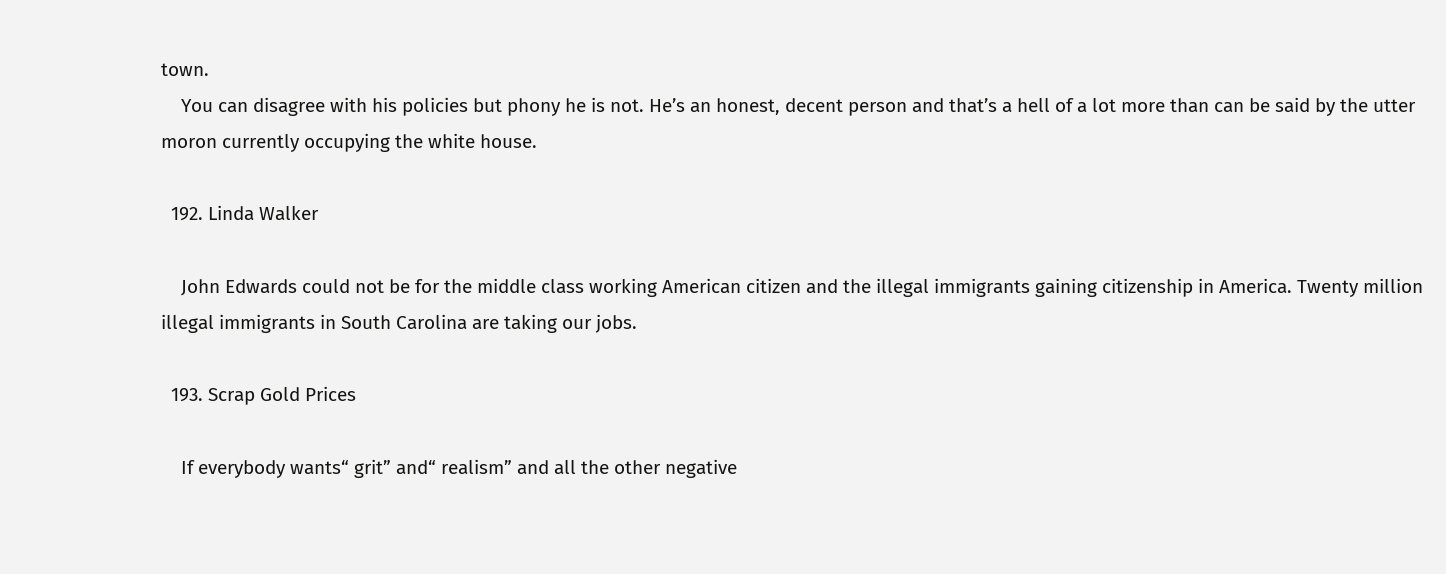town.
    You can disagree with his policies but phony he is not. He’s an honest, decent person and that’s a hell of a lot more than can be said by the utter moron currently occupying the white house.

  192. Linda Walker

    John Edwards could not be for the middle class working American citizen and the illegal immigrants gaining citizenship in America. Twenty million illegal immigrants in South Carolina are taking our jobs.

  193. Scrap Gold Prices

    If everybody wants“ grit” and“ realism” and all the other negative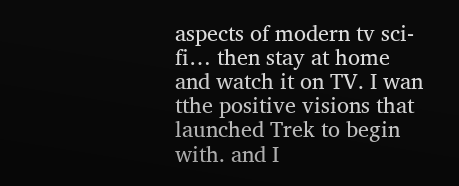aspects of modern tv sci- fi… then stay at home and watch it on TV. I wan tthe positive visions that launched Trek to begin with. and I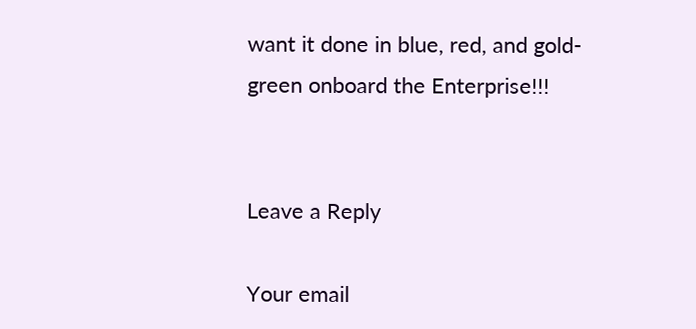want it done in blue, red, and gold- green onboard the Enterprise!!!


Leave a Reply

Your email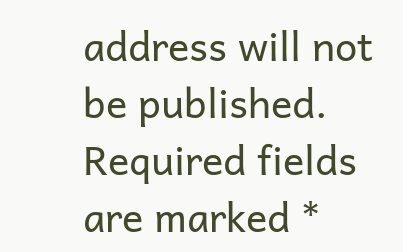address will not be published. Required fields are marked *